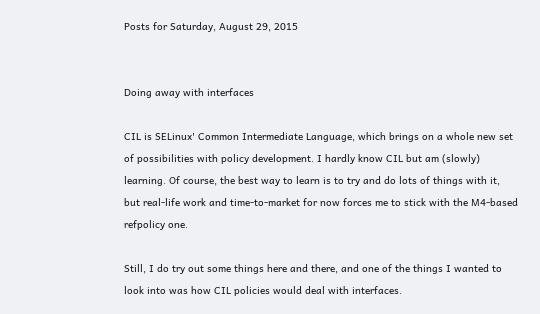Posts for Saturday, August 29, 2015


Doing away with interfaces

CIL is SELinux' Common Intermediate Language, which brings on a whole new set of possibilities with policy development. I hardly know CIL but am (slowly) learning. Of course, the best way to learn is to try and do lots of things with it, but real-life work and time-to-market for now forces me to stick with the M4-based refpolicy one.

Still, I do try out some things here and there, and one of the things I wanted to look into was how CIL policies would deal with interfaces.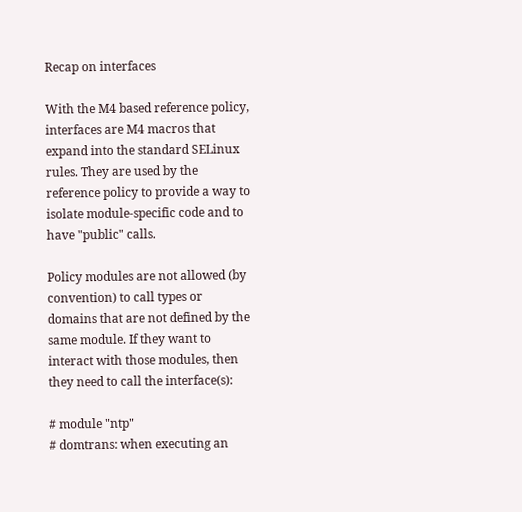Recap on interfaces

With the M4 based reference policy, interfaces are M4 macros that expand into the standard SELinux rules. They are used by the reference policy to provide a way to isolate module-specific code and to have "public" calls.

Policy modules are not allowed (by convention) to call types or domains that are not defined by the same module. If they want to interact with those modules, then they need to call the interface(s):

# module "ntp"
# domtrans: when executing an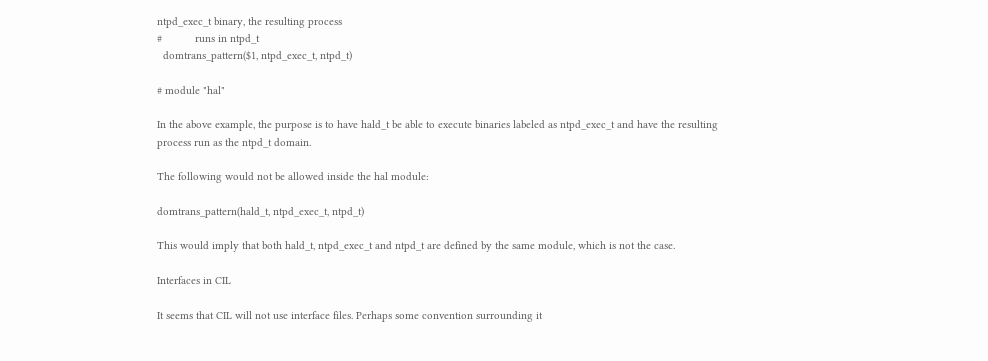ntpd_exec_t binary, the resulting process
#           runs in ntpd_t
  domtrans_pattern($1, ntpd_exec_t, ntpd_t)

# module "hal"

In the above example, the purpose is to have hald_t be able to execute binaries labeled as ntpd_exec_t and have the resulting process run as the ntpd_t domain.

The following would not be allowed inside the hal module:

domtrans_pattern(hald_t, ntpd_exec_t, ntpd_t)

This would imply that both hald_t, ntpd_exec_t and ntpd_t are defined by the same module, which is not the case.

Interfaces in CIL

It seems that CIL will not use interface files. Perhaps some convention surrounding it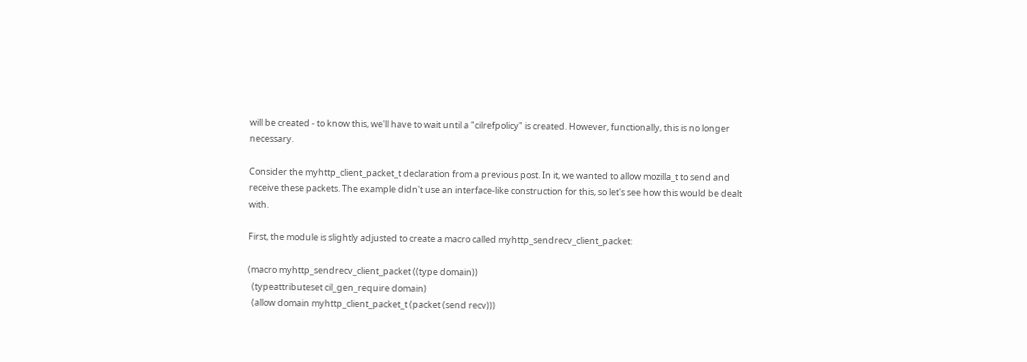will be created - to know this, we'll have to wait until a "cilrefpolicy" is created. However, functionally, this is no longer necessary.

Consider the myhttp_client_packet_t declaration from a previous post. In it, we wanted to allow mozilla_t to send and receive these packets. The example didn't use an interface-like construction for this, so let's see how this would be dealt with.

First, the module is slightly adjusted to create a macro called myhttp_sendrecv_client_packet:

(macro myhttp_sendrecv_client_packet ((type domain))
  (typeattributeset cil_gen_require domain)
  (allow domain myhttp_client_packet_t (packet (send recv)))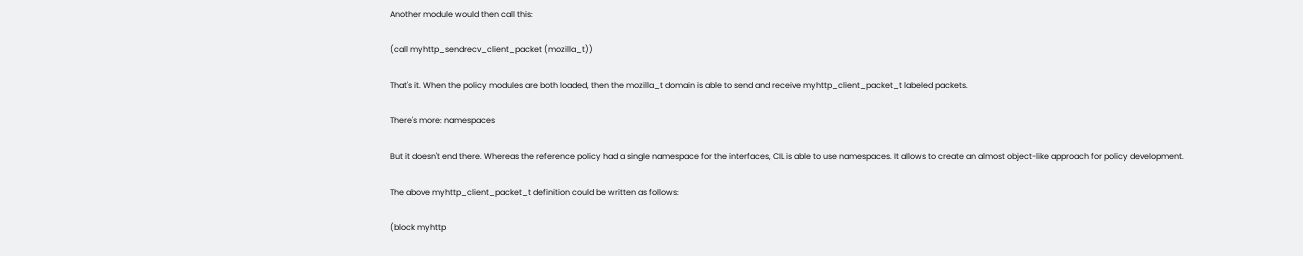Another module would then call this:

(call myhttp_sendrecv_client_packet (mozilla_t))

That's it. When the policy modules are both loaded, then the mozilla_t domain is able to send and receive myhttp_client_packet_t labeled packets.

There's more: namespaces

But it doesn't end there. Whereas the reference policy had a single namespace for the interfaces, CIL is able to use namespaces. It allows to create an almost object-like approach for policy development.

The above myhttp_client_packet_t definition could be written as follows:

(block myhttp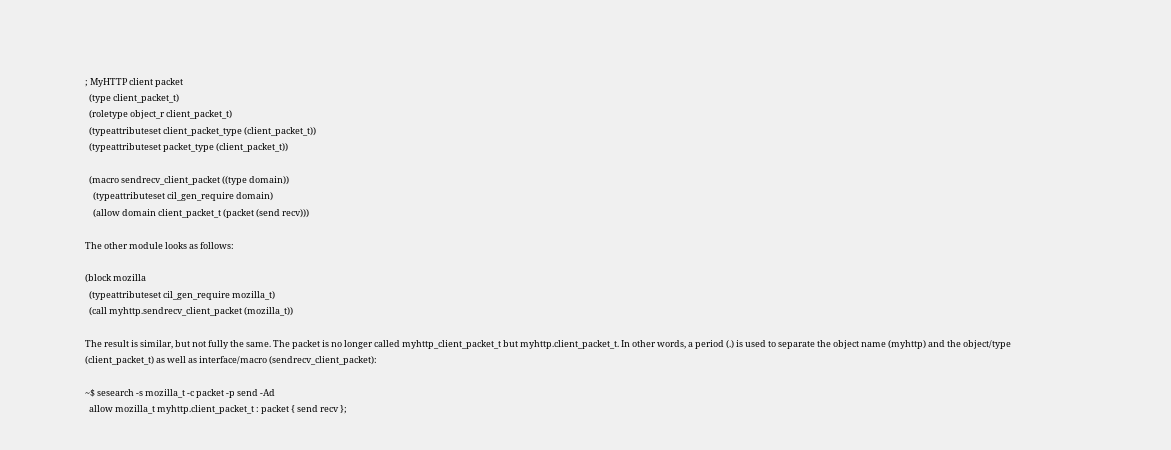; MyHTTP client packet
  (type client_packet_t)
  (roletype object_r client_packet_t)
  (typeattributeset client_packet_type (client_packet_t))
  (typeattributeset packet_type (client_packet_t))

  (macro sendrecv_client_packet ((type domain))
    (typeattributeset cil_gen_require domain)
    (allow domain client_packet_t (packet (send recv)))

The other module looks as follows:

(block mozilla
  (typeattributeset cil_gen_require mozilla_t)
  (call myhttp.sendrecv_client_packet (mozilla_t))

The result is similar, but not fully the same. The packet is no longer called myhttp_client_packet_t but myhttp.client_packet_t. In other words, a period (.) is used to separate the object name (myhttp) and the object/type (client_packet_t) as well as interface/macro (sendrecv_client_packet):

~$ sesearch -s mozilla_t -c packet -p send -Ad
  allow mozilla_t myhttp.client_packet_t : packet { send recv };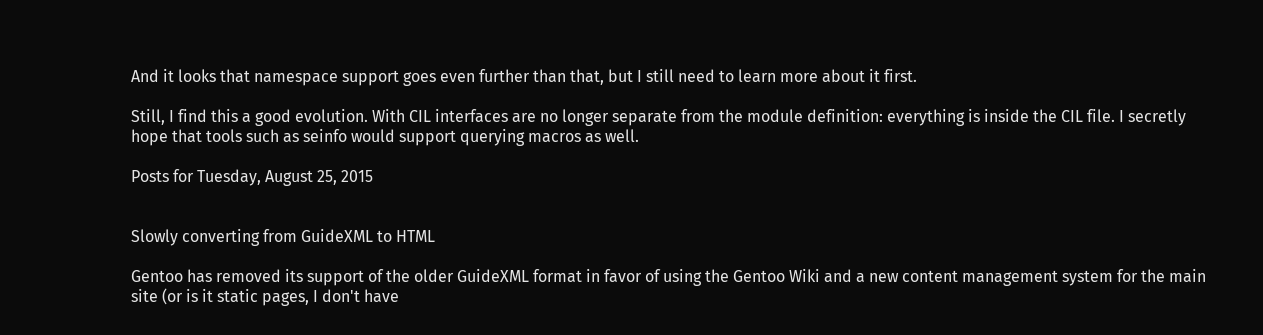And it looks that namespace support goes even further than that, but I still need to learn more about it first.

Still, I find this a good evolution. With CIL interfaces are no longer separate from the module definition: everything is inside the CIL file. I secretly hope that tools such as seinfo would support querying macros as well.

Posts for Tuesday, August 25, 2015


Slowly converting from GuideXML to HTML

Gentoo has removed its support of the older GuideXML format in favor of using the Gentoo Wiki and a new content management system for the main site (or is it static pages, I don't have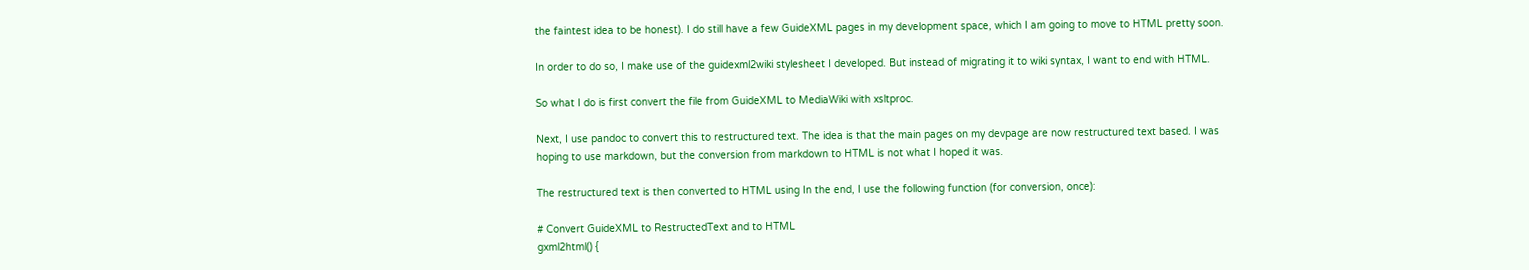the faintest idea to be honest). I do still have a few GuideXML pages in my development space, which I am going to move to HTML pretty soon.

In order to do so, I make use of the guidexml2wiki stylesheet I developed. But instead of migrating it to wiki syntax, I want to end with HTML.

So what I do is first convert the file from GuideXML to MediaWiki with xsltproc.

Next, I use pandoc to convert this to restructured text. The idea is that the main pages on my devpage are now restructured text based. I was hoping to use markdown, but the conversion from markdown to HTML is not what I hoped it was.

The restructured text is then converted to HTML using In the end, I use the following function (for conversion, once):

# Convert GuideXML to RestructedText and to HTML
gxml2html() {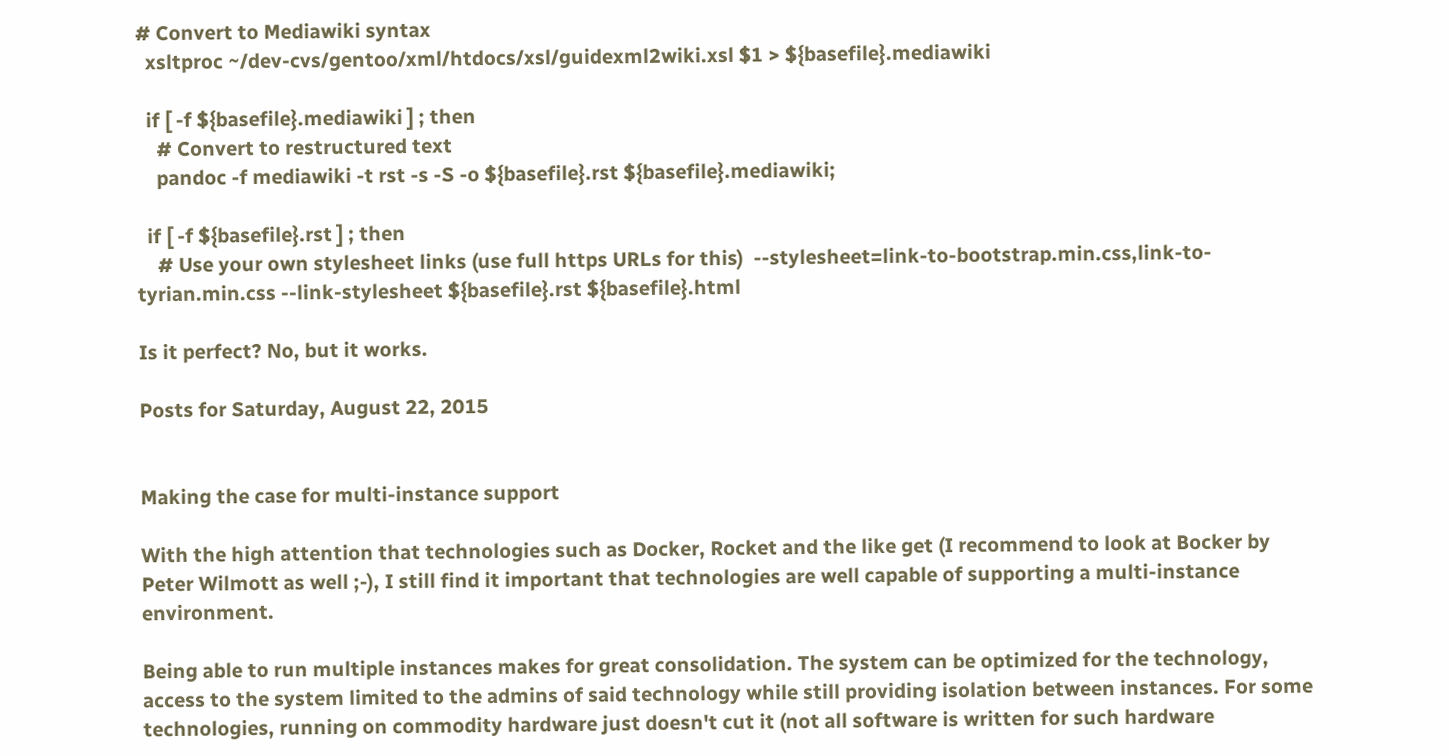# Convert to Mediawiki syntax
  xsltproc ~/dev-cvs/gentoo/xml/htdocs/xsl/guidexml2wiki.xsl $1 > ${basefile}.mediawiki

  if [ -f ${basefile}.mediawiki ] ; then
    # Convert to restructured text
    pandoc -f mediawiki -t rst -s -S -o ${basefile}.rst ${basefile}.mediawiki;

  if [ -f ${basefile}.rst ] ; then
    # Use your own stylesheet links (use full https URLs for this)  --stylesheet=link-to-bootstrap.min.css,link-to-tyrian.min.css --link-stylesheet ${basefile}.rst ${basefile}.html

Is it perfect? No, but it works.

Posts for Saturday, August 22, 2015


Making the case for multi-instance support

With the high attention that technologies such as Docker, Rocket and the like get (I recommend to look at Bocker by Peter Wilmott as well ;-), I still find it important that technologies are well capable of supporting a multi-instance environment.

Being able to run multiple instances makes for great consolidation. The system can be optimized for the technology, access to the system limited to the admins of said technology while still providing isolation between instances. For some technologies, running on commodity hardware just doesn't cut it (not all software is written for such hardware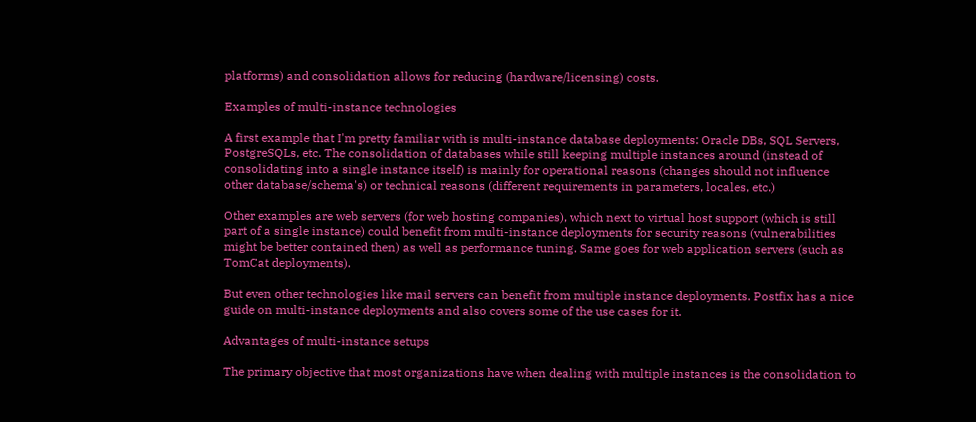platforms) and consolidation allows for reducing (hardware/licensing) costs.

Examples of multi-instance technologies

A first example that I'm pretty familiar with is multi-instance database deployments: Oracle DBs, SQL Servers, PostgreSQLs, etc. The consolidation of databases while still keeping multiple instances around (instead of consolidating into a single instance itself) is mainly for operational reasons (changes should not influence other database/schema's) or technical reasons (different requirements in parameters, locales, etc.)

Other examples are web servers (for web hosting companies), which next to virtual host support (which is still part of a single instance) could benefit from multi-instance deployments for security reasons (vulnerabilities might be better contained then) as well as performance tuning. Same goes for web application servers (such as TomCat deployments).

But even other technologies like mail servers can benefit from multiple instance deployments. Postfix has a nice guide on multi-instance deployments and also covers some of the use cases for it.

Advantages of multi-instance setups

The primary objective that most organizations have when dealing with multiple instances is the consolidation to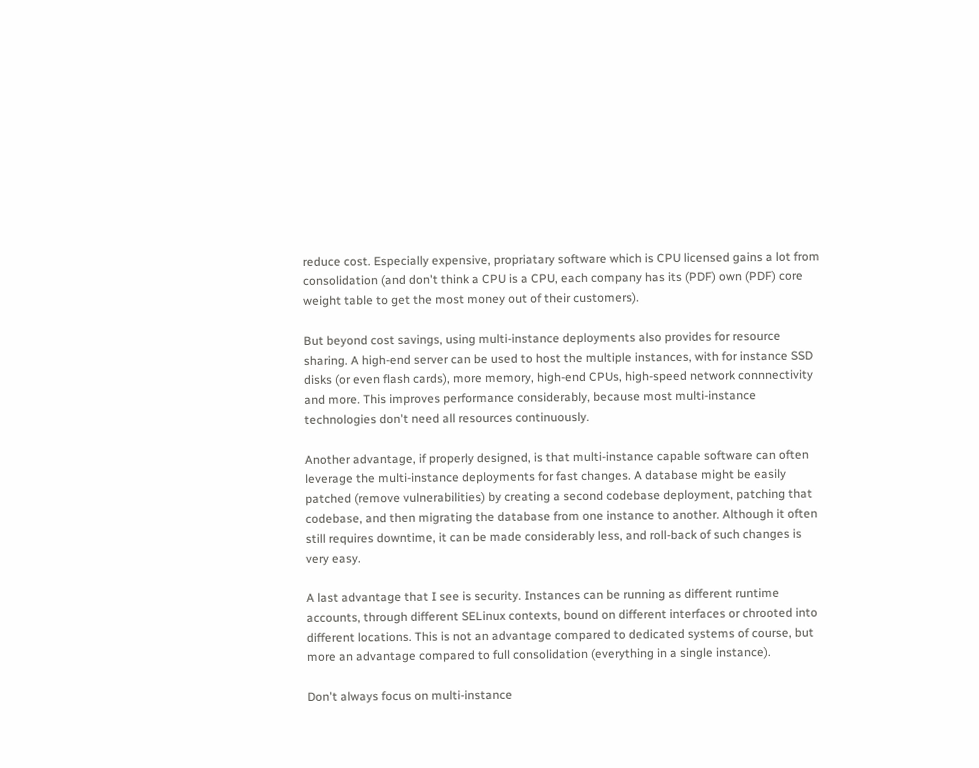reduce cost. Especially expensive, propriatary software which is CPU licensed gains a lot from consolidation (and don't think a CPU is a CPU, each company has its (PDF) own (PDF) core weight table to get the most money out of their customers).

But beyond cost savings, using multi-instance deployments also provides for resource sharing. A high-end server can be used to host the multiple instances, with for instance SSD disks (or even flash cards), more memory, high-end CPUs, high-speed network connnectivity and more. This improves performance considerably, because most multi-instance technologies don't need all resources continuously.

Another advantage, if properly designed, is that multi-instance capable software can often leverage the multi-instance deployments for fast changes. A database might be easily patched (remove vulnerabilities) by creating a second codebase deployment, patching that codebase, and then migrating the database from one instance to another. Although it often still requires downtime, it can be made considerably less, and roll-back of such changes is very easy.

A last advantage that I see is security. Instances can be running as different runtime accounts, through different SELinux contexts, bound on different interfaces or chrooted into different locations. This is not an advantage compared to dedicated systems of course, but more an advantage compared to full consolidation (everything in a single instance).

Don't always focus on multi-instance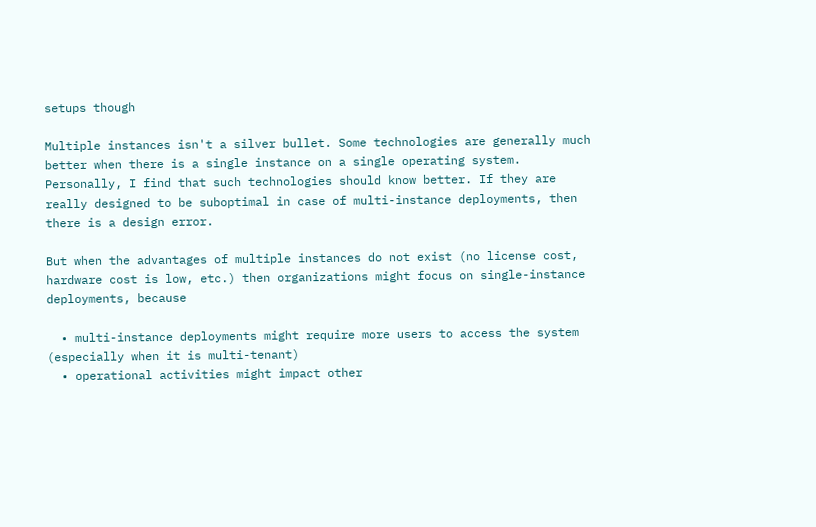setups though

Multiple instances isn't a silver bullet. Some technologies are generally much better when there is a single instance on a single operating system. Personally, I find that such technologies should know better. If they are really designed to be suboptimal in case of multi-instance deployments, then there is a design error.

But when the advantages of multiple instances do not exist (no license cost, hardware cost is low, etc.) then organizations might focus on single-instance deployments, because

  • multi-instance deployments might require more users to access the system (especially when it is multi-tenant)
  • operational activities might impact other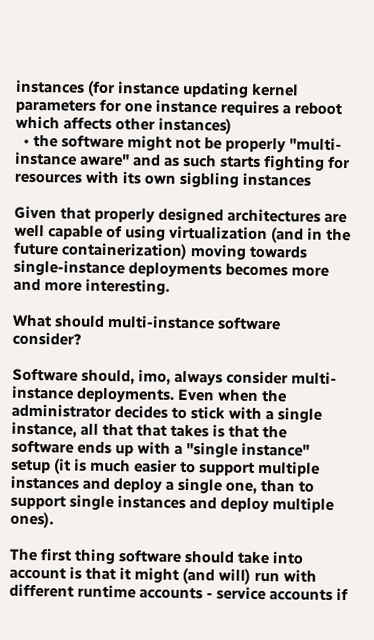instances (for instance updating kernel parameters for one instance requires a reboot which affects other instances)
  • the software might not be properly "multi-instance aware" and as such starts fighting for resources with its own sigbling instances

Given that properly designed architectures are well capable of using virtualization (and in the future containerization) moving towards single-instance deployments becomes more and more interesting.

What should multi-instance software consider?

Software should, imo, always consider multi-instance deployments. Even when the administrator decides to stick with a single instance, all that that takes is that the software ends up with a "single instance" setup (it is much easier to support multiple instances and deploy a single one, than to support single instances and deploy multiple ones).

The first thing software should take into account is that it might (and will) run with different runtime accounts - service accounts if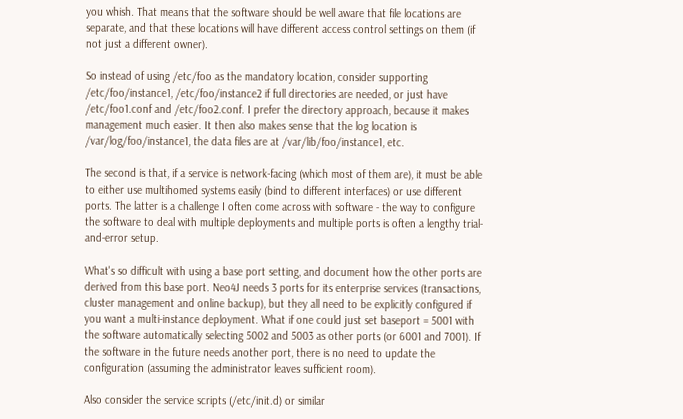you whish. That means that the software should be well aware that file locations are separate, and that these locations will have different access control settings on them (if not just a different owner).

So instead of using /etc/foo as the mandatory location, consider supporting /etc/foo/instance1, /etc/foo/instance2 if full directories are needed, or just have /etc/foo1.conf and /etc/foo2.conf. I prefer the directory approach, because it makes management much easier. It then also makes sense that the log location is /var/log/foo/instance1, the data files are at /var/lib/foo/instance1, etc.

The second is that, if a service is network-facing (which most of them are), it must be able to either use multihomed systems easily (bind to different interfaces) or use different ports. The latter is a challenge I often come across with software - the way to configure the software to deal with multiple deployments and multiple ports is often a lengthy trial-and-error setup.

What's so difficult with using a base port setting, and document how the other ports are derived from this base port. Neo4J needs 3 ports for its enterprise services (transactions, cluster management and online backup), but they all need to be explicitly configured if you want a multi-instance deployment. What if one could just set baseport = 5001 with the software automatically selecting 5002 and 5003 as other ports (or 6001 and 7001). If the software in the future needs another port, there is no need to update the configuration (assuming the administrator leaves sufficient room).

Also consider the service scripts (/etc/init.d) or similar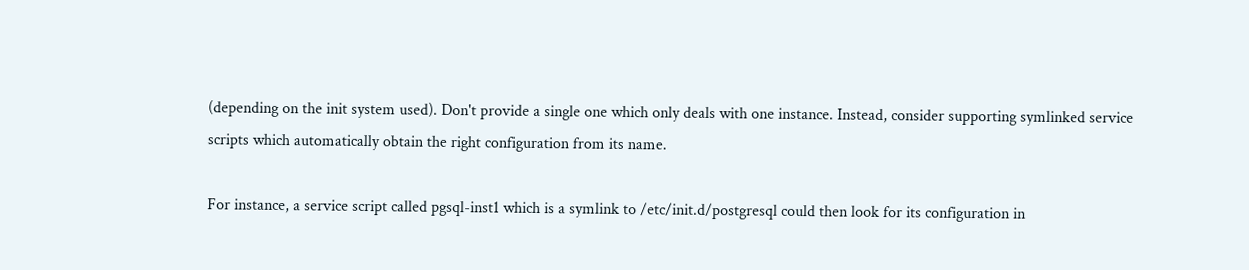(depending on the init system used). Don't provide a single one which only deals with one instance. Instead, consider supporting symlinked service scripts which automatically obtain the right configuration from its name.

For instance, a service script called pgsql-inst1 which is a symlink to /etc/init.d/postgresql could then look for its configuration in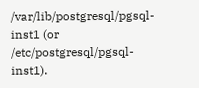/var/lib/postgresql/pgsql-inst1 (or /etc/postgresql/pgsql-inst1).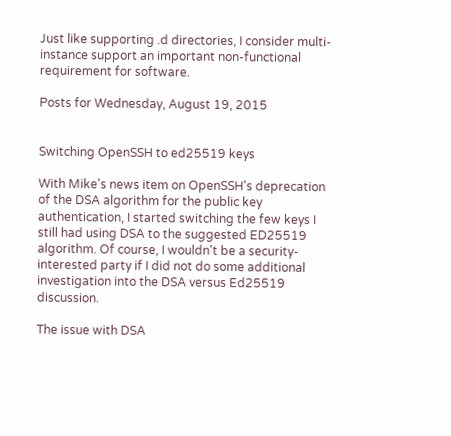Just like supporting .d directories, I consider multi-instance support an important non-functional requirement for software.

Posts for Wednesday, August 19, 2015


Switching OpenSSH to ed25519 keys

With Mike's news item on OpenSSH's deprecation of the DSA algorithm for the public key authentication, I started switching the few keys I still had using DSA to the suggested ED25519 algorithm. Of course, I wouldn't be a security-interested party if I did not do some additional investigation into the DSA versus Ed25519 discussion.

The issue with DSA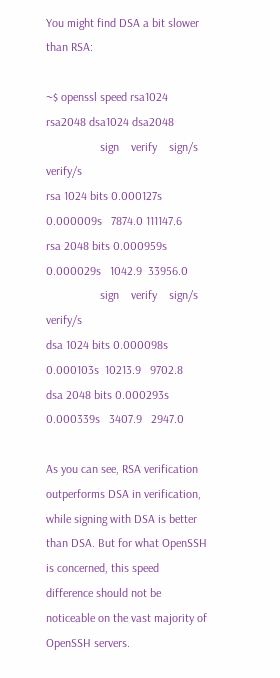You might find DSA a bit slower than RSA:

~$ openssl speed rsa1024 rsa2048 dsa1024 dsa2048
                  sign    verify    sign/s verify/s
rsa 1024 bits 0.000127s 0.000009s   7874.0 111147.6
rsa 2048 bits 0.000959s 0.000029s   1042.9  33956.0
                  sign    verify    sign/s verify/s
dsa 1024 bits 0.000098s 0.000103s  10213.9   9702.8
dsa 2048 bits 0.000293s 0.000339s   3407.9   2947.0

As you can see, RSA verification outperforms DSA in verification, while signing with DSA is better than DSA. But for what OpenSSH is concerned, this speed difference should not be noticeable on the vast majority of OpenSSH servers.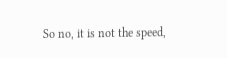So no, it is not the speed,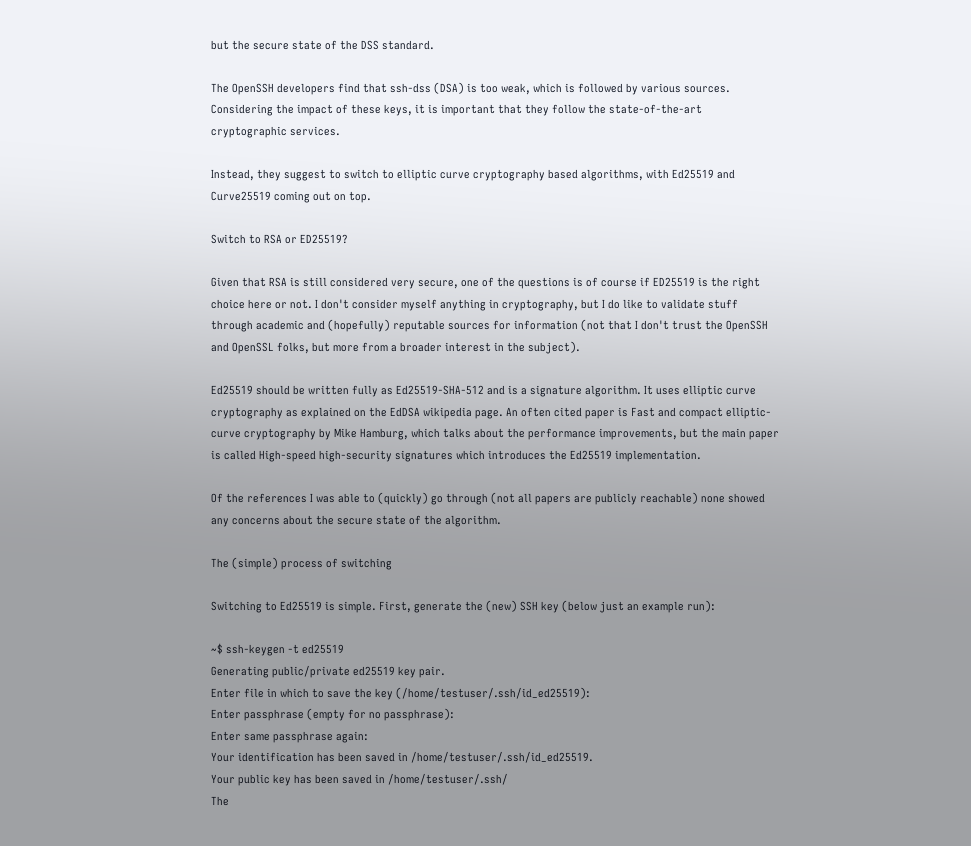but the secure state of the DSS standard.

The OpenSSH developers find that ssh-dss (DSA) is too weak, which is followed by various sources. Considering the impact of these keys, it is important that they follow the state-of-the-art cryptographic services.

Instead, they suggest to switch to elliptic curve cryptography based algorithms, with Ed25519 and Curve25519 coming out on top.

Switch to RSA or ED25519?

Given that RSA is still considered very secure, one of the questions is of course if ED25519 is the right choice here or not. I don't consider myself anything in cryptography, but I do like to validate stuff through academic and (hopefully) reputable sources for information (not that I don't trust the OpenSSH and OpenSSL folks, but more from a broader interest in the subject).

Ed25519 should be written fully as Ed25519-SHA-512 and is a signature algorithm. It uses elliptic curve cryptography as explained on the EdDSA wikipedia page. An often cited paper is Fast and compact elliptic-curve cryptography by Mike Hamburg, which talks about the performance improvements, but the main paper is called High-speed high-security signatures which introduces the Ed25519 implementation.

Of the references I was able to (quickly) go through (not all papers are publicly reachable) none showed any concerns about the secure state of the algorithm.

The (simple) process of switching

Switching to Ed25519 is simple. First, generate the (new) SSH key (below just an example run):

~$ ssh-keygen -t ed25519
Generating public/private ed25519 key pair.
Enter file in which to save the key (/home/testuser/.ssh/id_ed25519):
Enter passphrase (empty for no passphrase):
Enter same passphrase again:
Your identification has been saved in /home/testuser/.ssh/id_ed25519.
Your public key has been saved in /home/testuser/.ssh/
The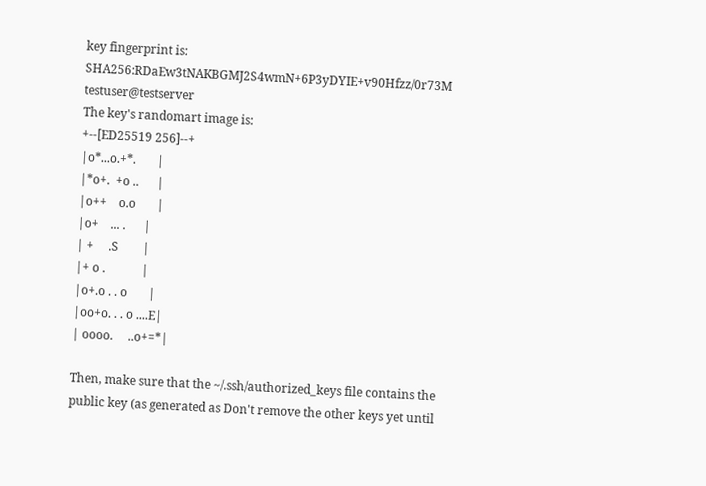key fingerprint is:
SHA256:RDaEw3tNAKBGMJ2S4wmN+6P3yDYIE+v90Hfzz/0r73M testuser@testserver
The key's randomart image is:
+--[ED25519 256]--+
|o*...o.+*.       |
|*o+.  +o ..      |
|o++    o.o       |
|o+    ... .      |
| +     .S        |
|+ o .            |
|o+.o . . o       |
|oo+o. . . o ....E|
| oooo.     ..o+=*|

Then, make sure that the ~/.ssh/authorized_keys file contains the public key (as generated as Don't remove the other keys yet until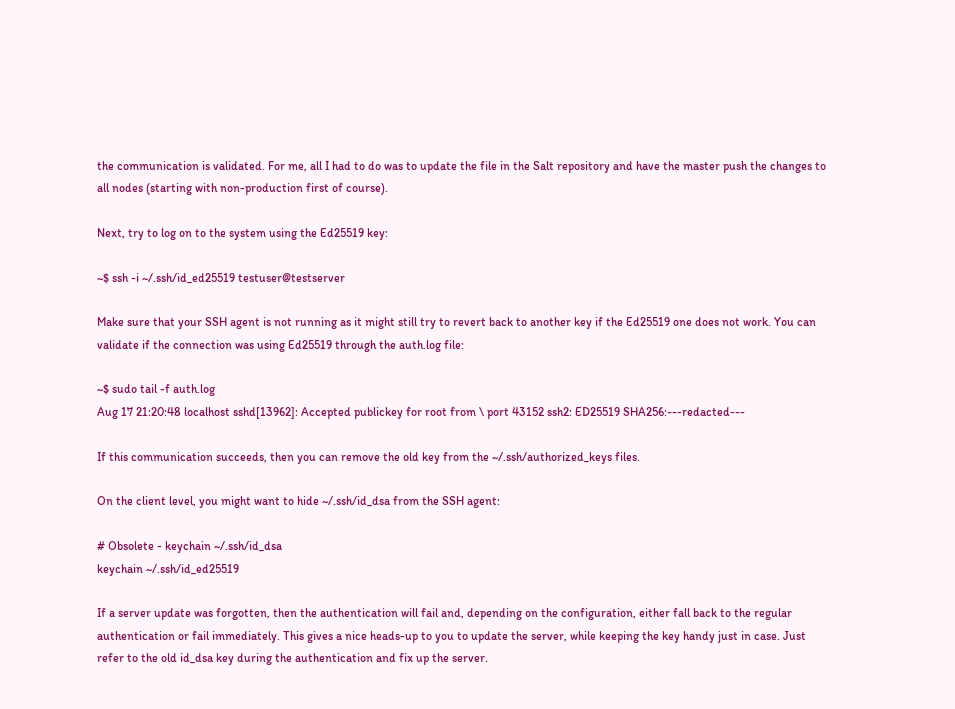the communication is validated. For me, all I had to do was to update the file in the Salt repository and have the master push the changes to all nodes (starting with non-production first of course).

Next, try to log on to the system using the Ed25519 key:

~$ ssh -i ~/.ssh/id_ed25519 testuser@testserver

Make sure that your SSH agent is not running as it might still try to revert back to another key if the Ed25519 one does not work. You can validate if the connection was using Ed25519 through the auth.log file:

~$ sudo tail -f auth.log
Aug 17 21:20:48 localhost sshd[13962]: Accepted publickey for root from \ port 43152 ssh2: ED25519 SHA256:---redacted---

If this communication succeeds, then you can remove the old key from the ~/.ssh/authorized_keys files.

On the client level, you might want to hide ~/.ssh/id_dsa from the SSH agent:

# Obsolete - keychain ~/.ssh/id_dsa
keychain ~/.ssh/id_ed25519

If a server update was forgotten, then the authentication will fail and, depending on the configuration, either fall back to the regular authentication or fail immediately. This gives a nice heads-up to you to update the server, while keeping the key handy just in case. Just refer to the old id_dsa key during the authentication and fix up the server.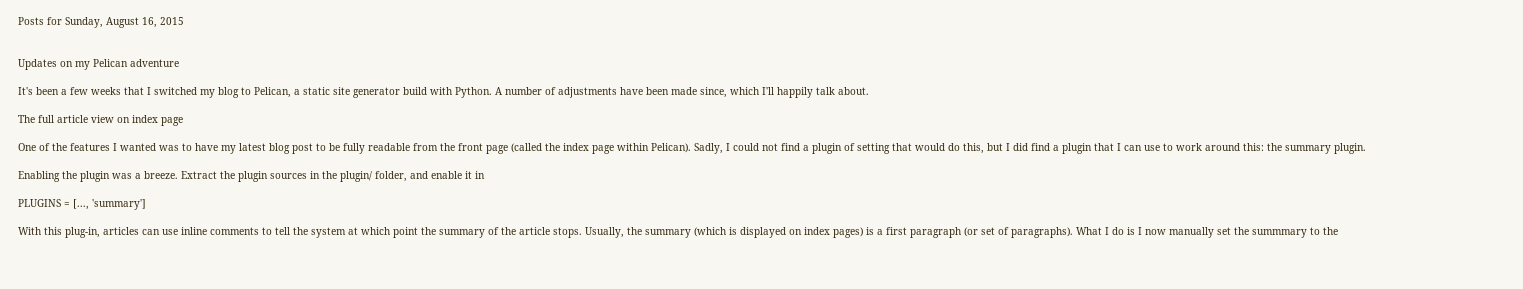Posts for Sunday, August 16, 2015


Updates on my Pelican adventure

It's been a few weeks that I switched my blog to Pelican, a static site generator build with Python. A number of adjustments have been made since, which I'll happily talk about.

The full article view on index page

One of the features I wanted was to have my latest blog post to be fully readable from the front page (called the index page within Pelican). Sadly, I could not find a plugin of setting that would do this, but I did find a plugin that I can use to work around this: the summary plugin.

Enabling the plugin was a breeze. Extract the plugin sources in the plugin/ folder, and enable it in

PLUGINS = [..., 'summary']

With this plug-in, articles can use inline comments to tell the system at which point the summary of the article stops. Usually, the summary (which is displayed on index pages) is a first paragraph (or set of paragraphs). What I do is I now manually set the summmary to the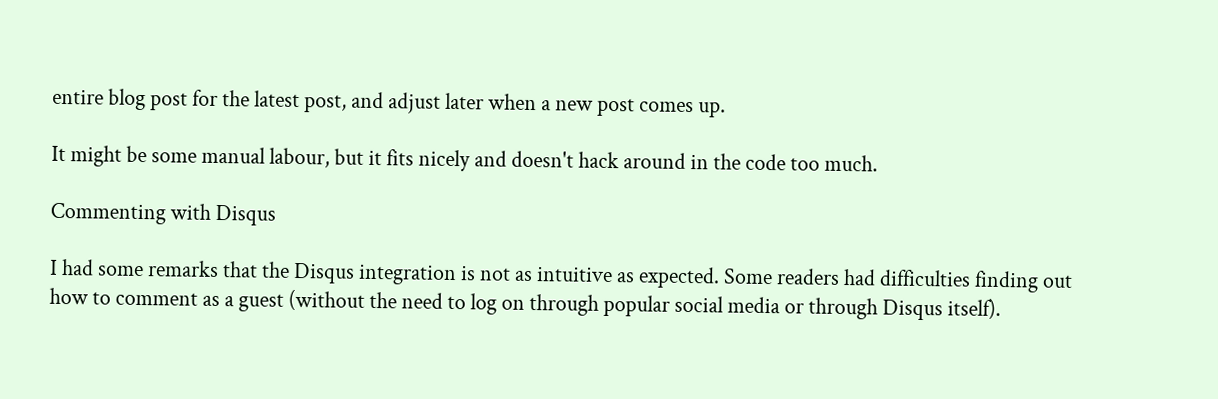entire blog post for the latest post, and adjust later when a new post comes up.

It might be some manual labour, but it fits nicely and doesn't hack around in the code too much.

Commenting with Disqus

I had some remarks that the Disqus integration is not as intuitive as expected. Some readers had difficulties finding out how to comment as a guest (without the need to log on through popular social media or through Disqus itself).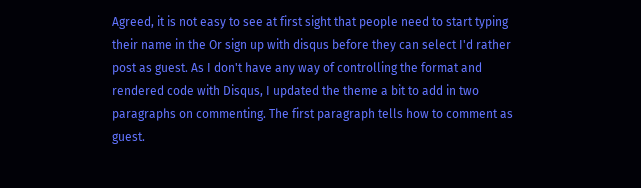Agreed, it is not easy to see at first sight that people need to start typing their name in the Or sign up with disqus before they can select I'd rather post as guest. As I don't have any way of controlling the format and rendered code with Disqus, I updated the theme a bit to add in two paragraphs on commenting. The first paragraph tells how to comment as guest.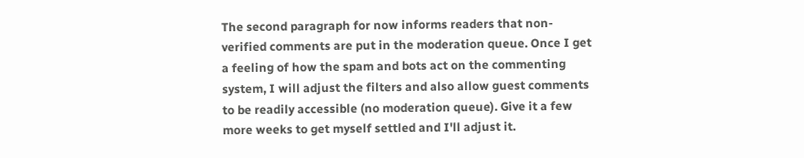The second paragraph for now informs readers that non-verified comments are put in the moderation queue. Once I get a feeling of how the spam and bots act on the commenting system, I will adjust the filters and also allow guest comments to be readily accessible (no moderation queue). Give it a few more weeks to get myself settled and I'll adjust it.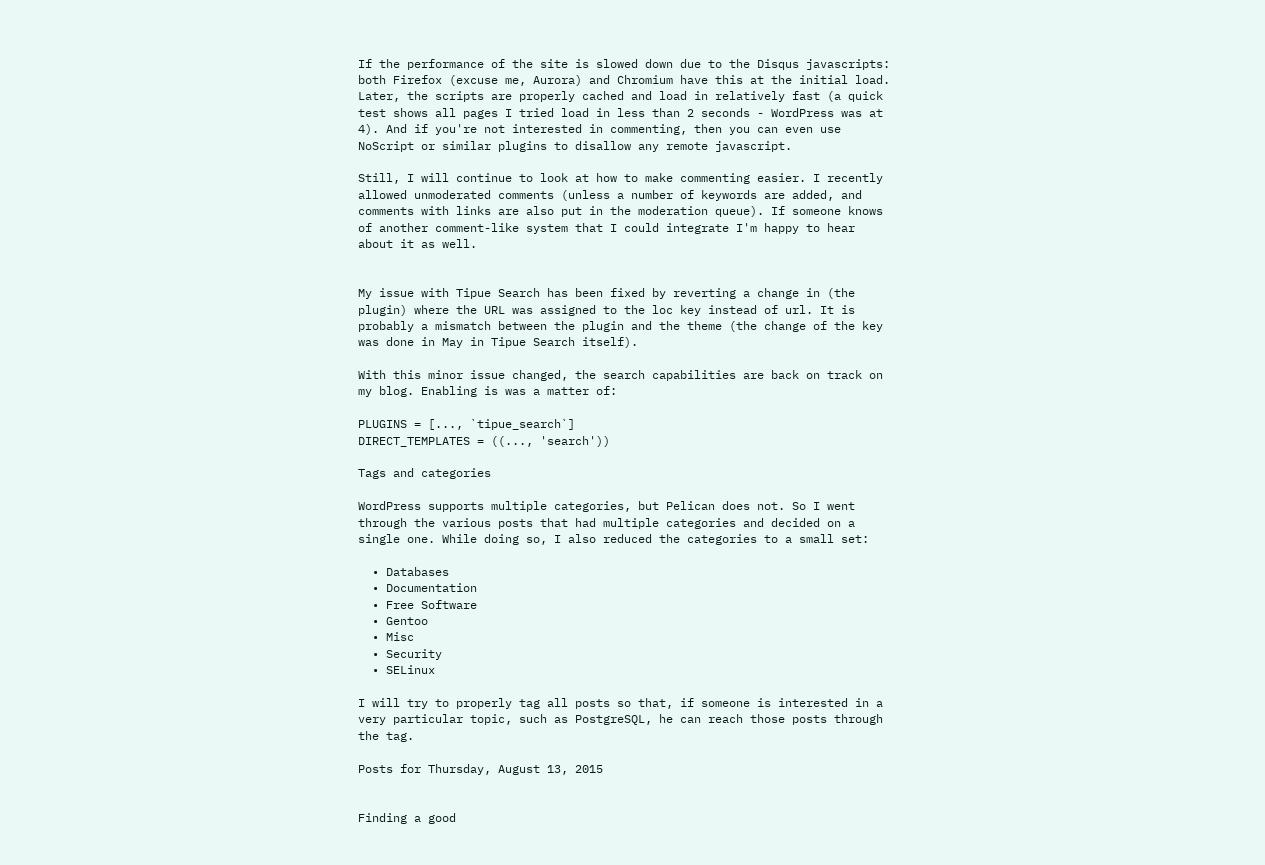If the performance of the site is slowed down due to the Disqus javascripts: both Firefox (excuse me, Aurora) and Chromium have this at the initial load. Later, the scripts are properly cached and load in relatively fast (a quick test shows all pages I tried load in less than 2 seconds - WordPress was at 4). And if you're not interested in commenting, then you can even use NoScript or similar plugins to disallow any remote javascript.

Still, I will continue to look at how to make commenting easier. I recently allowed unmoderated comments (unless a number of keywords are added, and comments with links are also put in the moderation queue). If someone knows of another comment-like system that I could integrate I'm happy to hear about it as well.


My issue with Tipue Search has been fixed by reverting a change in (the plugin) where the URL was assigned to the loc key instead of url. It is probably a mismatch between the plugin and the theme (the change of the key was done in May in Tipue Search itself).

With this minor issue changed, the search capabilities are back on track on my blog. Enabling is was a matter of:

PLUGINS = [..., `tipue_search`]
DIRECT_TEMPLATES = ((..., 'search'))

Tags and categories

WordPress supports multiple categories, but Pelican does not. So I went through the various posts that had multiple categories and decided on a single one. While doing so, I also reduced the categories to a small set:

  • Databases
  • Documentation
  • Free Software
  • Gentoo
  • Misc
  • Security
  • SELinux

I will try to properly tag all posts so that, if someone is interested in a very particular topic, such as PostgreSQL, he can reach those posts through the tag.

Posts for Thursday, August 13, 2015


Finding a good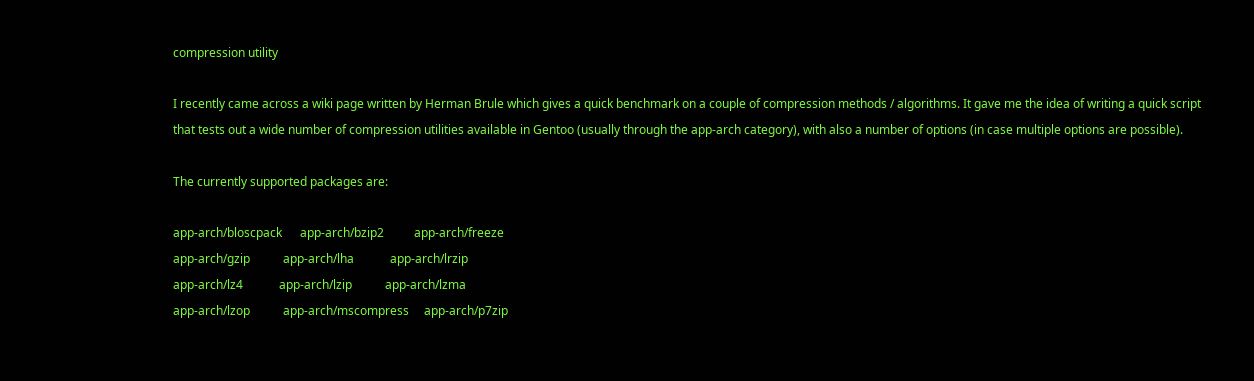compression utility

I recently came across a wiki page written by Herman Brule which gives a quick benchmark on a couple of compression methods / algorithms. It gave me the idea of writing a quick script that tests out a wide number of compression utilities available in Gentoo (usually through the app-arch category), with also a number of options (in case multiple options are possible).

The currently supported packages are:

app-arch/bloscpack      app-arch/bzip2          app-arch/freeze
app-arch/gzip           app-arch/lha            app-arch/lrzip
app-arch/lz4            app-arch/lzip           app-arch/lzma
app-arch/lzop           app-arch/mscompress     app-arch/p7zip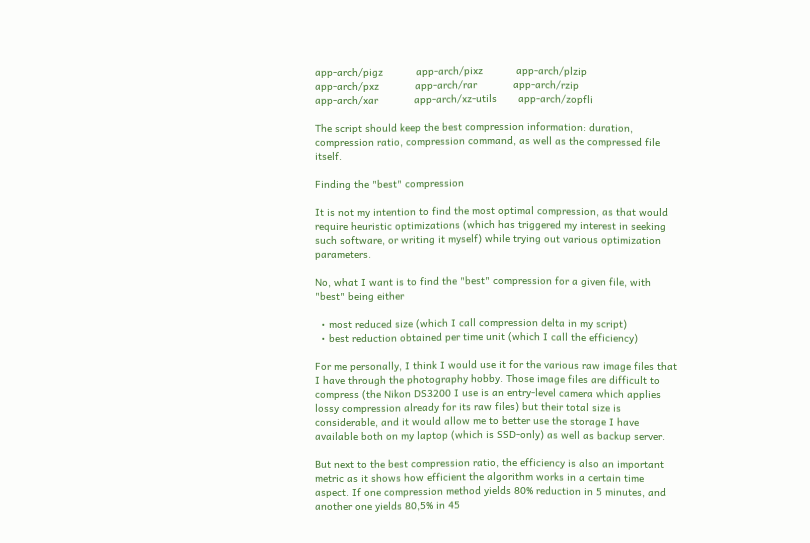app-arch/pigz           app-arch/pixz           app-arch/plzip
app-arch/pxz            app-arch/rar            app-arch/rzip
app-arch/xar            app-arch/xz-utils       app-arch/zopfli

The script should keep the best compression information: duration, compression ratio, compression command, as well as the compressed file itself.

Finding the "best" compression

It is not my intention to find the most optimal compression, as that would require heuristic optimizations (which has triggered my interest in seeking such software, or writing it myself) while trying out various optimization parameters.

No, what I want is to find the "best" compression for a given file, with "best" being either

  • most reduced size (which I call compression delta in my script)
  • best reduction obtained per time unit (which I call the efficiency)

For me personally, I think I would use it for the various raw image files that I have through the photography hobby. Those image files are difficult to compress (the Nikon DS3200 I use is an entry-level camera which applies lossy compression already for its raw files) but their total size is considerable, and it would allow me to better use the storage I have available both on my laptop (which is SSD-only) as well as backup server.

But next to the best compression ratio, the efficiency is also an important metric as it shows how efficient the algorithm works in a certain time aspect. If one compression method yields 80% reduction in 5 minutes, and another one yields 80,5% in 45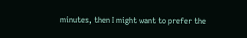minutes, then I might want to prefer the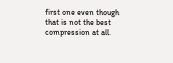first one even though that is not the best compression at all.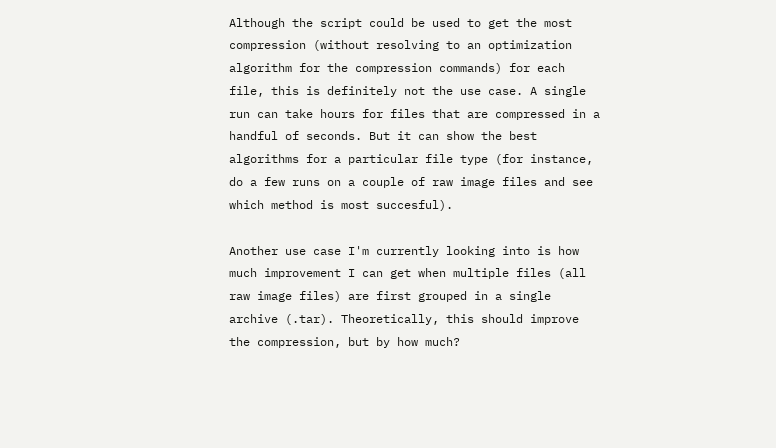Although the script could be used to get the most compression (without resolving to an optimization algorithm for the compression commands) for each file, this is definitely not the use case. A single run can take hours for files that are compressed in a handful of seconds. But it can show the best algorithms for a particular file type (for instance, do a few runs on a couple of raw image files and see which method is most succesful).

Another use case I'm currently looking into is how much improvement I can get when multiple files (all raw image files) are first grouped in a single archive (.tar). Theoretically, this should improve the compression, but by how much?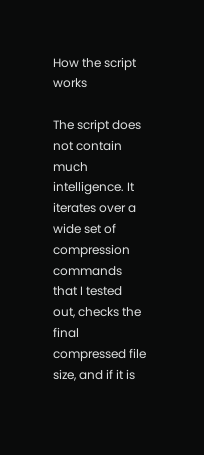How the script works

The script does not contain much intelligence. It iterates over a wide set of compression commands that I tested out, checks the final compressed file size, and if it is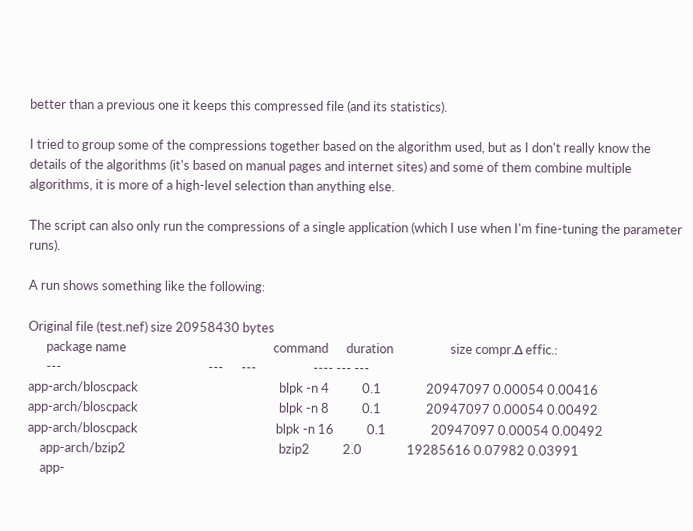better than a previous one it keeps this compressed file (and its statistics).

I tried to group some of the compressions together based on the algorithm used, but as I don't really know the details of the algorithms (it's based on manual pages and internet sites) and some of them combine multiple algorithms, it is more of a high-level selection than anything else.

The script can also only run the compressions of a single application (which I use when I'm fine-tuning the parameter runs).

A run shows something like the following:

Original file (test.nef) size 20958430 bytes
      package name                                                 command      duration                   size compr.Δ effic.:
      ---                                                 ---      ---                   ---- --- ---
app-arch/bloscpack                                               blpk -n 4           0.1               20947097 0.00054 0.00416
app-arch/bloscpack                                               blpk -n 8           0.1               20947097 0.00054 0.00492
app-arch/bloscpack                                              blpk -n 16           0.1               20947097 0.00054 0.00492
    app-arch/bzip2                                                   bzip2           2.0               19285616 0.07982 0.03991
    app-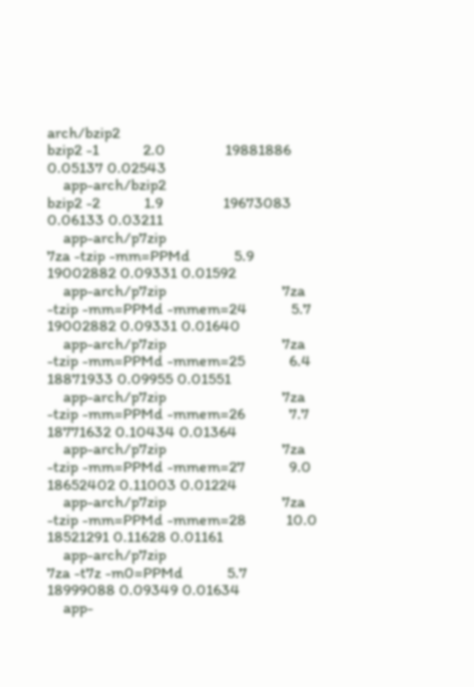arch/bzip2                                                bzip2 -1           2.0               19881886 0.05137 0.02543
    app-arch/bzip2                                                bzip2 -2           1.9               19673083 0.06133 0.03211
    app-arch/p7zip                                      7za -tzip -mm=PPMd           5.9               19002882 0.09331 0.01592
    app-arch/p7zip                             7za -tzip -mm=PPMd -mmem=24           5.7               19002882 0.09331 0.01640
    app-arch/p7zip                             7za -tzip -mm=PPMd -mmem=25           6.4               18871933 0.09955 0.01551
    app-arch/p7zip                             7za -tzip -mm=PPMd -mmem=26           7.7               18771632 0.10434 0.01364
    app-arch/p7zip                             7za -tzip -mm=PPMd -mmem=27           9.0               18652402 0.11003 0.01224
    app-arch/p7zip                             7za -tzip -mm=PPMd -mmem=28          10.0               18521291 0.11628 0.01161
    app-arch/p7zip                                       7za -t7z -m0=PPMd           5.7               18999088 0.09349 0.01634
    app-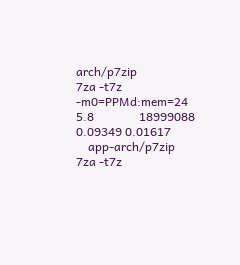arch/p7zip                                7za -t7z -m0=PPMd:mem=24           5.8               18999088 0.09349 0.01617
    app-arch/p7zip                                7za -t7z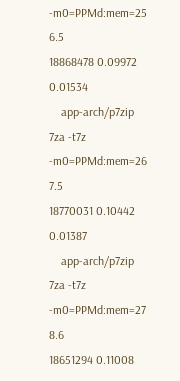-m0=PPMd:mem=25           6.5               18868478 0.09972 0.01534
    app-arch/p7zip                                7za -t7z -m0=PPMd:mem=26           7.5               18770031 0.10442 0.01387
    app-arch/p7zip                                7za -t7z -m0=PPMd:mem=27           8.6               18651294 0.11008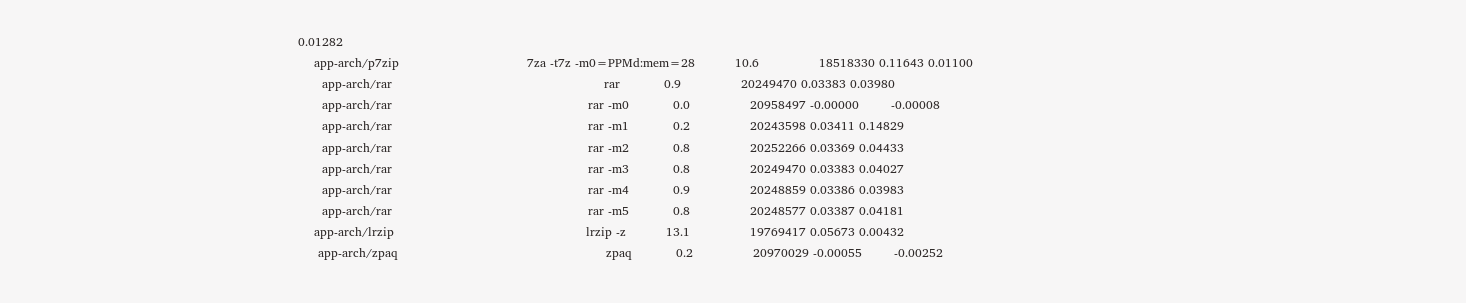0.01282
    app-arch/p7zip                                7za -t7z -m0=PPMd:mem=28          10.6               18518330 0.11643 0.01100
      app-arch/rar                                                     rar           0.9               20249470 0.03383 0.03980
      app-arch/rar                                                 rar -m0           0.0               20958497 -0.00000        -0.00008
      app-arch/rar                                                 rar -m1           0.2               20243598 0.03411 0.14829
      app-arch/rar                                                 rar -m2           0.8               20252266 0.03369 0.04433
      app-arch/rar                                                 rar -m3           0.8               20249470 0.03383 0.04027
      app-arch/rar                                                 rar -m4           0.9               20248859 0.03386 0.03983
      app-arch/rar                                                 rar -m5           0.8               20248577 0.03387 0.04181
    app-arch/lrzip                                                lrzip -z          13.1               19769417 0.05673 0.00432
     app-arch/zpaq                                                    zpaq           0.2               20970029 -0.00055        -0.00252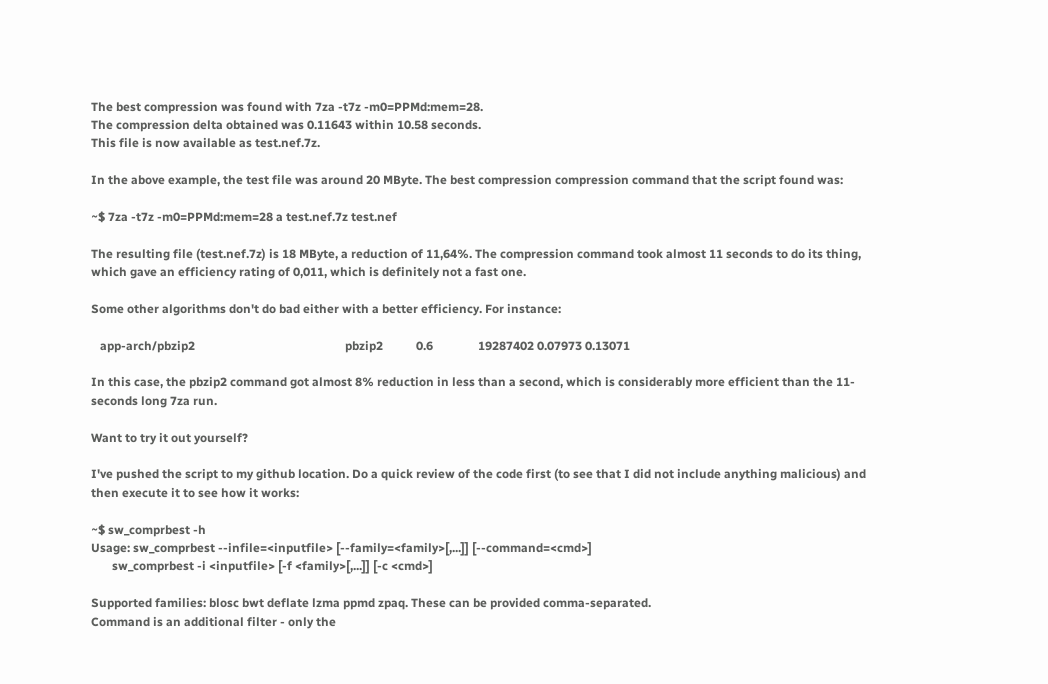The best compression was found with 7za -t7z -m0=PPMd:mem=28.
The compression delta obtained was 0.11643 within 10.58 seconds.
This file is now available as test.nef.7z.

In the above example, the test file was around 20 MByte. The best compression compression command that the script found was:

~$ 7za -t7z -m0=PPMd:mem=28 a test.nef.7z test.nef

The resulting file (test.nef.7z) is 18 MByte, a reduction of 11,64%. The compression command took almost 11 seconds to do its thing, which gave an efficiency rating of 0,011, which is definitely not a fast one.

Some other algorithms don't do bad either with a better efficiency. For instance:

   app-arch/pbzip2                                                  pbzip2           0.6               19287402 0.07973 0.13071

In this case, the pbzip2 command got almost 8% reduction in less than a second, which is considerably more efficient than the 11-seconds long 7za run.

Want to try it out yourself?

I've pushed the script to my github location. Do a quick review of the code first (to see that I did not include anything malicious) and then execute it to see how it works:

~$ sw_comprbest -h
Usage: sw_comprbest --infile=<inputfile> [--family=<family>[,...]] [--command=<cmd>]
       sw_comprbest -i <inputfile> [-f <family>[,...]] [-c <cmd>]

Supported families: blosc bwt deflate lzma ppmd zpaq. These can be provided comma-separated.
Command is an additional filter - only the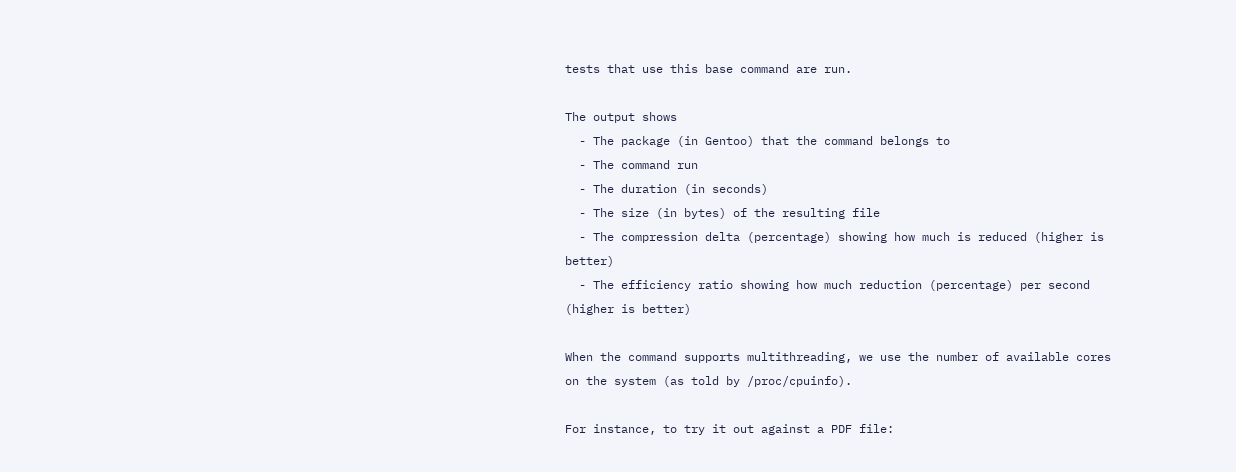tests that use this base command are run.

The output shows
  - The package (in Gentoo) that the command belongs to
  - The command run
  - The duration (in seconds)
  - The size (in bytes) of the resulting file
  - The compression delta (percentage) showing how much is reduced (higher is better)
  - The efficiency ratio showing how much reduction (percentage) per second (higher is better)

When the command supports multithreading, we use the number of available cores on the system (as told by /proc/cpuinfo).

For instance, to try it out against a PDF file: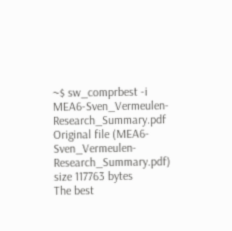~$ sw_comprbest -i MEA6-Sven_Vermeulen-Research_Summary.pdf
Original file (MEA6-Sven_Vermeulen-Research_Summary.pdf) size 117763 bytes
The best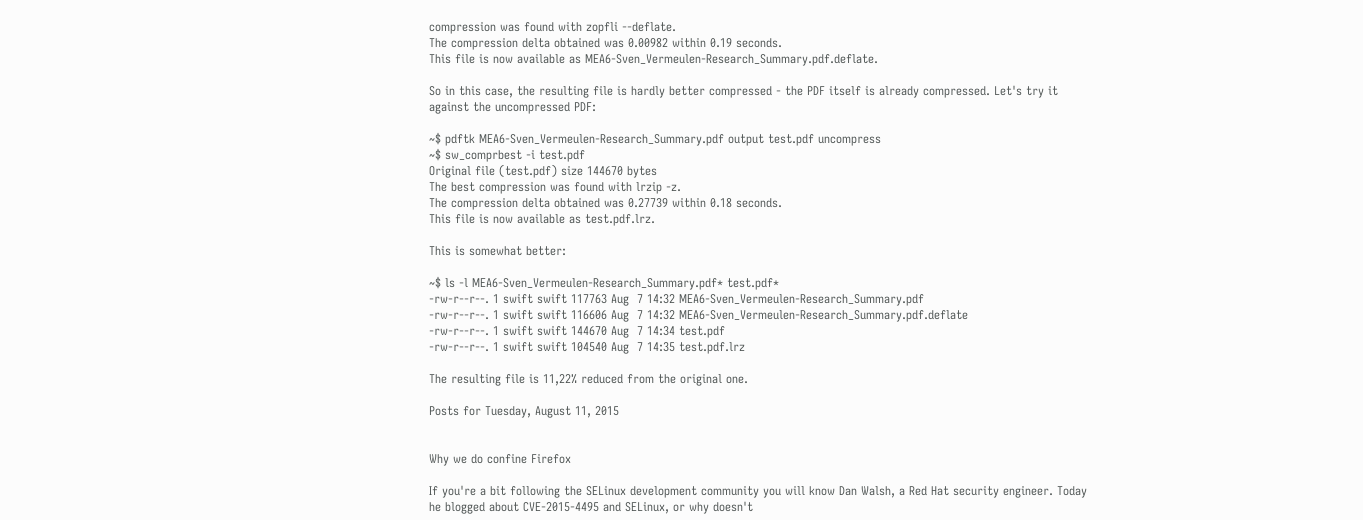compression was found with zopfli --deflate.
The compression delta obtained was 0.00982 within 0.19 seconds.
This file is now available as MEA6-Sven_Vermeulen-Research_Summary.pdf.deflate.

So in this case, the resulting file is hardly better compressed - the PDF itself is already compressed. Let's try it against the uncompressed PDF:

~$ pdftk MEA6-Sven_Vermeulen-Research_Summary.pdf output test.pdf uncompress
~$ sw_comprbest -i test.pdf
Original file (test.pdf) size 144670 bytes
The best compression was found with lrzip -z.
The compression delta obtained was 0.27739 within 0.18 seconds.
This file is now available as test.pdf.lrz.

This is somewhat better:

~$ ls -l MEA6-Sven_Vermeulen-Research_Summary.pdf* test.pdf*
-rw-r--r--. 1 swift swift 117763 Aug  7 14:32 MEA6-Sven_Vermeulen-Research_Summary.pdf
-rw-r--r--. 1 swift swift 116606 Aug  7 14:32 MEA6-Sven_Vermeulen-Research_Summary.pdf.deflate
-rw-r--r--. 1 swift swift 144670 Aug  7 14:34 test.pdf
-rw-r--r--. 1 swift swift 104540 Aug  7 14:35 test.pdf.lrz

The resulting file is 11,22% reduced from the original one.

Posts for Tuesday, August 11, 2015


Why we do confine Firefox

If you're a bit following the SELinux development community you will know Dan Walsh, a Red Hat security engineer. Today he blogged about CVE-2015-4495 and SELinux, or why doesn't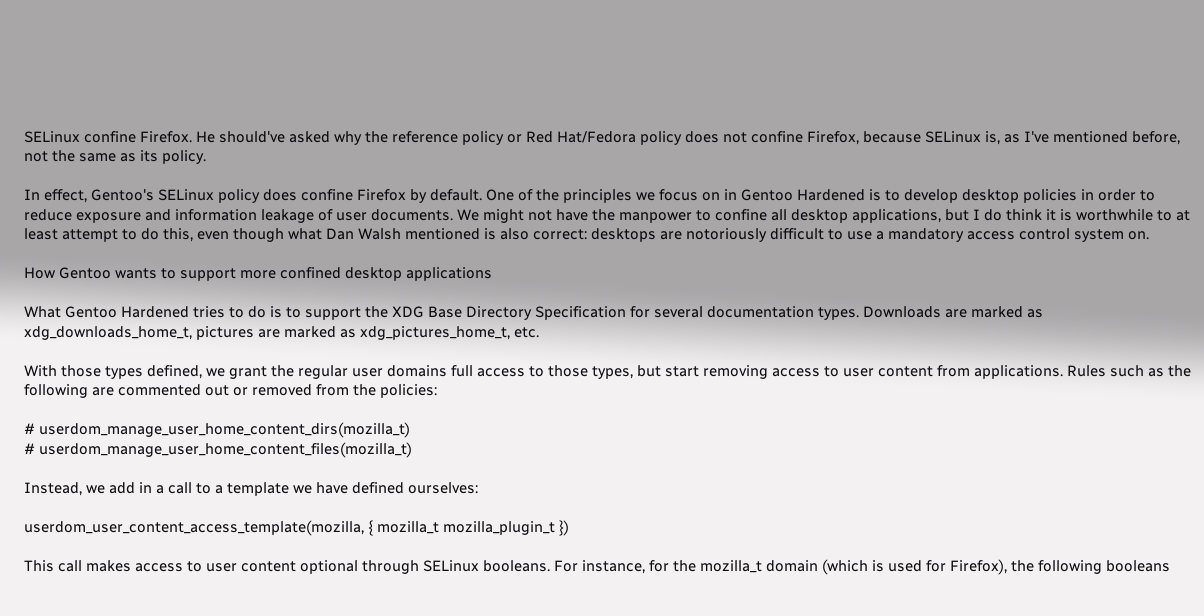SELinux confine Firefox. He should've asked why the reference policy or Red Hat/Fedora policy does not confine Firefox, because SELinux is, as I've mentioned before, not the same as its policy.

In effect, Gentoo's SELinux policy does confine Firefox by default. One of the principles we focus on in Gentoo Hardened is to develop desktop policies in order to reduce exposure and information leakage of user documents. We might not have the manpower to confine all desktop applications, but I do think it is worthwhile to at least attempt to do this, even though what Dan Walsh mentioned is also correct: desktops are notoriously difficult to use a mandatory access control system on.

How Gentoo wants to support more confined desktop applications

What Gentoo Hardened tries to do is to support the XDG Base Directory Specification for several documentation types. Downloads are marked as xdg_downloads_home_t, pictures are marked as xdg_pictures_home_t, etc.

With those types defined, we grant the regular user domains full access to those types, but start removing access to user content from applications. Rules such as the following are commented out or removed from the policies:

# userdom_manage_user_home_content_dirs(mozilla_t)
# userdom_manage_user_home_content_files(mozilla_t)

Instead, we add in a call to a template we have defined ourselves:

userdom_user_content_access_template(mozilla, { mozilla_t mozilla_plugin_t })

This call makes access to user content optional through SELinux booleans. For instance, for the mozilla_t domain (which is used for Firefox), the following booleans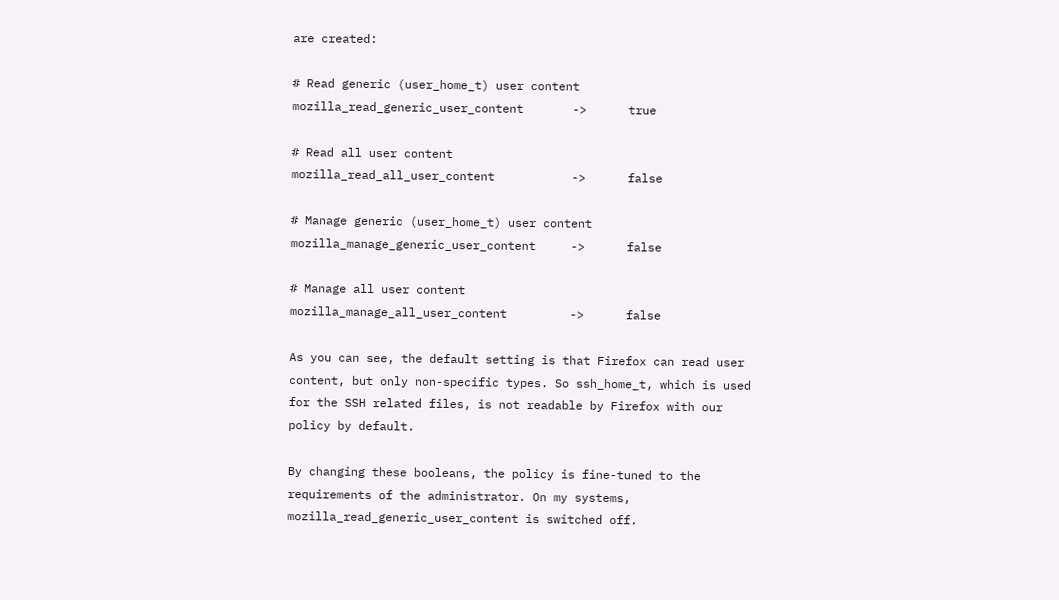are created:

# Read generic (user_home_t) user content
mozilla_read_generic_user_content       ->      true

# Read all user content
mozilla_read_all_user_content           ->      false

# Manage generic (user_home_t) user content
mozilla_manage_generic_user_content     ->      false

# Manage all user content
mozilla_manage_all_user_content         ->      false

As you can see, the default setting is that Firefox can read user content, but only non-specific types. So ssh_home_t, which is used for the SSH related files, is not readable by Firefox with our policy by default.

By changing these booleans, the policy is fine-tuned to the requirements of the administrator. On my systems, mozilla_read_generic_user_content is switched off.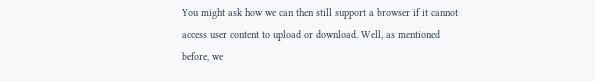You might ask how we can then still support a browser if it cannot access user content to upload or download. Well, as mentioned before, we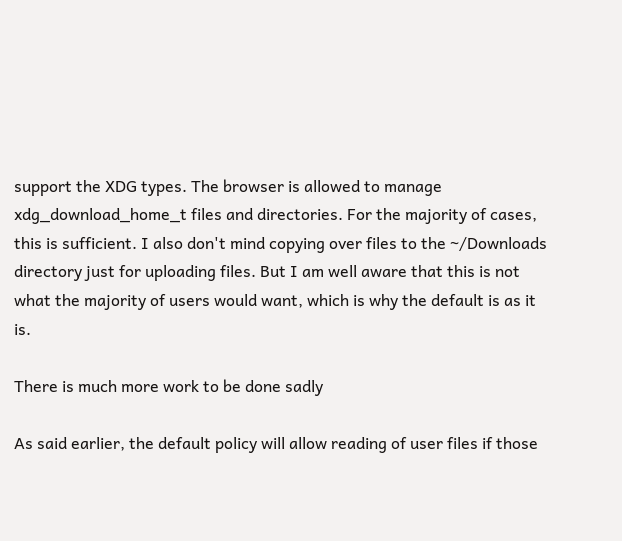support the XDG types. The browser is allowed to manage xdg_download_home_t files and directories. For the majority of cases, this is sufficient. I also don't mind copying over files to the ~/Downloads directory just for uploading files. But I am well aware that this is not what the majority of users would want, which is why the default is as it is.

There is much more work to be done sadly

As said earlier, the default policy will allow reading of user files if those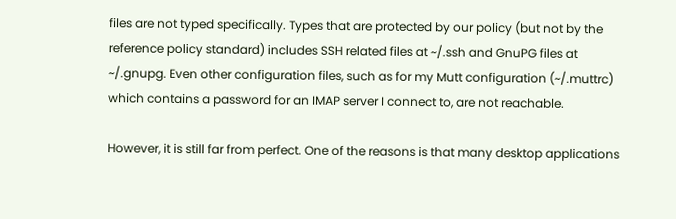files are not typed specifically. Types that are protected by our policy (but not by the reference policy standard) includes SSH related files at ~/.ssh and GnuPG files at ~/.gnupg. Even other configuration files, such as for my Mutt configuration (~/.muttrc) which contains a password for an IMAP server I connect to, are not reachable.

However, it is still far from perfect. One of the reasons is that many desktop applications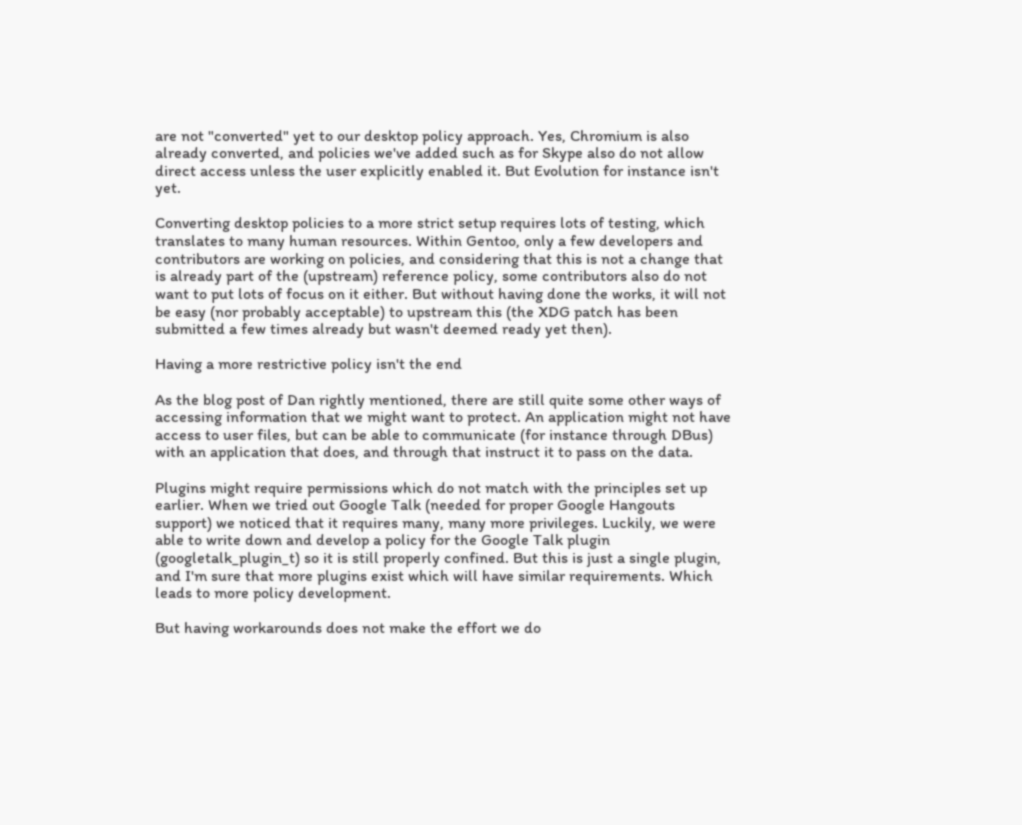are not "converted" yet to our desktop policy approach. Yes, Chromium is also already converted, and policies we've added such as for Skype also do not allow direct access unless the user explicitly enabled it. But Evolution for instance isn't yet.

Converting desktop policies to a more strict setup requires lots of testing, which translates to many human resources. Within Gentoo, only a few developers and contributors are working on policies, and considering that this is not a change that is already part of the (upstream) reference policy, some contributors also do not want to put lots of focus on it either. But without having done the works, it will not be easy (nor probably acceptable) to upstream this (the XDG patch has been submitted a few times already but wasn't deemed ready yet then).

Having a more restrictive policy isn't the end

As the blog post of Dan rightly mentioned, there are still quite some other ways of accessing information that we might want to protect. An application might not have access to user files, but can be able to communicate (for instance through DBus) with an application that does, and through that instruct it to pass on the data.

Plugins might require permissions which do not match with the principles set up earlier. When we tried out Google Talk (needed for proper Google Hangouts support) we noticed that it requires many, many more privileges. Luckily, we were able to write down and develop a policy for the Google Talk plugin (googletalk_plugin_t) so it is still properly confined. But this is just a single plugin, and I'm sure that more plugins exist which will have similar requirements. Which leads to more policy development.

But having workarounds does not make the effort we do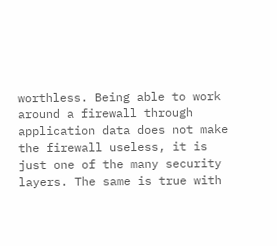worthless. Being able to work around a firewall through application data does not make the firewall useless, it is just one of the many security layers. The same is true with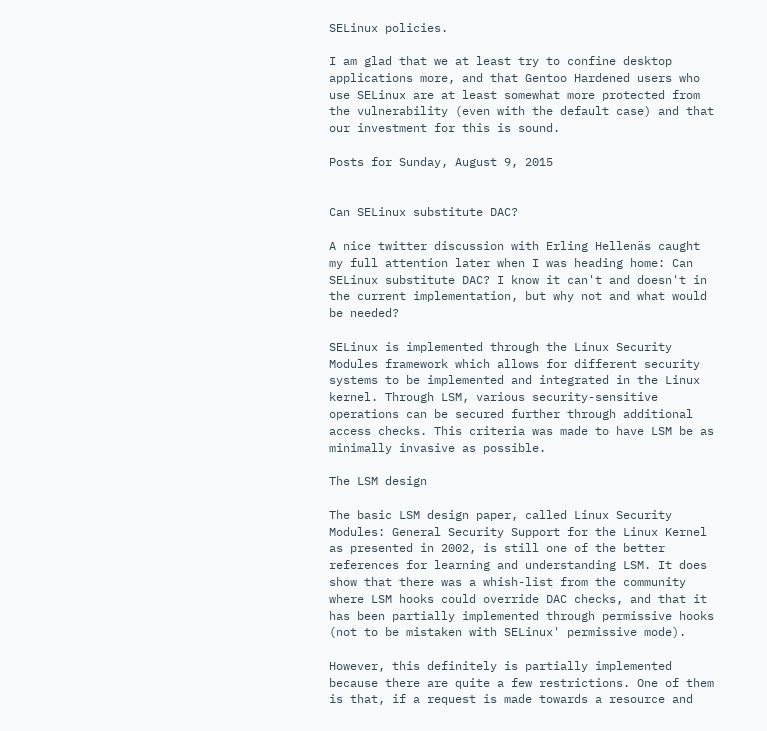SELinux policies.

I am glad that we at least try to confine desktop applications more, and that Gentoo Hardened users who use SELinux are at least somewhat more protected from the vulnerability (even with the default case) and that our investment for this is sound.

Posts for Sunday, August 9, 2015


Can SELinux substitute DAC?

A nice twitter discussion with Erling Hellenäs caught my full attention later when I was heading home: Can SELinux substitute DAC? I know it can't and doesn't in the current implementation, but why not and what would be needed?

SELinux is implemented through the Linux Security Modules framework which allows for different security systems to be implemented and integrated in the Linux kernel. Through LSM, various security-sensitive operations can be secured further through additional access checks. This criteria was made to have LSM be as minimally invasive as possible.

The LSM design

The basic LSM design paper, called Linux Security Modules: General Security Support for the Linux Kernel as presented in 2002, is still one of the better references for learning and understanding LSM. It does show that there was a whish-list from the community where LSM hooks could override DAC checks, and that it has been partially implemented through permissive hooks (not to be mistaken with SELinux' permissive mode).

However, this definitely is partially implemented because there are quite a few restrictions. One of them is that, if a request is made towards a resource and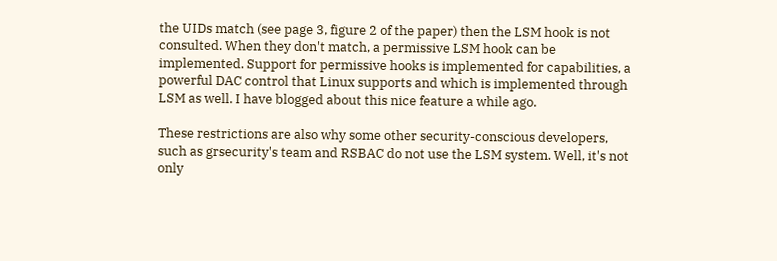the UIDs match (see page 3, figure 2 of the paper) then the LSM hook is not consulted. When they don't match, a permissive LSM hook can be implemented. Support for permissive hooks is implemented for capabilities, a powerful DAC control that Linux supports and which is implemented through LSM as well. I have blogged about this nice feature a while ago.

These restrictions are also why some other security-conscious developers, such as grsecurity's team and RSBAC do not use the LSM system. Well, it's not only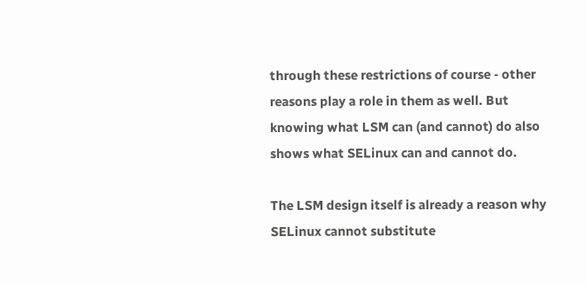through these restrictions of course - other reasons play a role in them as well. But knowing what LSM can (and cannot) do also shows what SELinux can and cannot do.

The LSM design itself is already a reason why SELinux cannot substitute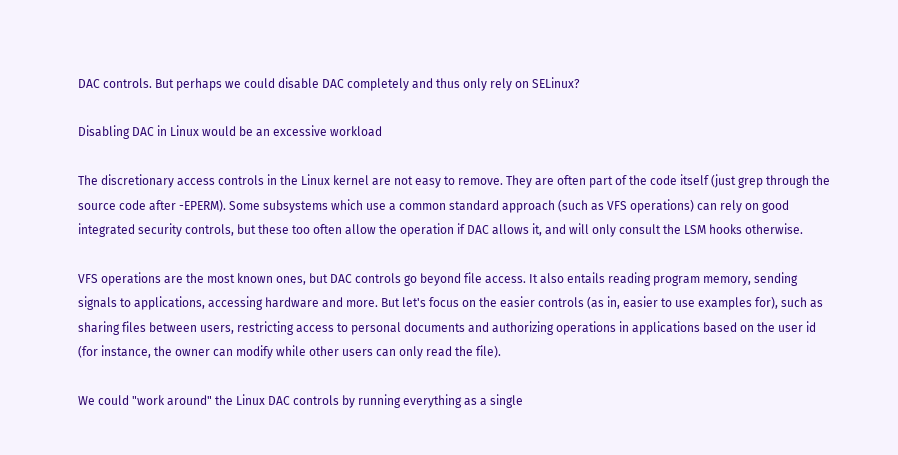DAC controls. But perhaps we could disable DAC completely and thus only rely on SELinux?

Disabling DAC in Linux would be an excessive workload

The discretionary access controls in the Linux kernel are not easy to remove. They are often part of the code itself (just grep through the source code after -EPERM). Some subsystems which use a common standard approach (such as VFS operations) can rely on good integrated security controls, but these too often allow the operation if DAC allows it, and will only consult the LSM hooks otherwise.

VFS operations are the most known ones, but DAC controls go beyond file access. It also entails reading program memory, sending signals to applications, accessing hardware and more. But let's focus on the easier controls (as in, easier to use examples for), such as sharing files between users, restricting access to personal documents and authorizing operations in applications based on the user id (for instance, the owner can modify while other users can only read the file).

We could "work around" the Linux DAC controls by running everything as a single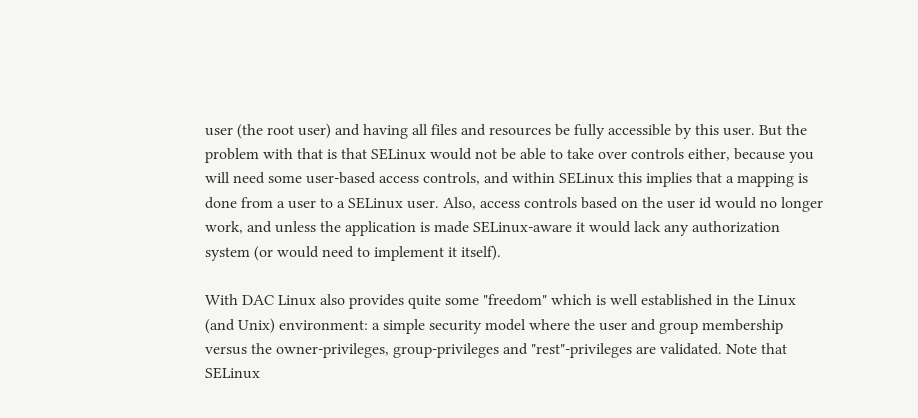user (the root user) and having all files and resources be fully accessible by this user. But the problem with that is that SELinux would not be able to take over controls either, because you will need some user-based access controls, and within SELinux this implies that a mapping is done from a user to a SELinux user. Also, access controls based on the user id would no longer work, and unless the application is made SELinux-aware it would lack any authorization system (or would need to implement it itself).

With DAC Linux also provides quite some "freedom" which is well established in the Linux (and Unix) environment: a simple security model where the user and group membership versus the owner-privileges, group-privileges and "rest"-privileges are validated. Note that SELinux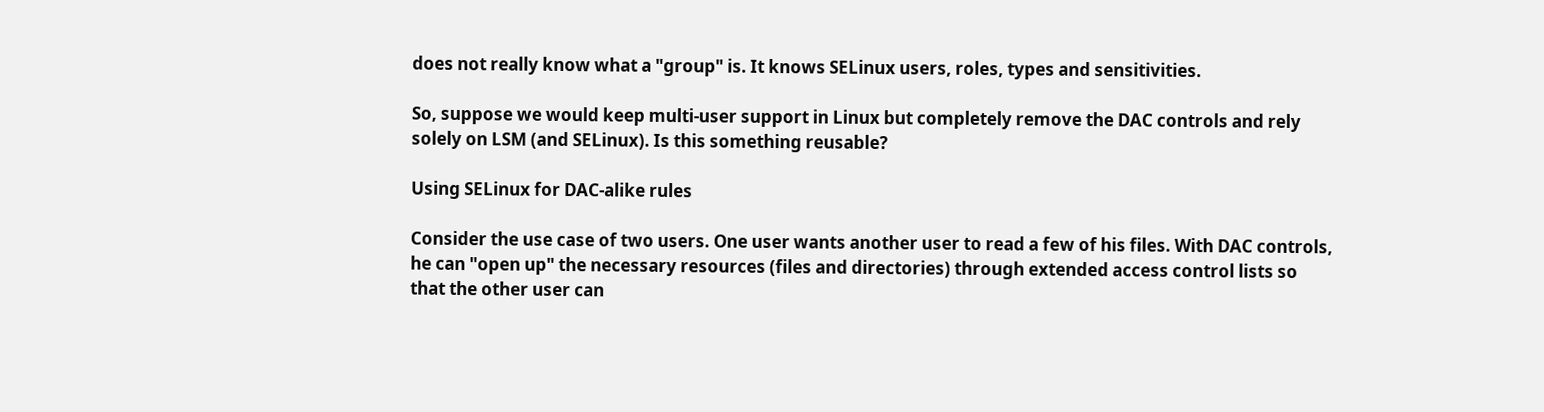does not really know what a "group" is. It knows SELinux users, roles, types and sensitivities.

So, suppose we would keep multi-user support in Linux but completely remove the DAC controls and rely solely on LSM (and SELinux). Is this something reusable?

Using SELinux for DAC-alike rules

Consider the use case of two users. One user wants another user to read a few of his files. With DAC controls, he can "open up" the necessary resources (files and directories) through extended access control lists so that the other user can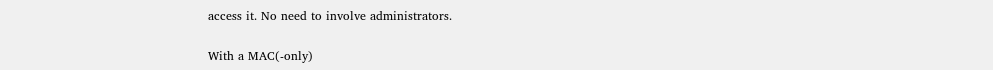access it. No need to involve administrators.

With a MAC(-only)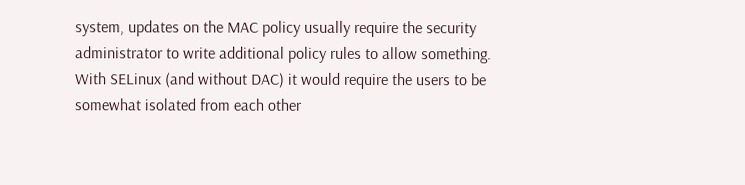system, updates on the MAC policy usually require the security administrator to write additional policy rules to allow something. With SELinux (and without DAC) it would require the users to be somewhat isolated from each other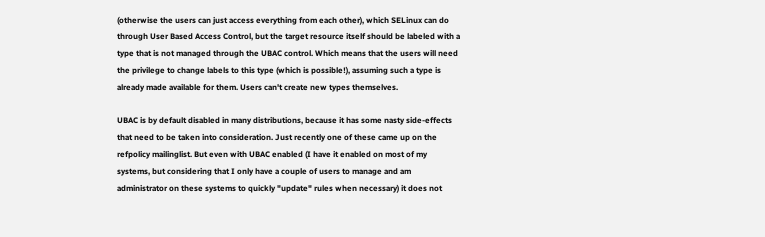(otherwise the users can just access everything from each other), which SELinux can do through User Based Access Control, but the target resource itself should be labeled with a type that is not managed through the UBAC control. Which means that the users will need the privilege to change labels to this type (which is possible!), assuming such a type is already made available for them. Users can't create new types themselves.

UBAC is by default disabled in many distributions, because it has some nasty side-effects that need to be taken into consideration. Just recently one of these came up on the refpolicy mailinglist. But even with UBAC enabled (I have it enabled on most of my systems, but considering that I only have a couple of users to manage and am administrator on these systems to quickly "update" rules when necessary) it does not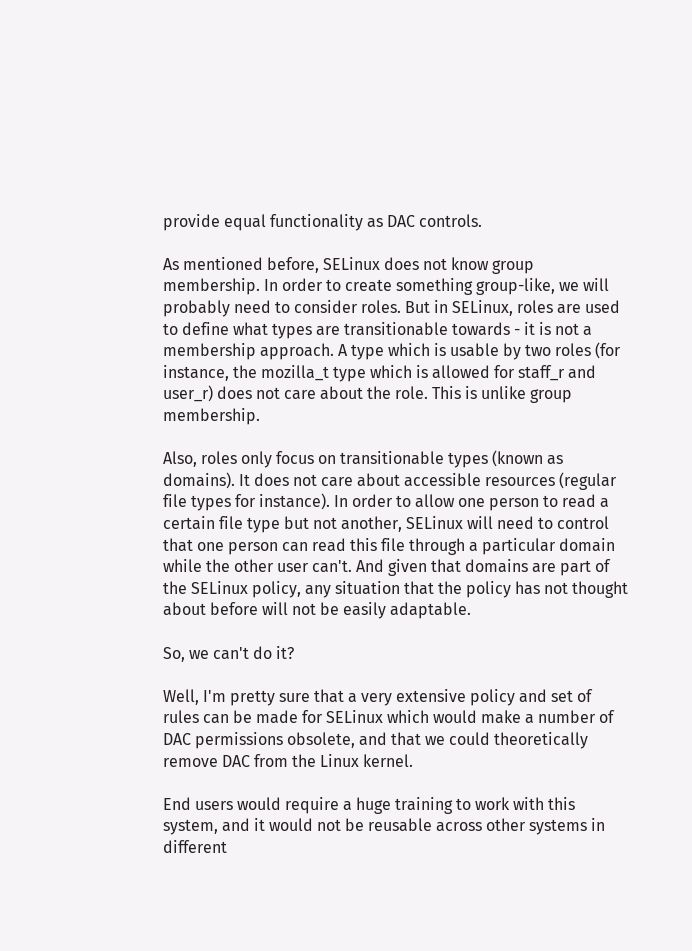provide equal functionality as DAC controls.

As mentioned before, SELinux does not know group membership. In order to create something group-like, we will probably need to consider roles. But in SELinux, roles are used to define what types are transitionable towards - it is not a membership approach. A type which is usable by two roles (for instance, the mozilla_t type which is allowed for staff_r and user_r) does not care about the role. This is unlike group membership.

Also, roles only focus on transitionable types (known as domains). It does not care about accessible resources (regular file types for instance). In order to allow one person to read a certain file type but not another, SELinux will need to control that one person can read this file through a particular domain while the other user can't. And given that domains are part of the SELinux policy, any situation that the policy has not thought about before will not be easily adaptable.

So, we can't do it?

Well, I'm pretty sure that a very extensive policy and set of rules can be made for SELinux which would make a number of DAC permissions obsolete, and that we could theoretically remove DAC from the Linux kernel.

End users would require a huge training to work with this system, and it would not be reusable across other systems in different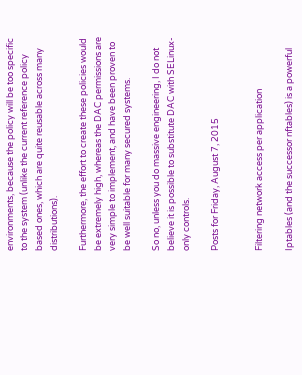environments, because the policy will be too specific to the system (unlike the current reference policy based ones, which are quite reusable across many distributions).

Furthermore, the effort to create these policies would be extremely high, whereas the DAC permissions are very simple to implement, and have been proven to be well suitable for many secured systems.

So no, unless you do massive engineering, I do not believe it is possible to substitute DAC with SELinux-only controls.

Posts for Friday, August 7, 2015


Filtering network access per application

Iptables (and the successor nftables) is a powerful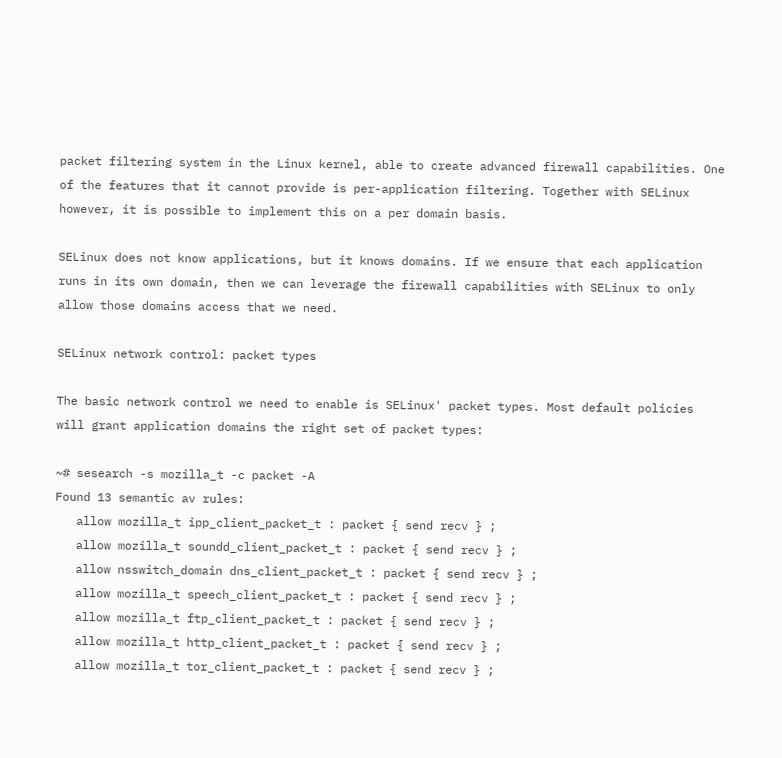packet filtering system in the Linux kernel, able to create advanced firewall capabilities. One of the features that it cannot provide is per-application filtering. Together with SELinux however, it is possible to implement this on a per domain basis.

SELinux does not know applications, but it knows domains. If we ensure that each application runs in its own domain, then we can leverage the firewall capabilities with SELinux to only allow those domains access that we need.

SELinux network control: packet types

The basic network control we need to enable is SELinux' packet types. Most default policies will grant application domains the right set of packet types:

~# sesearch -s mozilla_t -c packet -A
Found 13 semantic av rules:
   allow mozilla_t ipp_client_packet_t : packet { send recv } ;
   allow mozilla_t soundd_client_packet_t : packet { send recv } ;
   allow nsswitch_domain dns_client_packet_t : packet { send recv } ;
   allow mozilla_t speech_client_packet_t : packet { send recv } ;
   allow mozilla_t ftp_client_packet_t : packet { send recv } ;
   allow mozilla_t http_client_packet_t : packet { send recv } ;
   allow mozilla_t tor_client_packet_t : packet { send recv } ;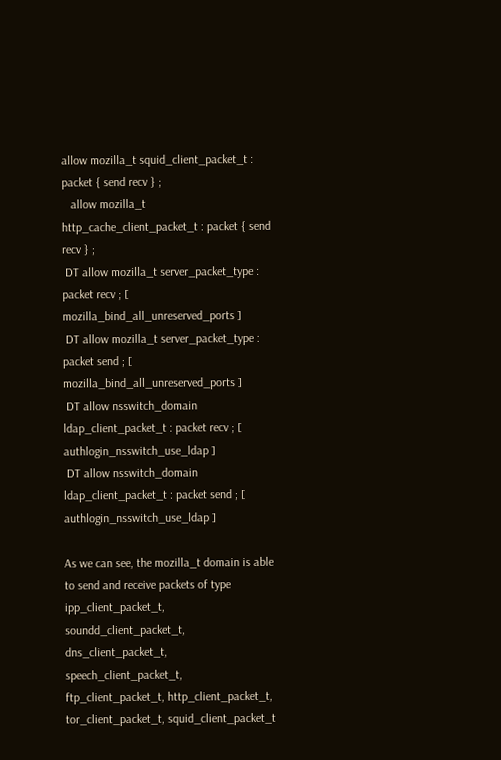allow mozilla_t squid_client_packet_t : packet { send recv } ;
   allow mozilla_t http_cache_client_packet_t : packet { send recv } ;
 DT allow mozilla_t server_packet_type : packet recv ; [ mozilla_bind_all_unreserved_ports ]
 DT allow mozilla_t server_packet_type : packet send ; [ mozilla_bind_all_unreserved_ports ]
 DT allow nsswitch_domain ldap_client_packet_t : packet recv ; [ authlogin_nsswitch_use_ldap ]
 DT allow nsswitch_domain ldap_client_packet_t : packet send ; [ authlogin_nsswitch_use_ldap ]

As we can see, the mozilla_t domain is able to send and receive packets of type ipp_client_packet_t, soundd_client_packet_t, dns_client_packet_t, speech_client_packet_t, ftp_client_packet_t, http_client_packet_t, tor_client_packet_t, squid_client_packet_t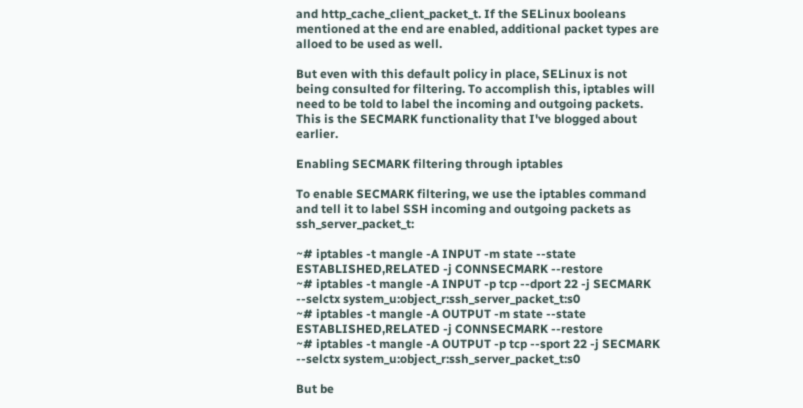and http_cache_client_packet_t. If the SELinux booleans mentioned at the end are enabled, additional packet types are alloed to be used as well.

But even with this default policy in place, SELinux is not being consulted for filtering. To accomplish this, iptables will need to be told to label the incoming and outgoing packets. This is the SECMARK functionality that I've blogged about earlier.

Enabling SECMARK filtering through iptables

To enable SECMARK filtering, we use the iptables command and tell it to label SSH incoming and outgoing packets as ssh_server_packet_t:

~# iptables -t mangle -A INPUT -m state --state ESTABLISHED,RELATED -j CONNSECMARK --restore
~# iptables -t mangle -A INPUT -p tcp --dport 22 -j SECMARK --selctx system_u:object_r:ssh_server_packet_t:s0
~# iptables -t mangle -A OUTPUT -m state --state ESTABLISHED,RELATED -j CONNSECMARK --restore
~# iptables -t mangle -A OUTPUT -p tcp --sport 22 -j SECMARK --selctx system_u:object_r:ssh_server_packet_t:s0

But be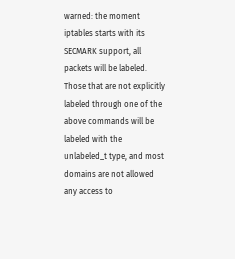warned: the moment iptables starts with its SECMARK support, all packets will be labeled. Those that are not explicitly labeled through one of the above commands will be labeled with the unlabeled_t type, and most domains are not allowed any access to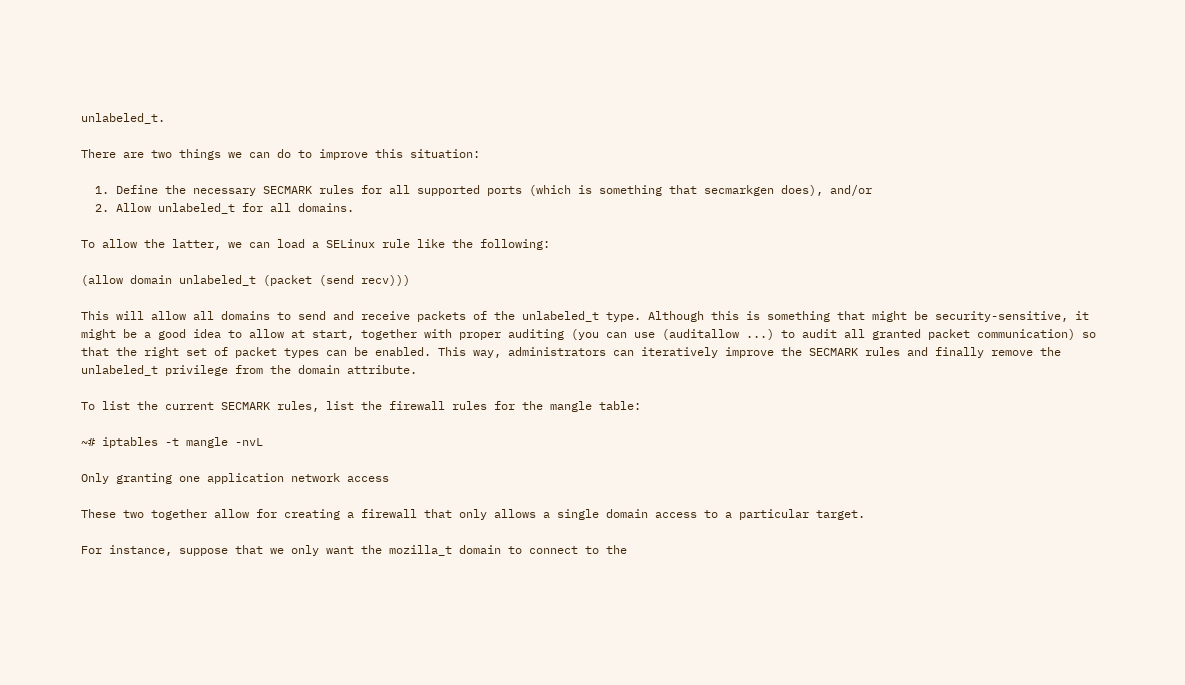unlabeled_t.

There are two things we can do to improve this situation:

  1. Define the necessary SECMARK rules for all supported ports (which is something that secmarkgen does), and/or
  2. Allow unlabeled_t for all domains.

To allow the latter, we can load a SELinux rule like the following:

(allow domain unlabeled_t (packet (send recv)))

This will allow all domains to send and receive packets of the unlabeled_t type. Although this is something that might be security-sensitive, it might be a good idea to allow at start, together with proper auditing (you can use (auditallow ...) to audit all granted packet communication) so that the right set of packet types can be enabled. This way, administrators can iteratively improve the SECMARK rules and finally remove the unlabeled_t privilege from the domain attribute.

To list the current SECMARK rules, list the firewall rules for the mangle table:

~# iptables -t mangle -nvL

Only granting one application network access

These two together allow for creating a firewall that only allows a single domain access to a particular target.

For instance, suppose that we only want the mozilla_t domain to connect to the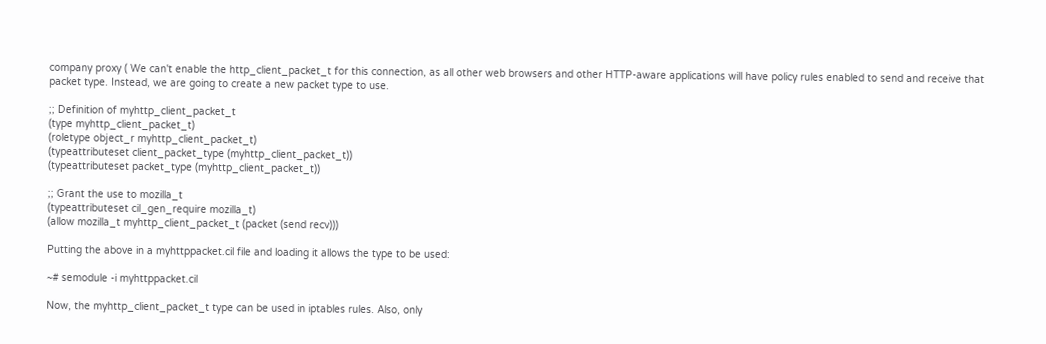company proxy ( We can't enable the http_client_packet_t for this connection, as all other web browsers and other HTTP-aware applications will have policy rules enabled to send and receive that packet type. Instead, we are going to create a new packet type to use.

;; Definition of myhttp_client_packet_t
(type myhttp_client_packet_t)
(roletype object_r myhttp_client_packet_t)
(typeattributeset client_packet_type (myhttp_client_packet_t))
(typeattributeset packet_type (myhttp_client_packet_t))

;; Grant the use to mozilla_t
(typeattributeset cil_gen_require mozilla_t)
(allow mozilla_t myhttp_client_packet_t (packet (send recv)))

Putting the above in a myhttppacket.cil file and loading it allows the type to be used:

~# semodule -i myhttppacket.cil

Now, the myhttp_client_packet_t type can be used in iptables rules. Also, only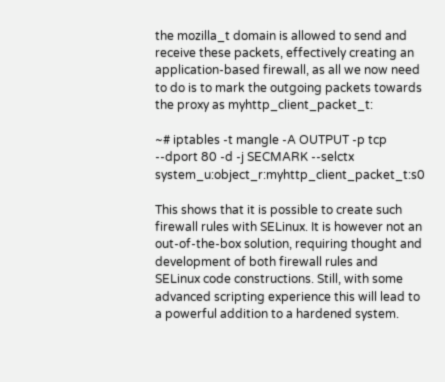the mozilla_t domain is allowed to send and receive these packets, effectively creating an application-based firewall, as all we now need to do is to mark the outgoing packets towards the proxy as myhttp_client_packet_t:

~# iptables -t mangle -A OUTPUT -p tcp --dport 80 -d -j SECMARK --selctx system_u:object_r:myhttp_client_packet_t:s0

This shows that it is possible to create such firewall rules with SELinux. It is however not an out-of-the-box solution, requiring thought and development of both firewall rules and SELinux code constructions. Still, with some advanced scripting experience this will lead to a powerful addition to a hardened system.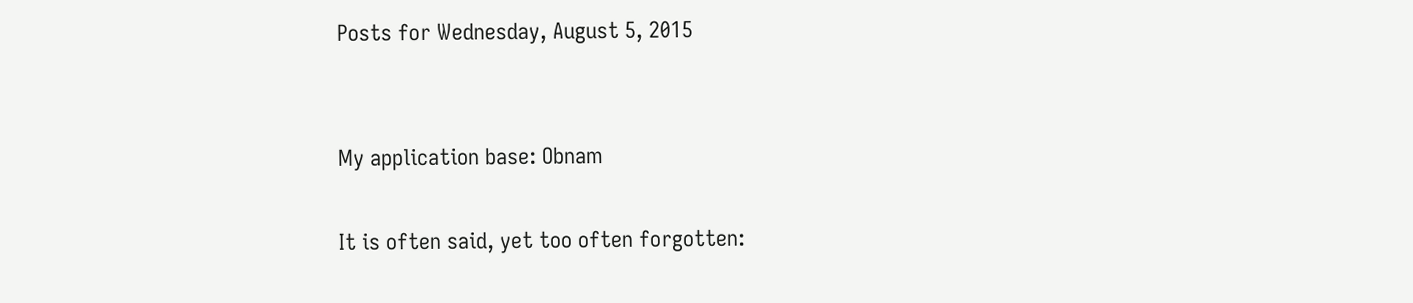Posts for Wednesday, August 5, 2015


My application base: Obnam

It is often said, yet too often forgotten: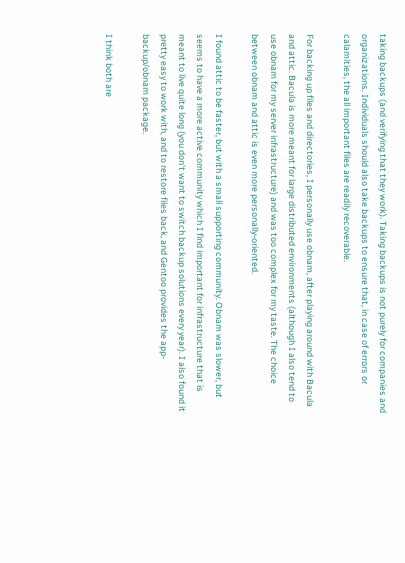taking backups (and verifying that they work). Taking backups is not purely for companies and organizations. Individuals should also take backups to ensure that, in case of errors or calamities, the all important files are readily recoverable.

For backing up files and directories, I personally use obnam, after playing around with Bacula and attic. Bacula is more meant for large distributed environments (although I also tend to use obnam for my server infrastructure) and was too complex for my taste. The choice between obnam and attic is even more personally-oriented.

I found attic to be faster, but with a small supporting community. Obnam was slower, but seems to have a more active community which I find important for infrastructure that is meant to live quite long (you don't want to switch backup solutions every year). I also found it pretty easy to work with, and to restore files back, and Gentoo provides the app-backup/obnam package.

I think both are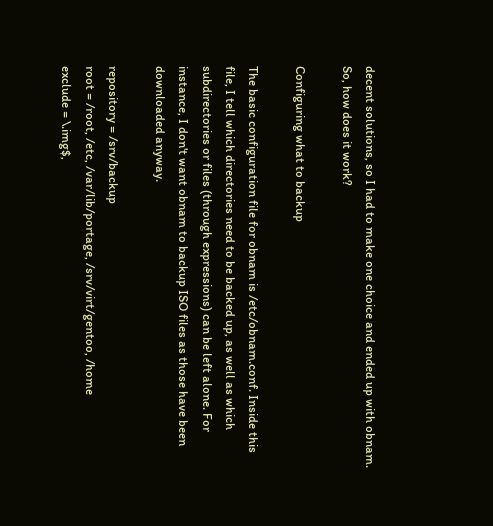decent solutions, so I had to make one choice and ended up with obnam. So, how does it work?

Configuring what to backup

The basic configuration file for obnam is /etc/obnam.conf. Inside this file, I tell which directories need to be backed up, as well as which subdirectories or files (through expressions) can be left alone. For instance, I don't want obnam to backup ISO files as those have been downloaded anyway.

repository = /srv/backup
root = /root, /etc, /var/lib/portage, /srv/virt/gentoo, /home
exclude = \.img$,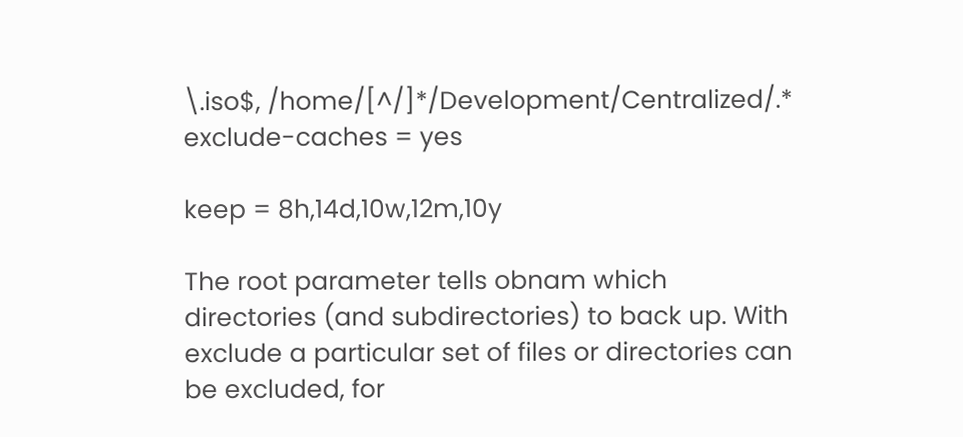\.iso$, /home/[^/]*/Development/Centralized/.*
exclude-caches = yes

keep = 8h,14d,10w,12m,10y

The root parameter tells obnam which directories (and subdirectories) to back up. With exclude a particular set of files or directories can be excluded, for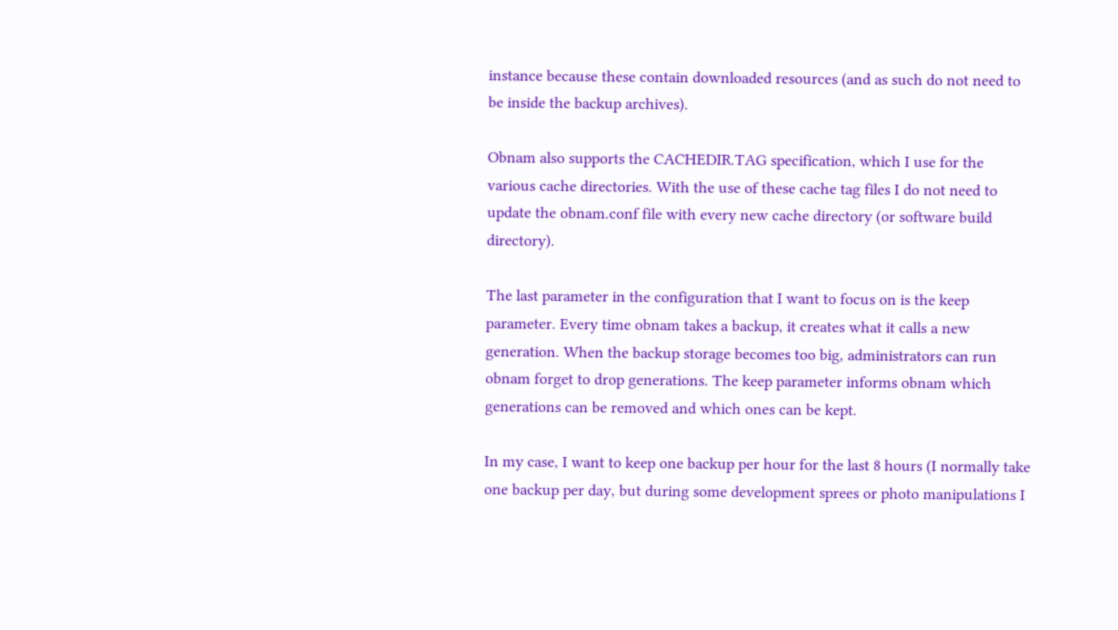instance because these contain downloaded resources (and as such do not need to be inside the backup archives).

Obnam also supports the CACHEDIR.TAG specification, which I use for the various cache directories. With the use of these cache tag files I do not need to update the obnam.conf file with every new cache directory (or software build directory).

The last parameter in the configuration that I want to focus on is the keep parameter. Every time obnam takes a backup, it creates what it calls a new generation. When the backup storage becomes too big, administrators can run obnam forget to drop generations. The keep parameter informs obnam which generations can be removed and which ones can be kept.

In my case, I want to keep one backup per hour for the last 8 hours (I normally take one backup per day, but during some development sprees or photo manipulations I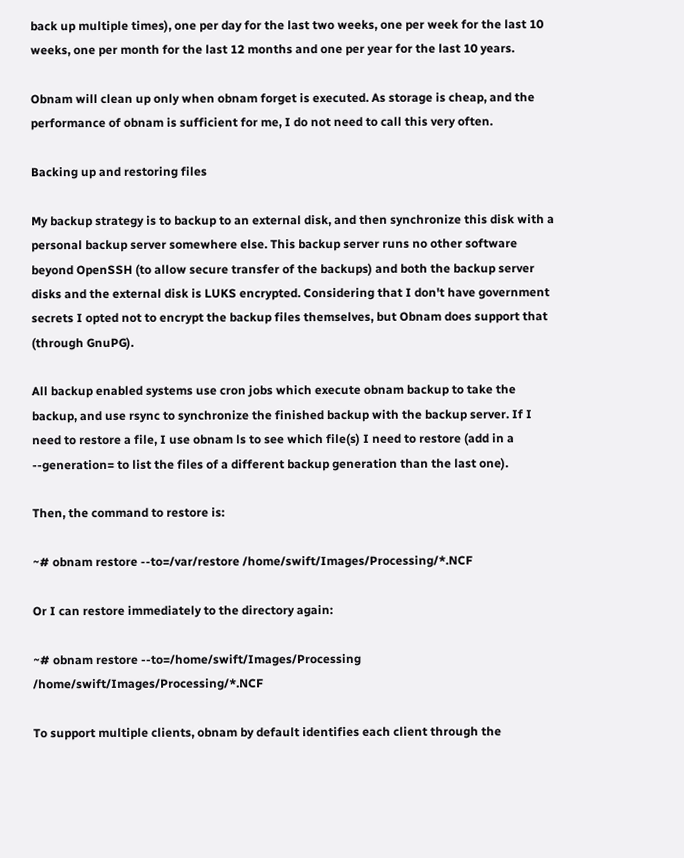back up multiple times), one per day for the last two weeks, one per week for the last 10 weeks, one per month for the last 12 months and one per year for the last 10 years.

Obnam will clean up only when obnam forget is executed. As storage is cheap, and the performance of obnam is sufficient for me, I do not need to call this very often.

Backing up and restoring files

My backup strategy is to backup to an external disk, and then synchronize this disk with a personal backup server somewhere else. This backup server runs no other software beyond OpenSSH (to allow secure transfer of the backups) and both the backup server disks and the external disk is LUKS encrypted. Considering that I don't have government secrets I opted not to encrypt the backup files themselves, but Obnam does support that (through GnuPG).

All backup enabled systems use cron jobs which execute obnam backup to take the backup, and use rsync to synchronize the finished backup with the backup server. If I need to restore a file, I use obnam ls to see which file(s) I need to restore (add in a --generation= to list the files of a different backup generation than the last one).

Then, the command to restore is:

~# obnam restore --to=/var/restore /home/swift/Images/Processing/*.NCF

Or I can restore immediately to the directory again:

~# obnam restore --to=/home/swift/Images/Processing /home/swift/Images/Processing/*.NCF

To support multiple clients, obnam by default identifies each client through the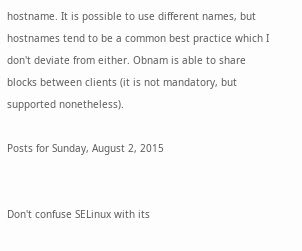hostname. It is possible to use different names, but hostnames tend to be a common best practice which I don't deviate from either. Obnam is able to share blocks between clients (it is not mandatory, but supported nonetheless).

Posts for Sunday, August 2, 2015


Don't confuse SELinux with its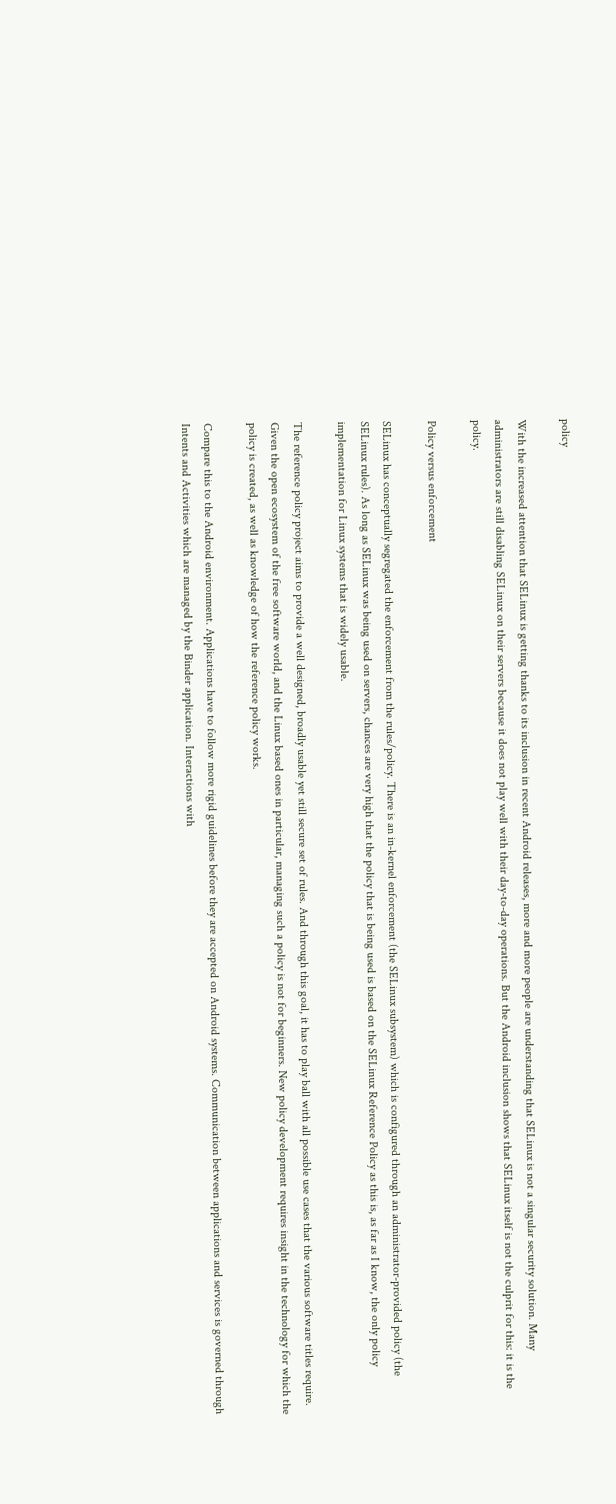policy

With the increased attention that SELinux is getting thanks to its inclusion in recent Android releases, more and more people are understanding that SELinux is not a singular security solution. Many administrators are still disabling SELinux on their servers because it does not play well with their day-to-day operations. But the Android inclusion shows that SELinux itself is not the culprit for this: it is the policy.

Policy versus enforcement

SELinux has conceptually segregated the enforcement from the rules/policy. There is an in-kernel enforcement (the SELinux subsystem) which is configured through an administrator-provided policy (the SELinux rules). As long as SELinux was being used on servers, chances are very high that the policy that is being used is based on the SELinux Reference Policy as this is, as far as I know, the only policy implementation for Linux systems that is widely usable.

The reference policy project aims to provide a well designed, broadly usable yet still secure set of rules. And through this goal, it has to play ball with all possible use cases that the various software titles require. Given the open ecosystem of the free software world, and the Linux based ones in particular, managing such a policy is not for beginners. New policy development requires insight in the technology for which the policy is created, as well as knowledge of how the reference policy works.

Compare this to the Android environment. Applications have to follow more rigid guidelines before they are accepted on Android systems. Communication between applications and services is governed through Intents and Activities which are managed by the Binder application. Interactions with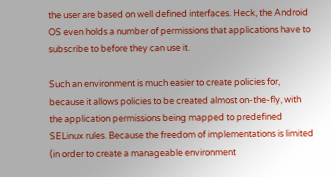the user are based on well defined interfaces. Heck, the Android OS even holds a number of permissions that applications have to subscribe to before they can use it.

Such an environment is much easier to create policies for, because it allows policies to be created almost on-the-fly, with the application permissions being mapped to predefined SELinux rules. Because the freedom of implementations is limited (in order to create a manageable environment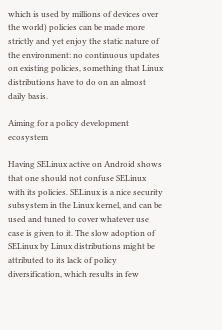which is used by millions of devices over the world) policies can be made more strictly and yet enjoy the static nature of the environment: no continuous updates on existing policies, something that Linux distributions have to do on an almost daily basis.

Aiming for a policy development ecosystem

Having SELinux active on Android shows that one should not confuse SELinux with its policies. SELinux is a nice security subsystem in the Linux kernel, and can be used and tuned to cover whatever use case is given to it. The slow adoption of SELinux by Linux distributions might be attributed to its lack of policy diversification, which results in few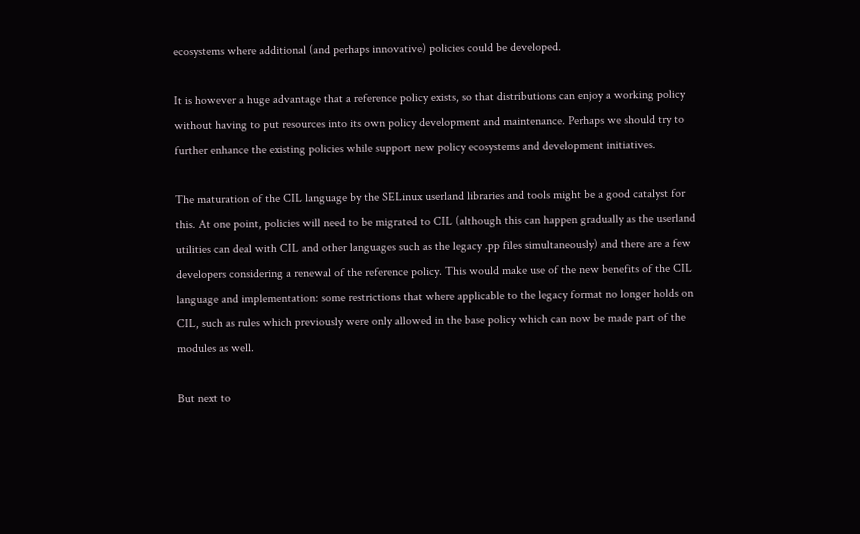ecosystems where additional (and perhaps innovative) policies could be developed.

It is however a huge advantage that a reference policy exists, so that distributions can enjoy a working policy without having to put resources into its own policy development and maintenance. Perhaps we should try to further enhance the existing policies while support new policy ecosystems and development initiatives.

The maturation of the CIL language by the SELinux userland libraries and tools might be a good catalyst for this. At one point, policies will need to be migrated to CIL (although this can happen gradually as the userland utilities can deal with CIL and other languages such as the legacy .pp files simultaneously) and there are a few developers considering a renewal of the reference policy. This would make use of the new benefits of the CIL language and implementation: some restrictions that where applicable to the legacy format no longer holds on CIL, such as rules which previously were only allowed in the base policy which can now be made part of the modules as well.

But next to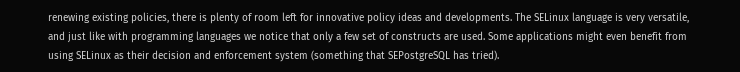renewing existing policies, there is plenty of room left for innovative policy ideas and developments. The SELinux language is very versatile, and just like with programming languages we notice that only a few set of constructs are used. Some applications might even benefit from using SELinux as their decision and enforcement system (something that SEPostgreSQL has tried).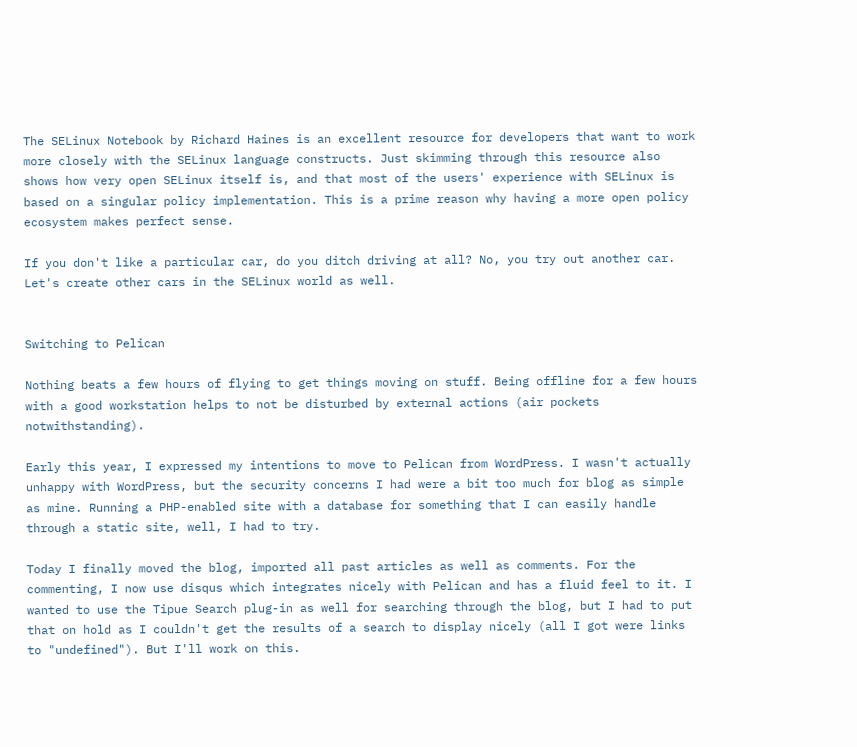The SELinux Notebook by Richard Haines is an excellent resource for developers that want to work more closely with the SELinux language constructs. Just skimming through this resource also shows how very open SELinux itself is, and that most of the users' experience with SELinux is based on a singular policy implementation. This is a prime reason why having a more open policy ecosystem makes perfect sense.

If you don't like a particular car, do you ditch driving at all? No, you try out another car. Let's create other cars in the SELinux world as well.


Switching to Pelican

Nothing beats a few hours of flying to get things moving on stuff. Being offline for a few hours with a good workstation helps to not be disturbed by external actions (air pockets notwithstanding).

Early this year, I expressed my intentions to move to Pelican from WordPress. I wasn't actually unhappy with WordPress, but the security concerns I had were a bit too much for blog as simple as mine. Running a PHP-enabled site with a database for something that I can easily handle through a static site, well, I had to try.

Today I finally moved the blog, imported all past articles as well as comments. For the commenting, I now use disqus which integrates nicely with Pelican and has a fluid feel to it. I wanted to use the Tipue Search plug-in as well for searching through the blog, but I had to put that on hold as I couldn't get the results of a search to display nicely (all I got were links to "undefined"). But I'll work on this.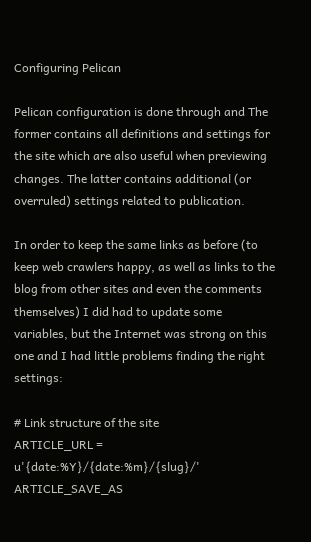Configuring Pelican

Pelican configuration is done through and The former contains all definitions and settings for the site which are also useful when previewing changes. The latter contains additional (or overruled) settings related to publication.

In order to keep the same links as before (to keep web crawlers happy, as well as links to the blog from other sites and even the comments themselves) I did had to update some variables, but the Internet was strong on this one and I had little problems finding the right settings:

# Link structure of the site
ARTICLE_URL = u'{date:%Y}/{date:%m}/{slug}/'
ARTICLE_SAVE_AS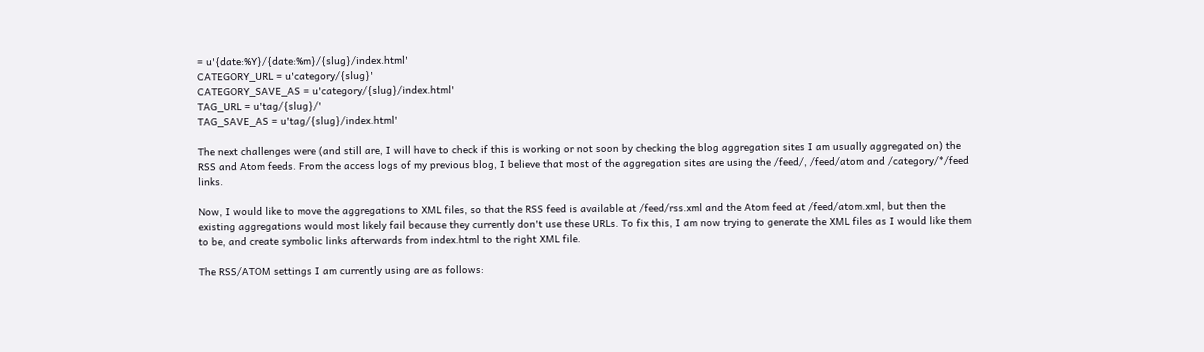= u'{date:%Y}/{date:%m}/{slug}/index.html'
CATEGORY_URL = u'category/{slug}'
CATEGORY_SAVE_AS = u'category/{slug}/index.html'
TAG_URL = u'tag/{slug}/'
TAG_SAVE_AS = u'tag/{slug}/index.html'

The next challenges were (and still are, I will have to check if this is working or not soon by checking the blog aggregation sites I am usually aggregated on) the RSS and Atom feeds. From the access logs of my previous blog, I believe that most of the aggregation sites are using the /feed/, /feed/atom and /category/*/feed links.

Now, I would like to move the aggregations to XML files, so that the RSS feed is available at /feed/rss.xml and the Atom feed at /feed/atom.xml, but then the existing aggregations would most likely fail because they currently don't use these URLs. To fix this, I am now trying to generate the XML files as I would like them to be, and create symbolic links afterwards from index.html to the right XML file.

The RSS/ATOM settings I am currently using are as follows: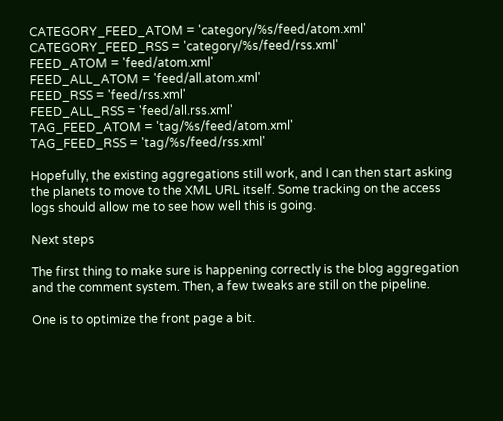CATEGORY_FEED_ATOM = 'category/%s/feed/atom.xml'
CATEGORY_FEED_RSS = 'category/%s/feed/rss.xml'
FEED_ATOM = 'feed/atom.xml'
FEED_ALL_ATOM = 'feed/all.atom.xml'
FEED_RSS = 'feed/rss.xml'
FEED_ALL_RSS = 'feed/all.rss.xml'
TAG_FEED_ATOM = 'tag/%s/feed/atom.xml'
TAG_FEED_RSS = 'tag/%s/feed/rss.xml'

Hopefully, the existing aggregations still work, and I can then start asking the planets to move to the XML URL itself. Some tracking on the access logs should allow me to see how well this is going.

Next steps

The first thing to make sure is happening correctly is the blog aggregation and the comment system. Then, a few tweaks are still on the pipeline.

One is to optimize the front page a bit.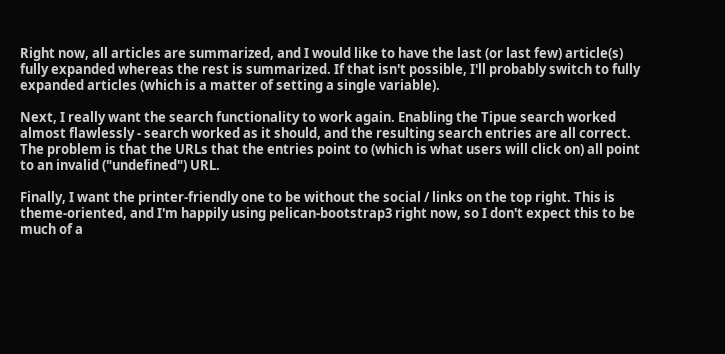Right now, all articles are summarized, and I would like to have the last (or last few) article(s) fully expanded whereas the rest is summarized. If that isn't possible, I'll probably switch to fully expanded articles (which is a matter of setting a single variable).

Next, I really want the search functionality to work again. Enabling the Tipue search worked almost flawlessly - search worked as it should, and the resulting search entries are all correct. The problem is that the URLs that the entries point to (which is what users will click on) all point to an invalid ("undefined") URL.

Finally, I want the printer-friendly one to be without the social / links on the top right. This is theme-oriented, and I'm happily using pelican-bootstrap3 right now, so I don't expect this to be much of a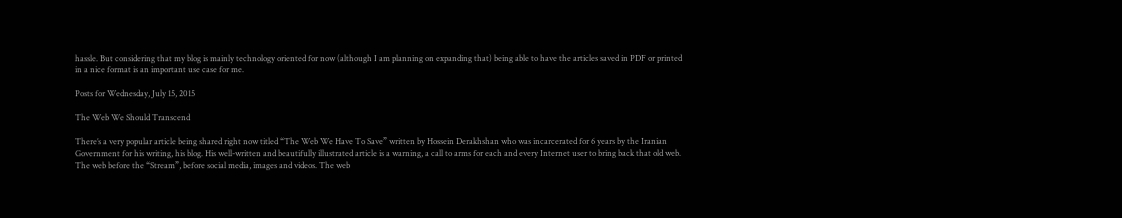hassle. But considering that my blog is mainly technology oriented for now (although I am planning on expanding that) being able to have the articles saved in PDF or printed in a nice format is an important use case for me.

Posts for Wednesday, July 15, 2015

The Web We Should Transcend

There’s a very popular article being shared right now titled “The Web We Have To Save” written by Hossein Derakhshan who was incarcerated for 6 years by the Iranian Government for his writing, his blog. His well-written and beautifully illustrated article is a warning, a call to arms for each and every Internet user to bring back that old web. The web before the “Stream”, before social media, images and videos. The web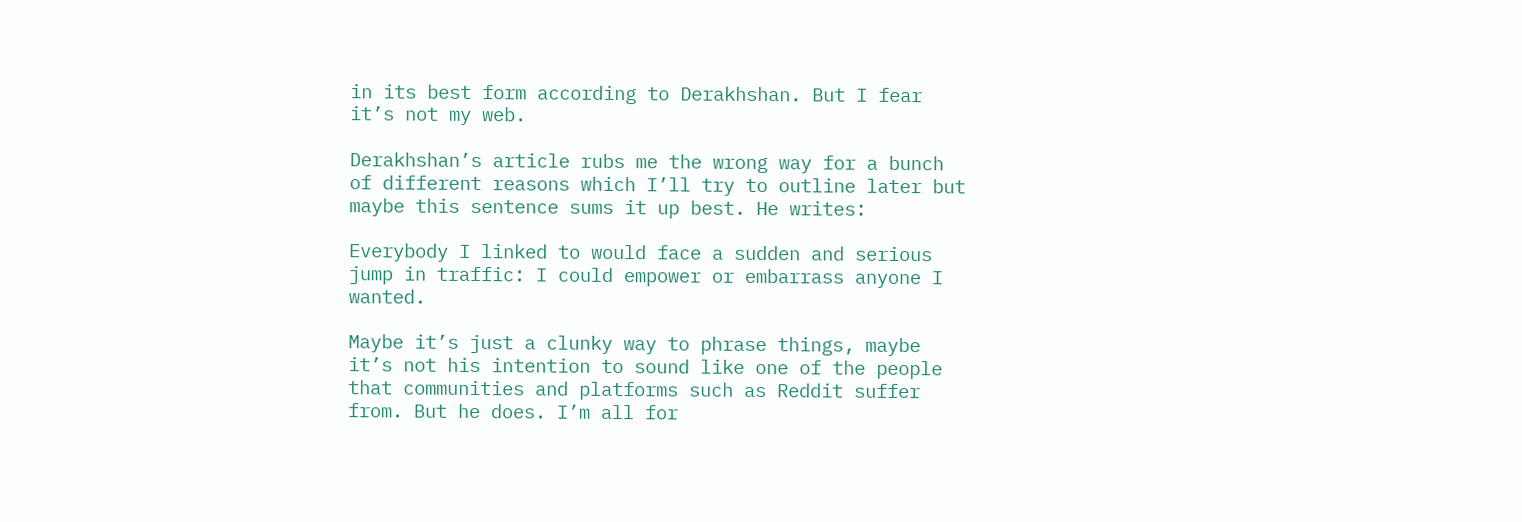in its best form according to Derakhshan. But I fear it’s not my web.

Derakhshan’s article rubs me the wrong way for a bunch of different reasons which I’ll try to outline later but maybe this sentence sums it up best. He writes:

Everybody I linked to would face a sudden and serious jump in traffic: I could empower or embarrass anyone I wanted.

Maybe it’s just a clunky way to phrase things, maybe it’s not his intention to sound like one of the people that communities and platforms such as Reddit suffer from. But he does. I’m all for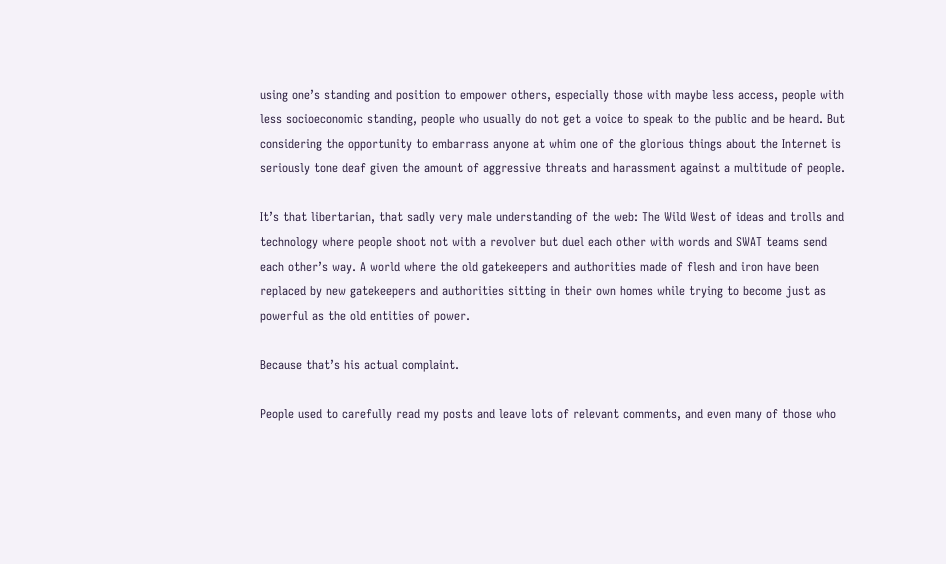using one’s standing and position to empower others, especially those with maybe less access, people with less socioeconomic standing, people who usually do not get a voice to speak to the public and be heard. But considering the opportunity to embarrass anyone at whim one of the glorious things about the Internet is seriously tone deaf given the amount of aggressive threats and harassment against a multitude of people.

It’s that libertarian, that sadly very male understanding of the web: The Wild West of ideas and trolls and technology where people shoot not with a revolver but duel each other with words and SWAT teams send each other’s way. A world where the old gatekeepers and authorities made of flesh and iron have been replaced by new gatekeepers and authorities sitting in their own homes while trying to become just as powerful as the old entities of power.

Because that’s his actual complaint.

People used to carefully read my posts and leave lots of relevant comments, and even many of those who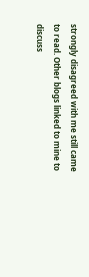strongly disagreed with me still came to read. Other blogs linked to mine to discuss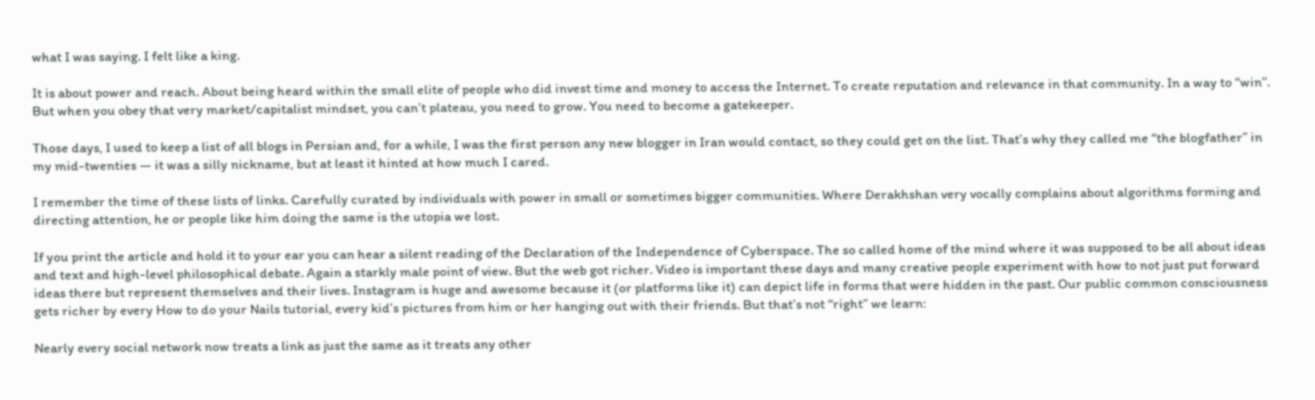what I was saying. I felt like a king.

It is about power and reach. About being heard within the small elite of people who did invest time and money to access the Internet. To create reputation and relevance in that community. In a way to “win”. But when you obey that very market/capitalist mindset, you can’t plateau, you need to grow. You need to become a gatekeeper.

Those days, I used to keep a list of all blogs in Persian and, for a while, I was the first person any new blogger in Iran would contact, so they could get on the list. That’s why they called me “the blogfather” in my mid-twenties — it was a silly nickname, but at least it hinted at how much I cared.

I remember the time of these lists of links. Carefully curated by individuals with power in small or sometimes bigger communities. Where Derakhshan very vocally complains about algorithms forming and directing attention, he or people like him doing the same is the utopia we lost.

If you print the article and hold it to your ear you can hear a silent reading of the Declaration of the Independence of Cyberspace. The so called home of the mind where it was supposed to be all about ideas and text and high-level philosophical debate. Again a starkly male point of view. But the web got richer. Video is important these days and many creative people experiment with how to not just put forward ideas there but represent themselves and their lives. Instagram is huge and awesome because it (or platforms like it) can depict life in forms that were hidden in the past. Our public common consciousness gets richer by every How to do your Nails tutorial, every kid’s pictures from him or her hanging out with their friends. But that’s not “right” we learn:

Nearly every social network now treats a link as just the same as it treats any other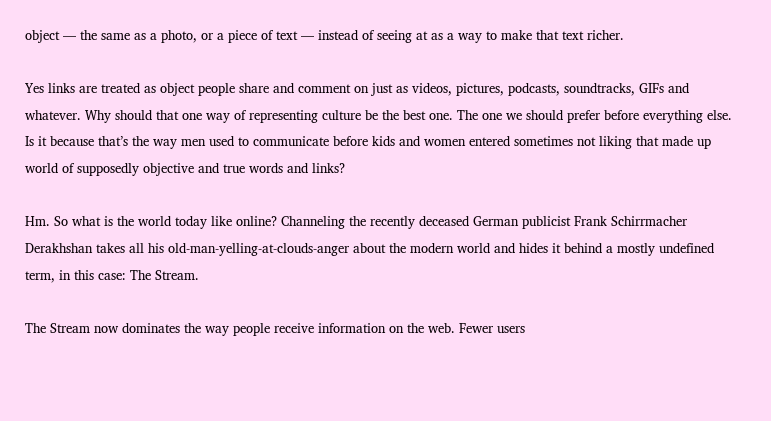object — the same as a photo, or a piece of text — instead of seeing at as a way to make that text richer.

Yes links are treated as object people share and comment on just as videos, pictures, podcasts, soundtracks, GIFs and whatever. Why should that one way of representing culture be the best one. The one we should prefer before everything else. Is it because that’s the way men used to communicate before kids and women entered sometimes not liking that made up world of supposedly objective and true words and links?

Hm. So what is the world today like online? Channeling the recently deceased German publicist Frank Schirrmacher Derakhshan takes all his old-man-yelling-at-clouds-anger about the modern world and hides it behind a mostly undefined term, in this case: The Stream.

The Stream now dominates the way people receive information on the web. Fewer users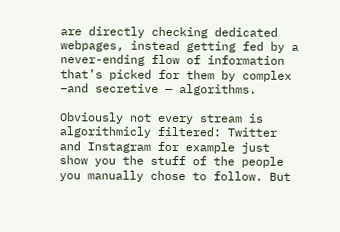are directly checking dedicated webpages, instead getting fed by a never-ending flow of information that’s picked for them by complex –and secretive — algorithms.

Obviously not every stream is algorithmicly filtered: Twitter and Instagram for example just show you the stuff of the people you manually chose to follow. But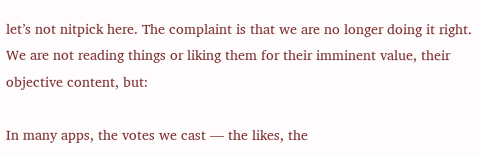let’s not nitpick here. The complaint is that we are no longer doing it right. We are not reading things or liking them for their imminent value, their objective content, but:

In many apps, the votes we cast — the likes, the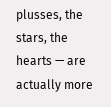plusses, the stars, the hearts — are actually more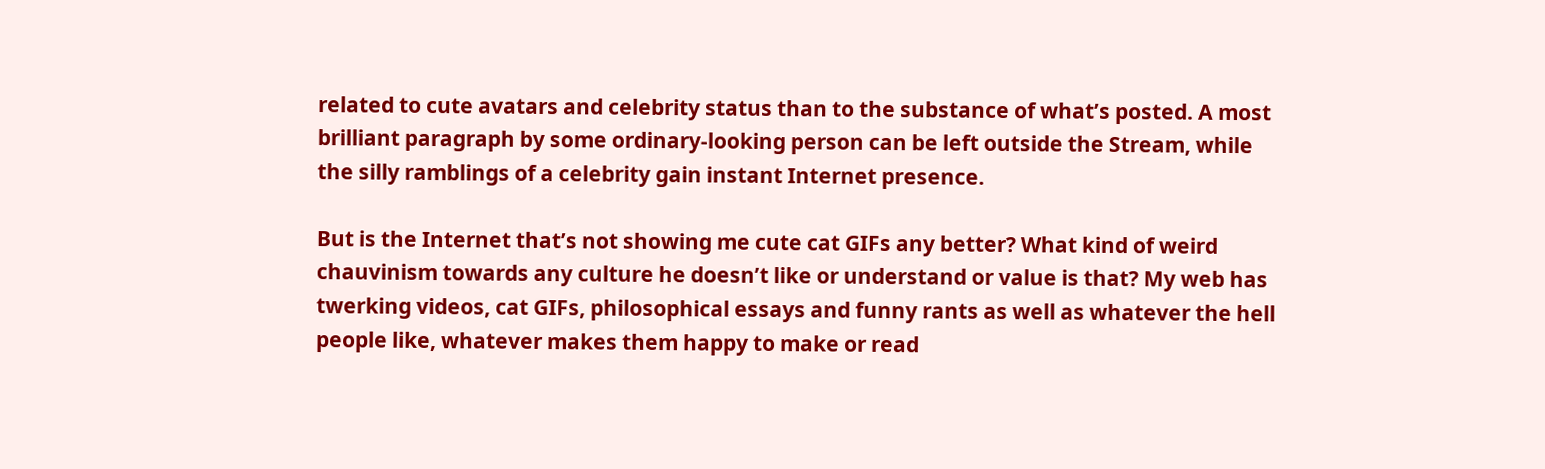related to cute avatars and celebrity status than to the substance of what’s posted. A most brilliant paragraph by some ordinary-looking person can be left outside the Stream, while the silly ramblings of a celebrity gain instant Internet presence.

But is the Internet that’s not showing me cute cat GIFs any better? What kind of weird chauvinism towards any culture he doesn’t like or understand or value is that? My web has twerking videos, cat GIFs, philosophical essays and funny rants as well as whatever the hell people like, whatever makes them happy to make or read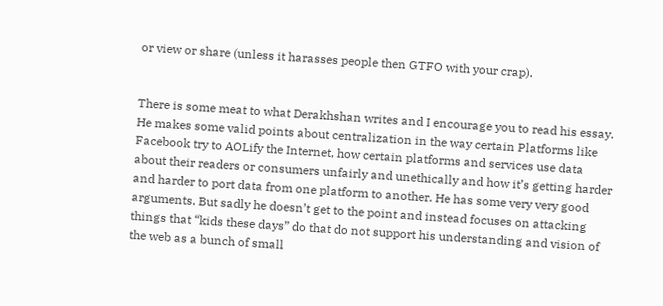or view or share (unless it harasses people then GTFO with your crap).


There is some meat to what Derakhshan writes and I encourage you to read his essay. He makes some valid points about centralization in the way certain Platforms like Facebook try to AOLify the Internet, how certain platforms and services use data about their readers or consumers unfairly and unethically and how it’s getting harder and harder to port data from one platform to another. He has some very very good arguments. But sadly he doesn’t get to the point and instead focuses on attacking things that “kids these days” do that do not support his understanding and vision of the web as a bunch of small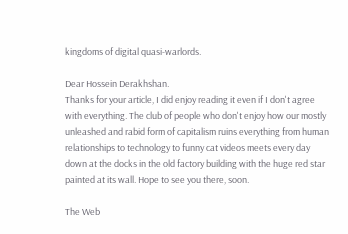kingdoms of digital quasi-warlords.

Dear Hossein Derakhshan.
Thanks for your article, I did enjoy reading it even if I don't agree with everything. The club of people who don't enjoy how our mostly unleashed and rabid form of capitalism ruins everything from human relationships to technology to funny cat videos meets every day down at the docks in the old factory building with the huge red star painted at its wall. Hope to see you there, soon.

The Web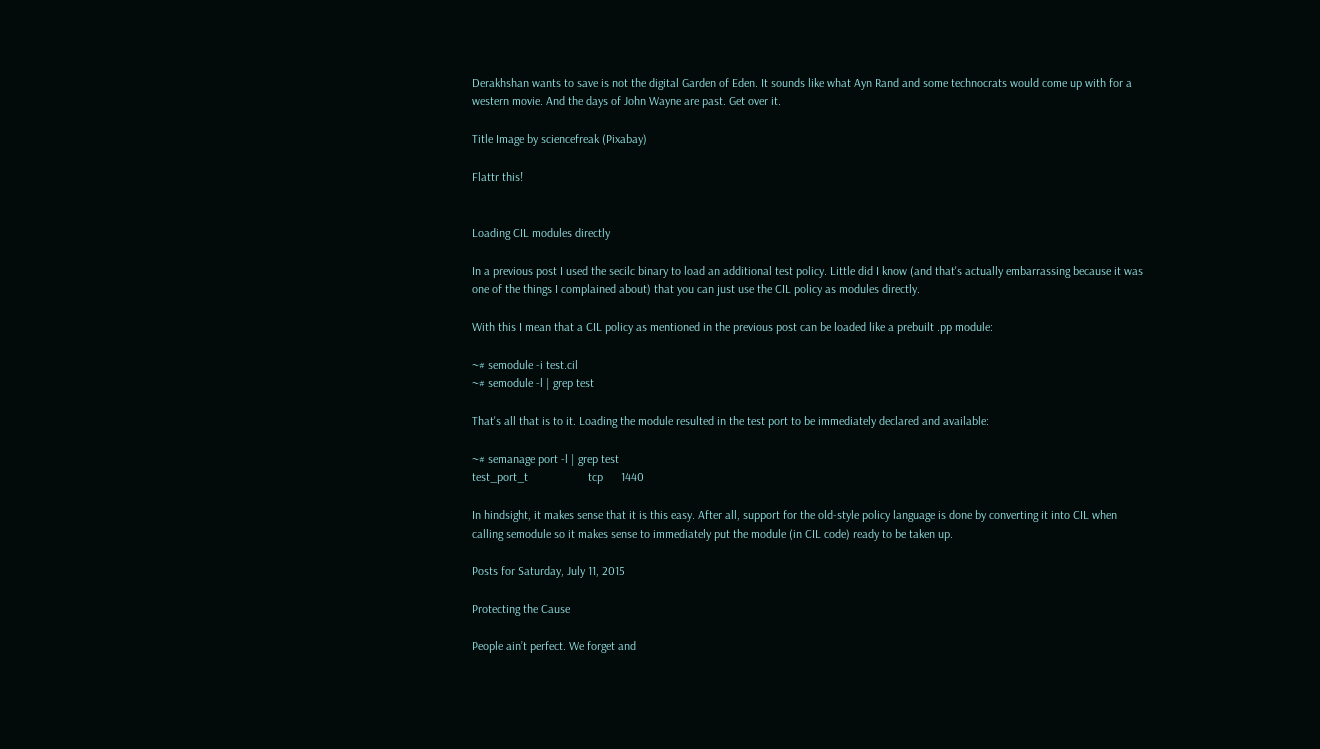Derakhshan wants to save is not the digital Garden of Eden. It sounds like what Ayn Rand and some technocrats would come up with for a western movie. And the days of John Wayne are past. Get over it.

Title Image by sciencefreak (Pixabay)

Flattr this!


Loading CIL modules directly

In a previous post I used the secilc binary to load an additional test policy. Little did I know (and that's actually embarrassing because it was one of the things I complained about) that you can just use the CIL policy as modules directly.

With this I mean that a CIL policy as mentioned in the previous post can be loaded like a prebuilt .pp module:

~# semodule -i test.cil
~# semodule -l | grep test

That's all that is to it. Loading the module resulted in the test port to be immediately declared and available:

~# semanage port -l | grep test
test_port_t                    tcp      1440

In hindsight, it makes sense that it is this easy. After all, support for the old-style policy language is done by converting it into CIL when calling semodule so it makes sense to immediately put the module (in CIL code) ready to be taken up.

Posts for Saturday, July 11, 2015

Protecting the Cause

People ain’t perfect. We forget and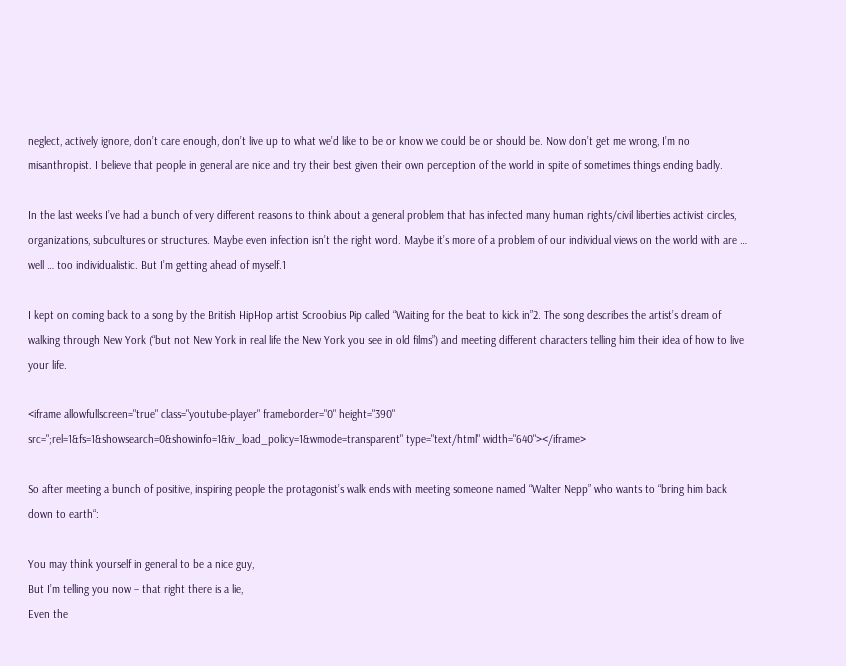neglect, actively ignore, don’t care enough, don’t live up to what we’d like to be or know we could be or should be. Now don’t get me wrong, I’m no misanthropist. I believe that people in general are nice and try their best given their own perception of the world in spite of sometimes things ending badly.

In the last weeks I’ve had a bunch of very different reasons to think about a general problem that has infected many human rights/civil liberties activist circles, organizations, subcultures or structures. Maybe even infection isn’t the right word. Maybe it’s more of a problem of our individual views on the world with are … well … too individualistic. But I’m getting ahead of myself.1

I kept on coming back to a song by the British HipHop artist Scroobius Pip called “Waiting for the beat to kick in”2. The song describes the artist’s dream of walking through New York (“but not New York in real life the New York you see in old films”) and meeting different characters telling him their idea of how to live your life.

<iframe allowfullscreen="true" class="youtube-player" frameborder="0" height="390" src=";rel=1&fs=1&showsearch=0&showinfo=1&iv_load_policy=1&wmode=transparent" type="text/html" width="640"></iframe>

So after meeting a bunch of positive, inspiring people the protagonist’s walk ends with meeting someone named “Walter Nepp” who wants to “bring him back down to earth“:

You may think yourself in general to be a nice guy,
But I’m telling you now – that right there is a lie,
Even the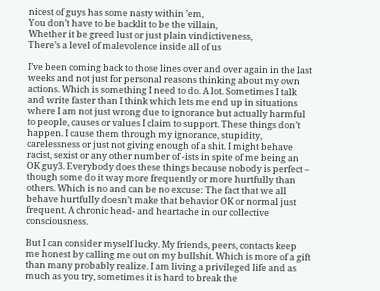nicest of guys has some nasty within ’em,
You don’t have to be backlit to be the villain,
Whether it be greed lust or just plain vindictiveness,
There’s a level of malevolence inside all of us

I’ve been coming back to those lines over and over again in the last weeks and not just for personal reasons thinking about my own actions. Which is something I need to do. A lot. Sometimes I talk and write faster than I think which lets me end up in situations where I am not just wrong due to ignorance but actually harmful to people, causes or values I claim to support. These things don’t happen. I cause them through my ignorance, stupidity, carelessness or just not giving enough of a shit. I might behave racist, sexist or any other number of -ists in spite of me being an OK guy3. Everybody does these things because nobody is perfect – though some do it way more frequently or more hurtfully than others. Which is no and can be no excuse: The fact that we all behave hurtfully doesn’t make that behavior OK or normal just frequent. A chronic head- and heartache in our collective consciousness.

But I can consider myself lucky. My friends, peers, contacts keep me honest by calling me out on my bullshit. Which is more of a gift than many probably realize. I am living a privileged life and as much as you try, sometimes it is hard to break the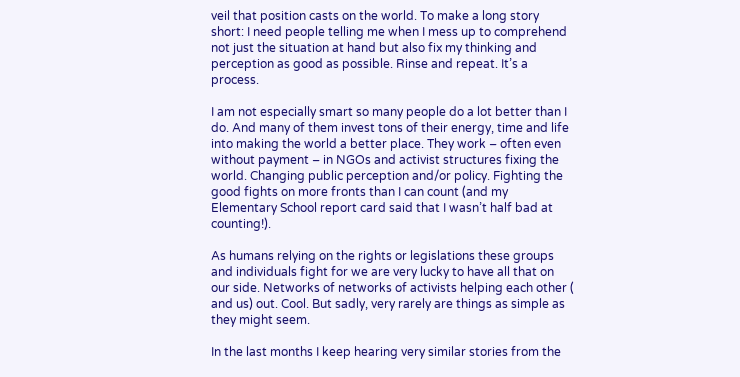veil that position casts on the world. To make a long story short: I need people telling me when I mess up to comprehend not just the situation at hand but also fix my thinking and perception as good as possible. Rinse and repeat. It’s a process.

I am not especially smart so many people do a lot better than I do. And many of them invest tons of their energy, time and life into making the world a better place. They work – often even without payment – in NGOs and activist structures fixing the world. Changing public perception and/or policy. Fighting the good fights on more fronts than I can count (and my Elementary School report card said that I wasn’t half bad at counting!).

As humans relying on the rights or legislations these groups and individuals fight for we are very lucky to have all that on our side. Networks of networks of activists helping each other ( and us) out. Cool. But sadly, very rarely are things as simple as they might seem.

In the last months I keep hearing very similar stories from the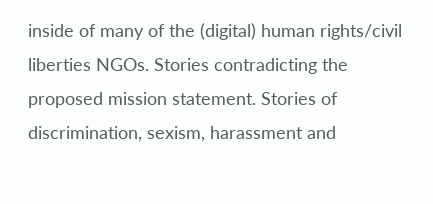inside of many of the (digital) human rights/civil liberties NGOs. Stories contradicting the proposed mission statement. Stories of discrimination, sexism, harassment and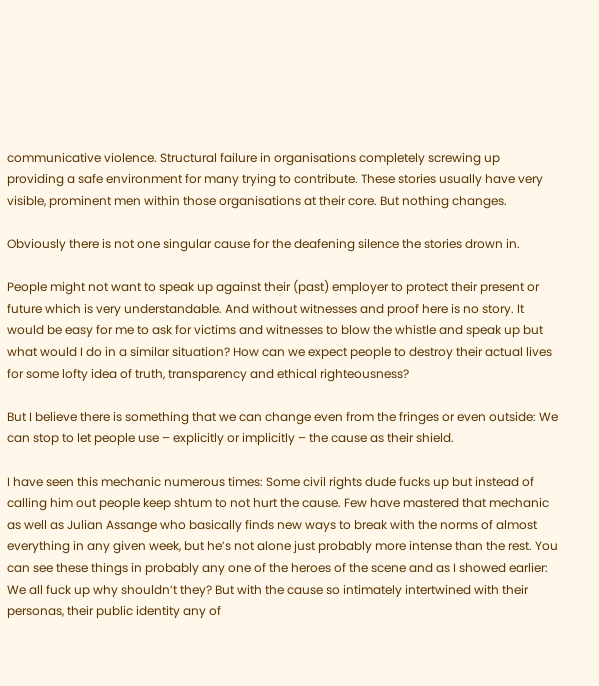communicative violence. Structural failure in organisations completely screwing up providing a safe environment for many trying to contribute. These stories usually have very visible, prominent men within those organisations at their core. But nothing changes.

Obviously there is not one singular cause for the deafening silence the stories drown in.

People might not want to speak up against their (past) employer to protect their present or future which is very understandable. And without witnesses and proof here is no story. It would be easy for me to ask for victims and witnesses to blow the whistle and speak up but what would I do in a similar situation? How can we expect people to destroy their actual lives for some lofty idea of truth, transparency and ethical righteousness?

But I believe there is something that we can change even from the fringes or even outside: We can stop to let people use – explicitly or implicitly – the cause as their shield.

I have seen this mechanic numerous times: Some civil rights dude fucks up but instead of calling him out people keep shtum to not hurt the cause. Few have mastered that mechanic as well as Julian Assange who basically finds new ways to break with the norms of almost everything in any given week, but he’s not alone just probably more intense than the rest. You can see these things in probably any one of the heroes of the scene and as I showed earlier: We all fuck up why shouldn’t they? But with the cause so intimately intertwined with their personas, their public identity any of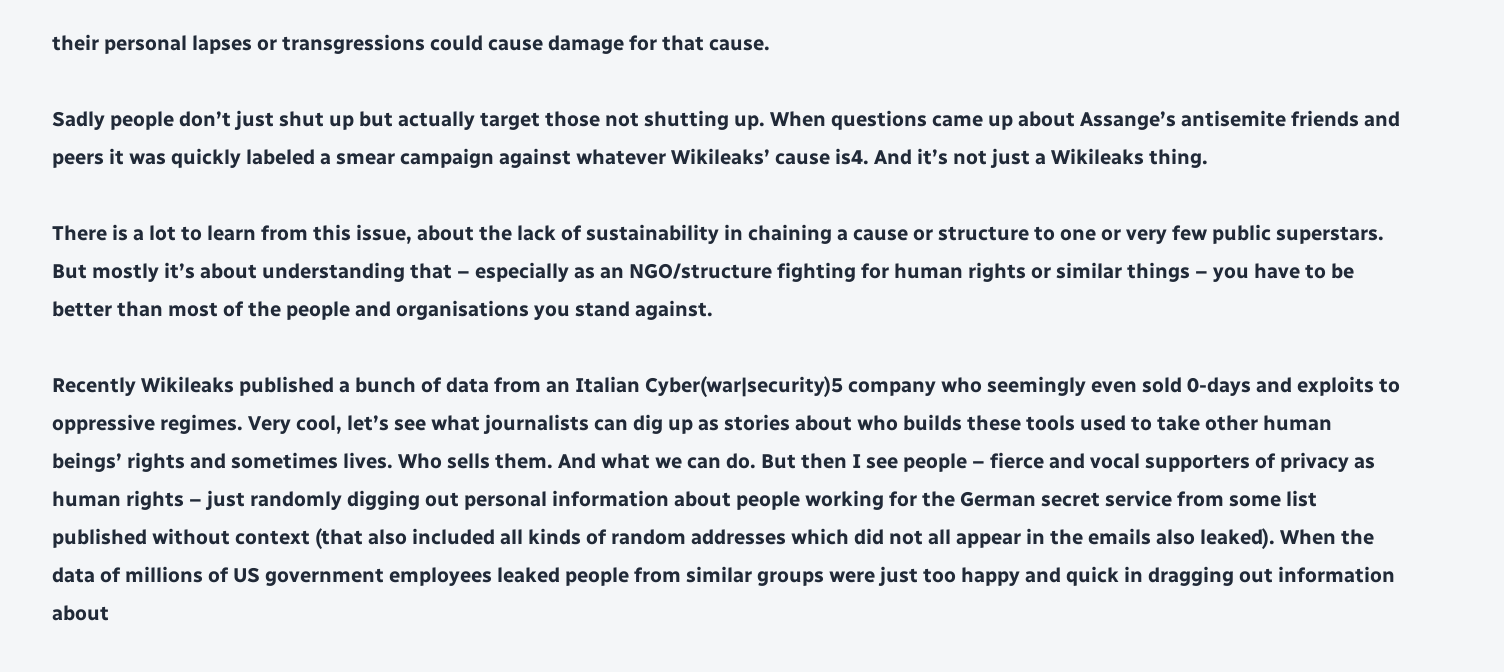their personal lapses or transgressions could cause damage for that cause.

Sadly people don’t just shut up but actually target those not shutting up. When questions came up about Assange’s antisemite friends and peers it was quickly labeled a smear campaign against whatever Wikileaks’ cause is4. And it’s not just a Wikileaks thing.

There is a lot to learn from this issue, about the lack of sustainability in chaining a cause or structure to one or very few public superstars. But mostly it’s about understanding that – especially as an NGO/structure fighting for human rights or similar things – you have to be better than most of the people and organisations you stand against.

Recently Wikileaks published a bunch of data from an Italian Cyber(war|security)5 company who seemingly even sold 0-days and exploits to oppressive regimes. Very cool, let’s see what journalists can dig up as stories about who builds these tools used to take other human beings’ rights and sometimes lives. Who sells them. And what we can do. But then I see people – fierce and vocal supporters of privacy as human rights – just randomly digging out personal information about people working for the German secret service from some list published without context (that also included all kinds of random addresses which did not all appear in the emails also leaked). When the data of millions of US government employees leaked people from similar groups were just too happy and quick in dragging out information about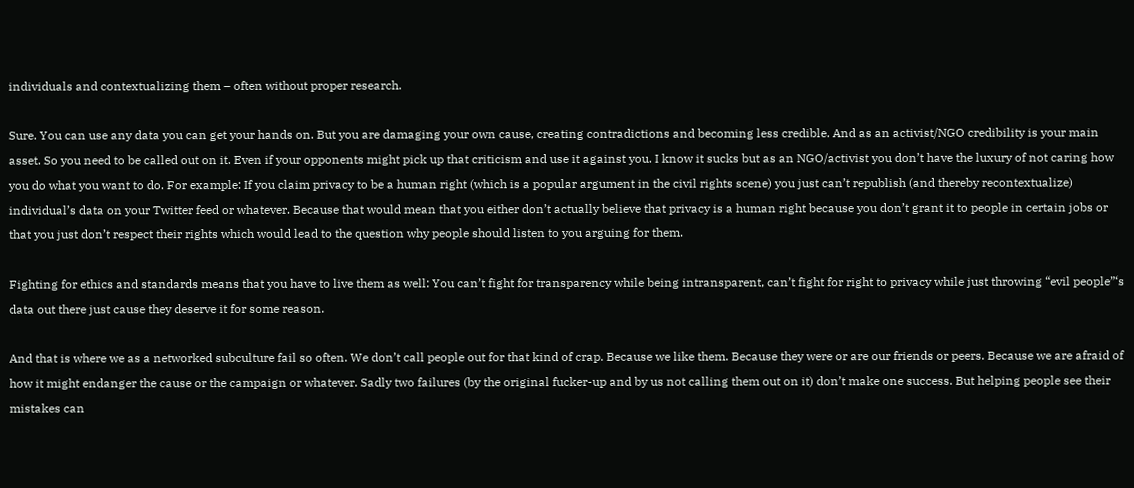individuals and contextualizing them – often without proper research.

Sure. You can use any data you can get your hands on. But you are damaging your own cause, creating contradictions and becoming less credible. And as an activist/NGO credibility is your main asset. So you need to be called out on it. Even if your opponents might pick up that criticism and use it against you. I know it sucks but as an NGO/activist you don’t have the luxury of not caring how you do what you want to do. For example: If you claim privacy to be a human right (which is a popular argument in the civil rights scene) you just can’t republish (and thereby recontextualize) individual’s data on your Twitter feed or whatever. Because that would mean that you either don’t actually believe that privacy is a human right because you don’t grant it to people in certain jobs or that you just don’t respect their rights which would lead to the question why people should listen to you arguing for them.

Fighting for ethics and standards means that you have to live them as well: You can’t fight for transparency while being intransparent, can’t fight for right to privacy while just throwing “evil people”‘s data out there just cause they deserve it for some reason.

And that is where we as a networked subculture fail so often. We don’t call people out for that kind of crap. Because we like them. Because they were or are our friends or peers. Because we are afraid of how it might endanger the cause or the campaign or whatever. Sadly two failures (by the original fucker-up and by us not calling them out on it) don’t make one success. But helping people see their mistakes can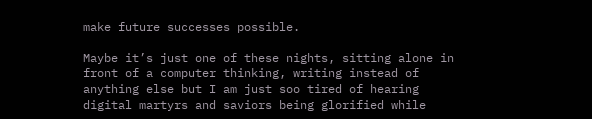make future successes possible.

Maybe it’s just one of these nights, sitting alone in front of a computer thinking, writing instead of anything else but I am just soo tired of hearing digital martyrs and saviors being glorified while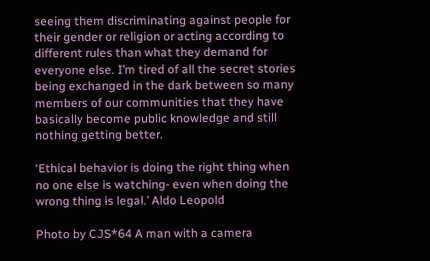seeing them discriminating against people for their gender or religion or acting according to different rules than what they demand for everyone else. I’m tired of all the secret stories being exchanged in the dark between so many members of our communities that they have basically become public knowledge and still nothing getting better.

‘Ethical behavior is doing the right thing when no one else is watching- even when doing the wrong thing is legal.’ Aldo Leopold

Photo by CJS*64 A man with a camera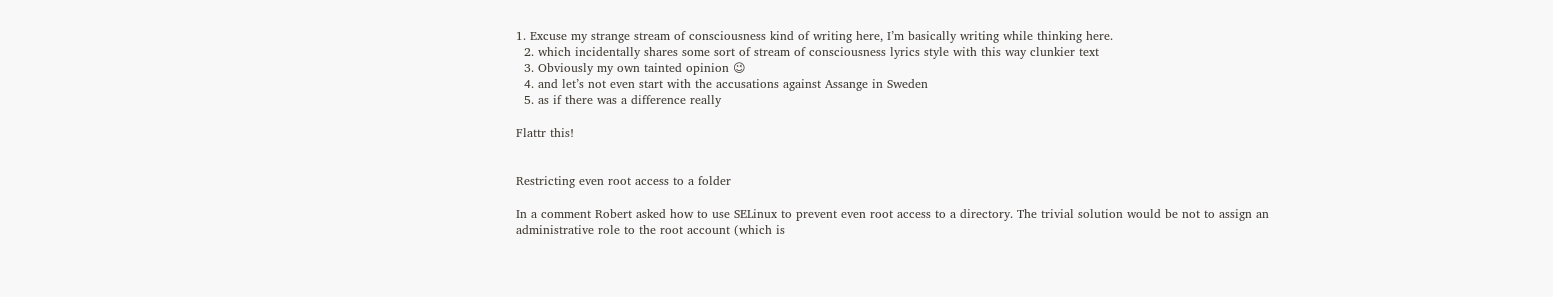1. Excuse my strange stream of consciousness kind of writing here, I’m basically writing while thinking here.
  2. which incidentally shares some sort of stream of consciousness lyrics style with this way clunkier text
  3. Obviously my own tainted opinion 😉
  4. and let’s not even start with the accusations against Assange in Sweden
  5. as if there was a difference really

Flattr this!


Restricting even root access to a folder

In a comment Robert asked how to use SELinux to prevent even root access to a directory. The trivial solution would be not to assign an administrative role to the root account (which is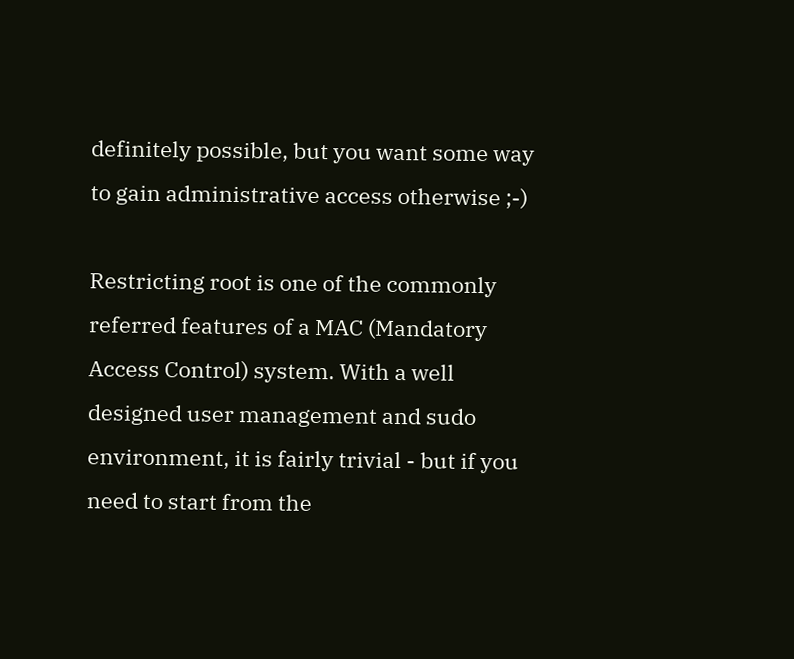definitely possible, but you want some way to gain administrative access otherwise ;-)

Restricting root is one of the commonly referred features of a MAC (Mandatory Access Control) system. With a well designed user management and sudo environment, it is fairly trivial - but if you need to start from the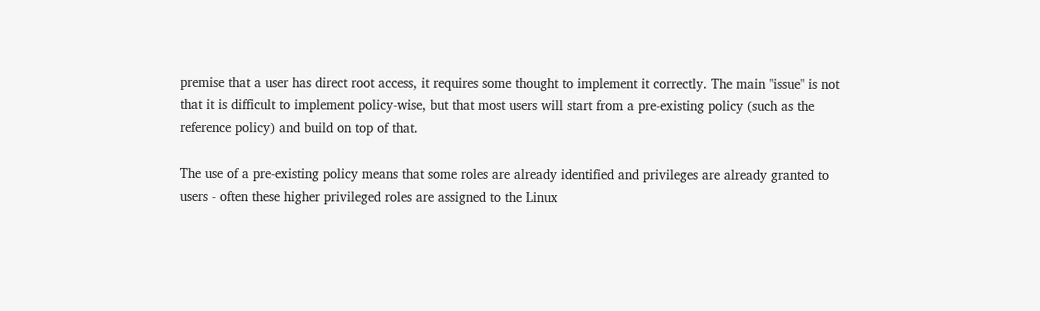premise that a user has direct root access, it requires some thought to implement it correctly. The main "issue" is not that it is difficult to implement policy-wise, but that most users will start from a pre-existing policy (such as the reference policy) and build on top of that.

The use of a pre-existing policy means that some roles are already identified and privileges are already granted to users - often these higher privileged roles are assigned to the Linux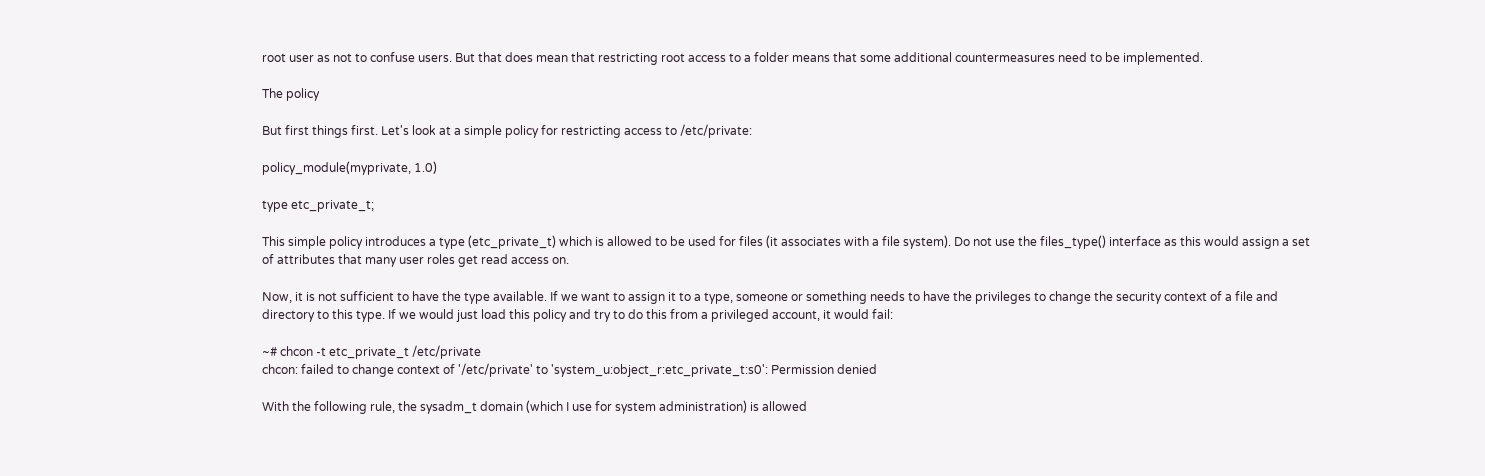root user as not to confuse users. But that does mean that restricting root access to a folder means that some additional countermeasures need to be implemented.

The policy

But first things first. Let's look at a simple policy for restricting access to /etc/private:

policy_module(myprivate, 1.0)

type etc_private_t;

This simple policy introduces a type (etc_private_t) which is allowed to be used for files (it associates with a file system). Do not use the files_type() interface as this would assign a set of attributes that many user roles get read access on.

Now, it is not sufficient to have the type available. If we want to assign it to a type, someone or something needs to have the privileges to change the security context of a file and directory to this type. If we would just load this policy and try to do this from a privileged account, it would fail:

~# chcon -t etc_private_t /etc/private
chcon: failed to change context of '/etc/private' to 'system_u:object_r:etc_private_t:s0': Permission denied

With the following rule, the sysadm_t domain (which I use for system administration) is allowed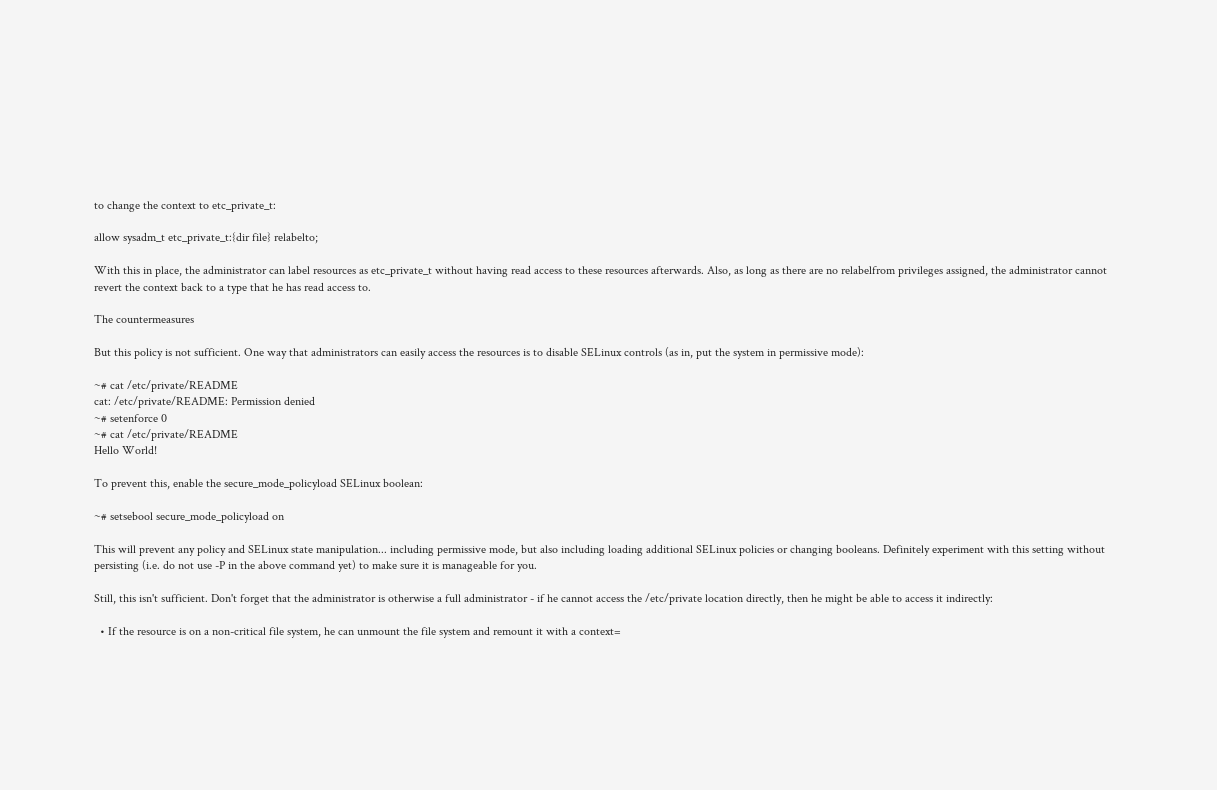to change the context to etc_private_t:

allow sysadm_t etc_private_t:{dir file} relabelto;

With this in place, the administrator can label resources as etc_private_t without having read access to these resources afterwards. Also, as long as there are no relabelfrom privileges assigned, the administrator cannot revert the context back to a type that he has read access to.

The countermeasures

But this policy is not sufficient. One way that administrators can easily access the resources is to disable SELinux controls (as in, put the system in permissive mode):

~# cat /etc/private/README
cat: /etc/private/README: Permission denied
~# setenforce 0
~# cat /etc/private/README
Hello World!

To prevent this, enable the secure_mode_policyload SELinux boolean:

~# setsebool secure_mode_policyload on

This will prevent any policy and SELinux state manipulation... including permissive mode, but also including loading additional SELinux policies or changing booleans. Definitely experiment with this setting without persisting (i.e. do not use -P in the above command yet) to make sure it is manageable for you.

Still, this isn't sufficient. Don't forget that the administrator is otherwise a full administrator - if he cannot access the /etc/private location directly, then he might be able to access it indirectly:

  • If the resource is on a non-critical file system, he can unmount the file system and remount it with a context=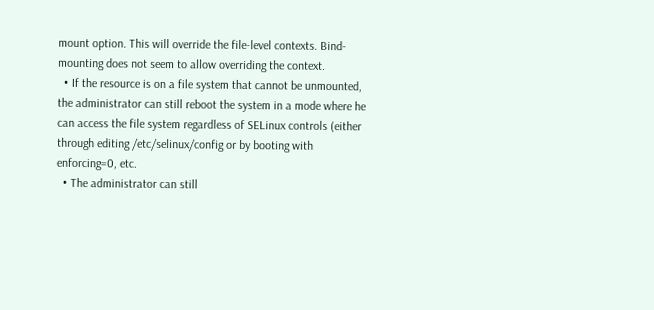mount option. This will override the file-level contexts. Bind-mounting does not seem to allow overriding the context.
  • If the resource is on a file system that cannot be unmounted, the administrator can still reboot the system in a mode where he can access the file system regardless of SELinux controls (either through editing /etc/selinux/config or by booting with enforcing=0, etc.
  • The administrator can still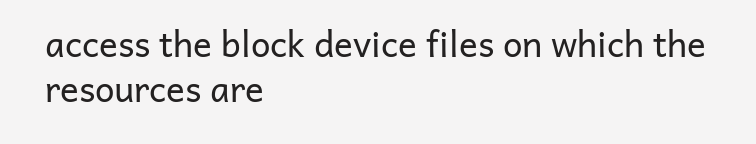access the block device files on which the resources are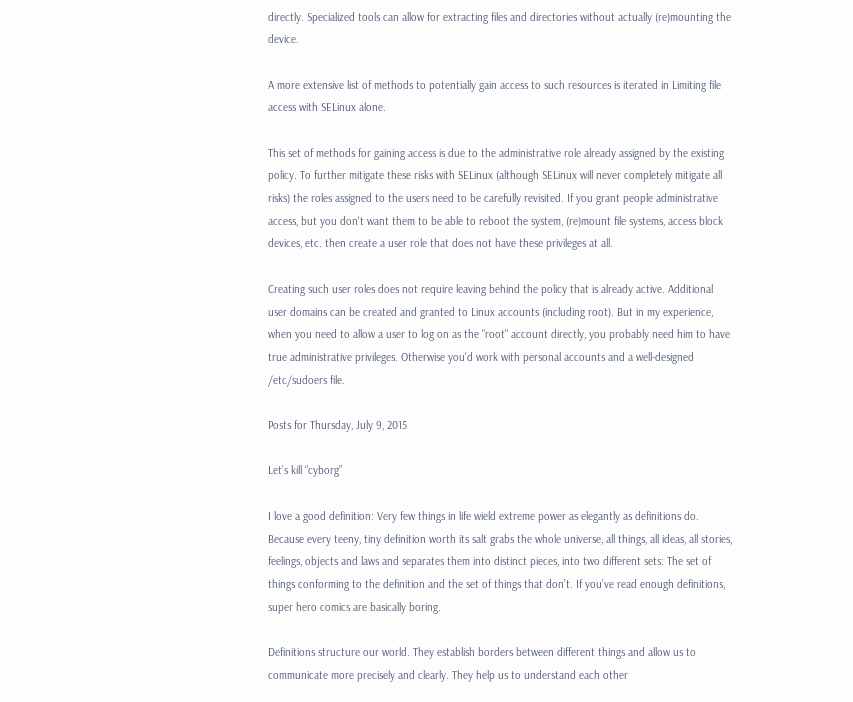directly. Specialized tools can allow for extracting files and directories without actually (re)mounting the device.

A more extensive list of methods to potentially gain access to such resources is iterated in Limiting file access with SELinux alone.

This set of methods for gaining access is due to the administrative role already assigned by the existing policy. To further mitigate these risks with SELinux (although SELinux will never completely mitigate all risks) the roles assigned to the users need to be carefully revisited. If you grant people administrative access, but you don't want them to be able to reboot the system, (re)mount file systems, access block devices, etc. then create a user role that does not have these privileges at all.

Creating such user roles does not require leaving behind the policy that is already active. Additional user domains can be created and granted to Linux accounts (including root). But in my experience, when you need to allow a user to log on as the "root" account directly, you probably need him to have true administrative privileges. Otherwise you'd work with personal accounts and a well-designed /etc/sudoers file.

Posts for Thursday, July 9, 2015

Let’s kill “cyborg”

I love a good definition: Very few things in life wield extreme power as elegantly as definitions do. Because every teeny, tiny definition worth its salt grabs the whole universe, all things, all ideas, all stories, feelings, objects and laws and separates them into distinct pieces, into two different sets: The set of things conforming to the definition and the set of things that don’t. If you’ve read enough definitions, super hero comics are basically boring.

Definitions structure our world. They establish borders between different things and allow us to communicate more precisely and clearly. They help us to understand each other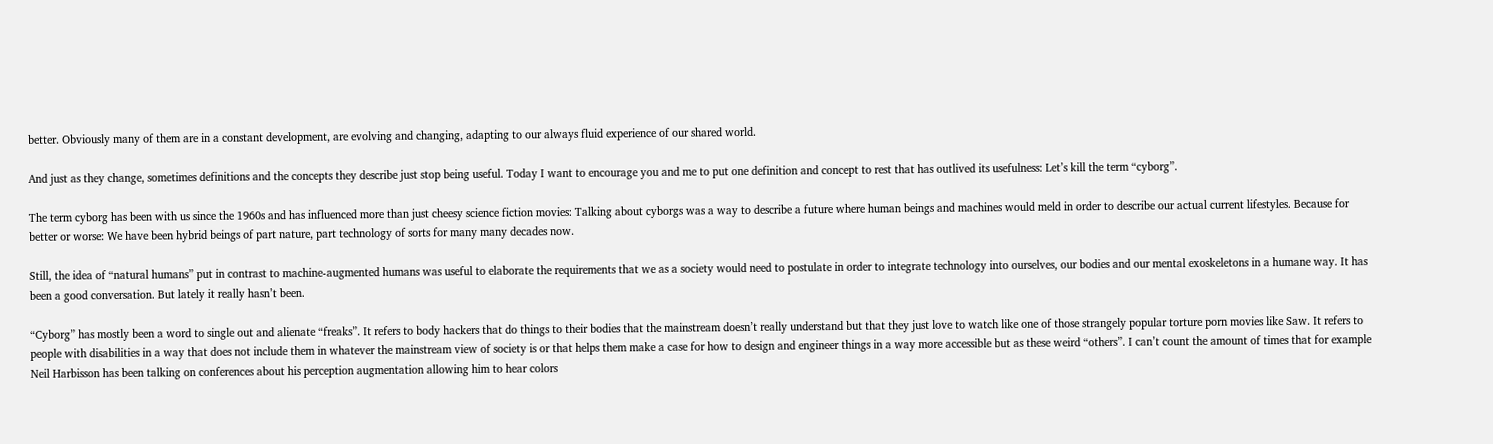better. Obviously many of them are in a constant development, are evolving and changing, adapting to our always fluid experience of our shared world.

And just as they change, sometimes definitions and the concepts they describe just stop being useful. Today I want to encourage you and me to put one definition and concept to rest that has outlived its usefulness: Let’s kill the term “cyborg”.

The term cyborg has been with us since the 1960s and has influenced more than just cheesy science fiction movies: Talking about cyborgs was a way to describe a future where human beings and machines would meld in order to describe our actual current lifestyles. Because for better or worse: We have been hybrid beings of part nature, part technology of sorts for many many decades now.

Still, the idea of “natural humans” put in contrast to machine-augmented humans was useful to elaborate the requirements that we as a society would need to postulate in order to integrate technology into ourselves, our bodies and our mental exoskeletons in a humane way. It has been a good conversation. But lately it really hasn’t been.

“Cyborg” has mostly been a word to single out and alienate “freaks”. It refers to body hackers that do things to their bodies that the mainstream doesn’t really understand but that they just love to watch like one of those strangely popular torture porn movies like Saw. It refers to people with disabilities in a way that does not include them in whatever the mainstream view of society is or that helps them make a case for how to design and engineer things in a way more accessible but as these weird “others”. I can’t count the amount of times that for example Neil Harbisson has been talking on conferences about his perception augmentation allowing him to hear colors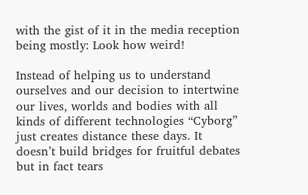with the gist of it in the media reception being mostly: Look how weird!

Instead of helping us to understand ourselves and our decision to intertwine our lives, worlds and bodies with all kinds of different technologies “Cyborg” just creates distance these days. It doesn’t build bridges for fruitful debates but in fact tears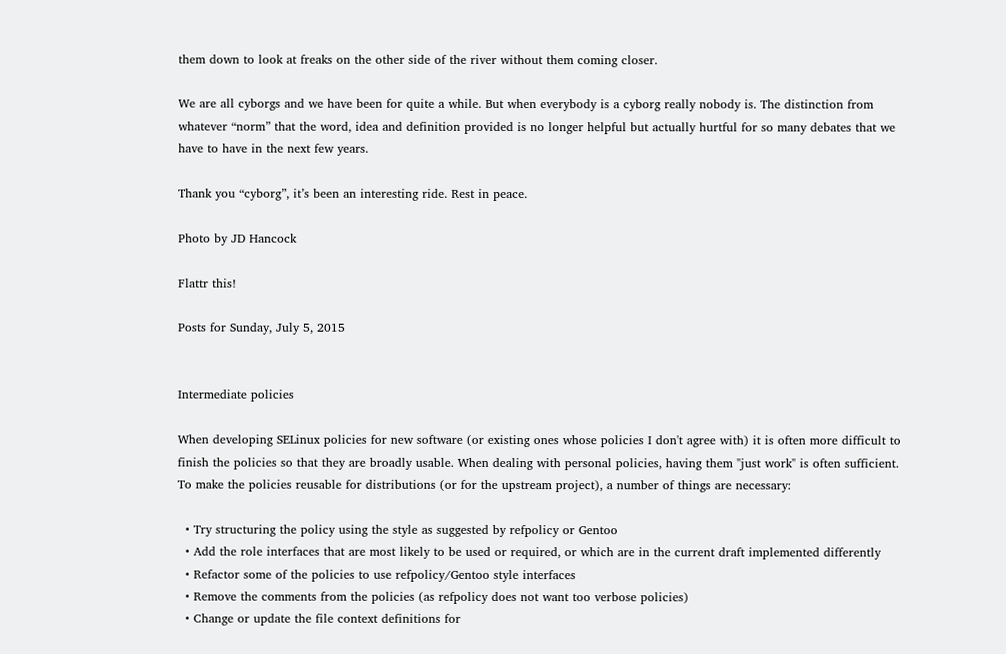them down to look at freaks on the other side of the river without them coming closer.

We are all cyborgs and we have been for quite a while. But when everybody is a cyborg really nobody is. The distinction from whatever “norm” that the word, idea and definition provided is no longer helpful but actually hurtful for so many debates that we have to have in the next few years.

Thank you “cyborg”, it’s been an interesting ride. Rest in peace.

Photo by JD Hancock

Flattr this!

Posts for Sunday, July 5, 2015


Intermediate policies

When developing SELinux policies for new software (or existing ones whose policies I don't agree with) it is often more difficult to finish the policies so that they are broadly usable. When dealing with personal policies, having them "just work" is often sufficient. To make the policies reusable for distributions (or for the upstream project), a number of things are necessary:

  • Try structuring the policy using the style as suggested by refpolicy or Gentoo
  • Add the role interfaces that are most likely to be used or required, or which are in the current draft implemented differently
  • Refactor some of the policies to use refpolicy/Gentoo style interfaces
  • Remove the comments from the policies (as refpolicy does not want too verbose policies)
  • Change or update the file context definitions for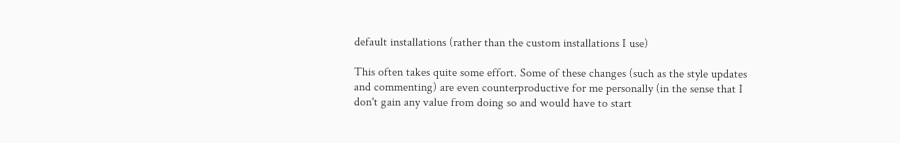default installations (rather than the custom installations I use)

This often takes quite some effort. Some of these changes (such as the style updates and commenting) are even counterproductive for me personally (in the sense that I don't gain any value from doing so and would have to start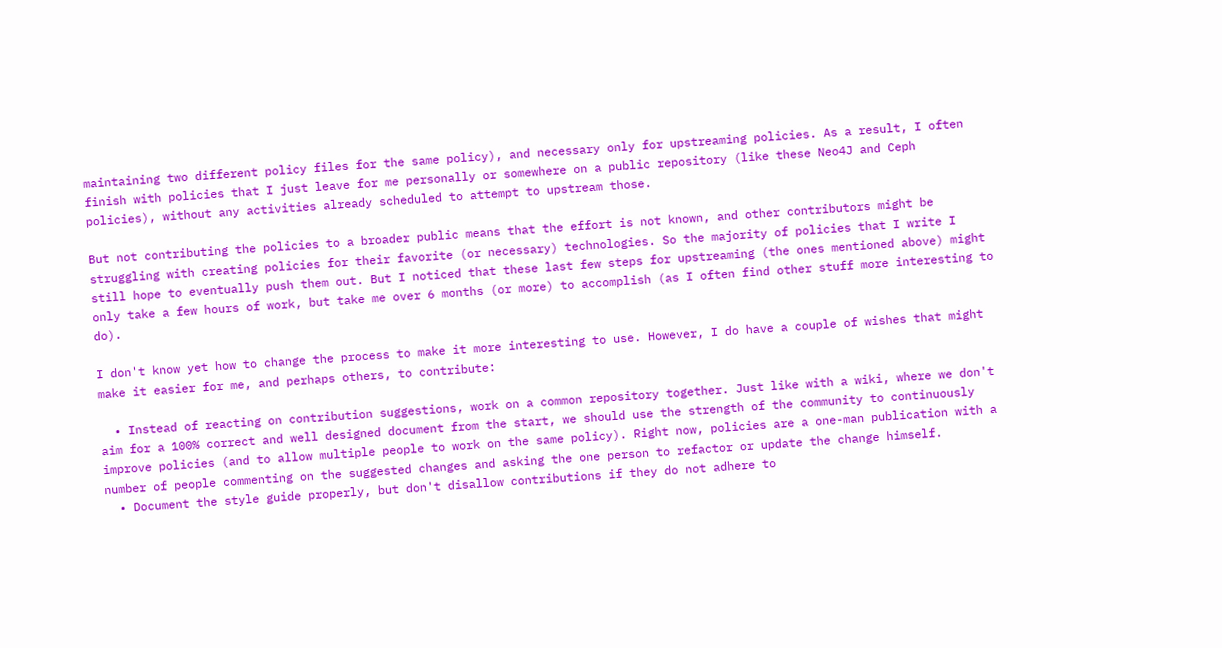maintaining two different policy files for the same policy), and necessary only for upstreaming policies. As a result, I often finish with policies that I just leave for me personally or somewhere on a public repository (like these Neo4J and Ceph policies), without any activities already scheduled to attempt to upstream those.

But not contributing the policies to a broader public means that the effort is not known, and other contributors might be struggling with creating policies for their favorite (or necessary) technologies. So the majority of policies that I write I still hope to eventually push them out. But I noticed that these last few steps for upstreaming (the ones mentioned above) might only take a few hours of work, but take me over 6 months (or more) to accomplish (as I often find other stuff more interesting to do).

I don't know yet how to change the process to make it more interesting to use. However, I do have a couple of wishes that might make it easier for me, and perhaps others, to contribute:

  • Instead of reacting on contribution suggestions, work on a common repository together. Just like with a wiki, where we don't aim for a 100% correct and well designed document from the start, we should use the strength of the community to continuously improve policies (and to allow multiple people to work on the same policy). Right now, policies are a one-man publication with a number of people commenting on the suggested changes and asking the one person to refactor or update the change himself.
  • Document the style guide properly, but don't disallow contributions if they do not adhere to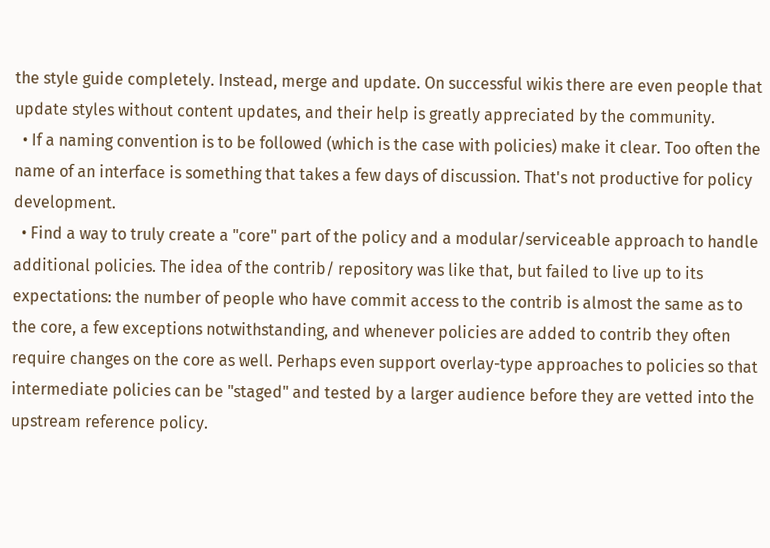the style guide completely. Instead, merge and update. On successful wikis there are even people that update styles without content updates, and their help is greatly appreciated by the community.
  • If a naming convention is to be followed (which is the case with policies) make it clear. Too often the name of an interface is something that takes a few days of discussion. That's not productive for policy development.
  • Find a way to truly create a "core" part of the policy and a modular/serviceable approach to handle additional policies. The idea of the contrib/ repository was like that, but failed to live up to its expectations: the number of people who have commit access to the contrib is almost the same as to the core, a few exceptions notwithstanding, and whenever policies are added to contrib they often require changes on the core as well. Perhaps even support overlay-type approaches to policies so that intermediate policies can be "staged" and tested by a larger audience before they are vetted into the upstream reference policy.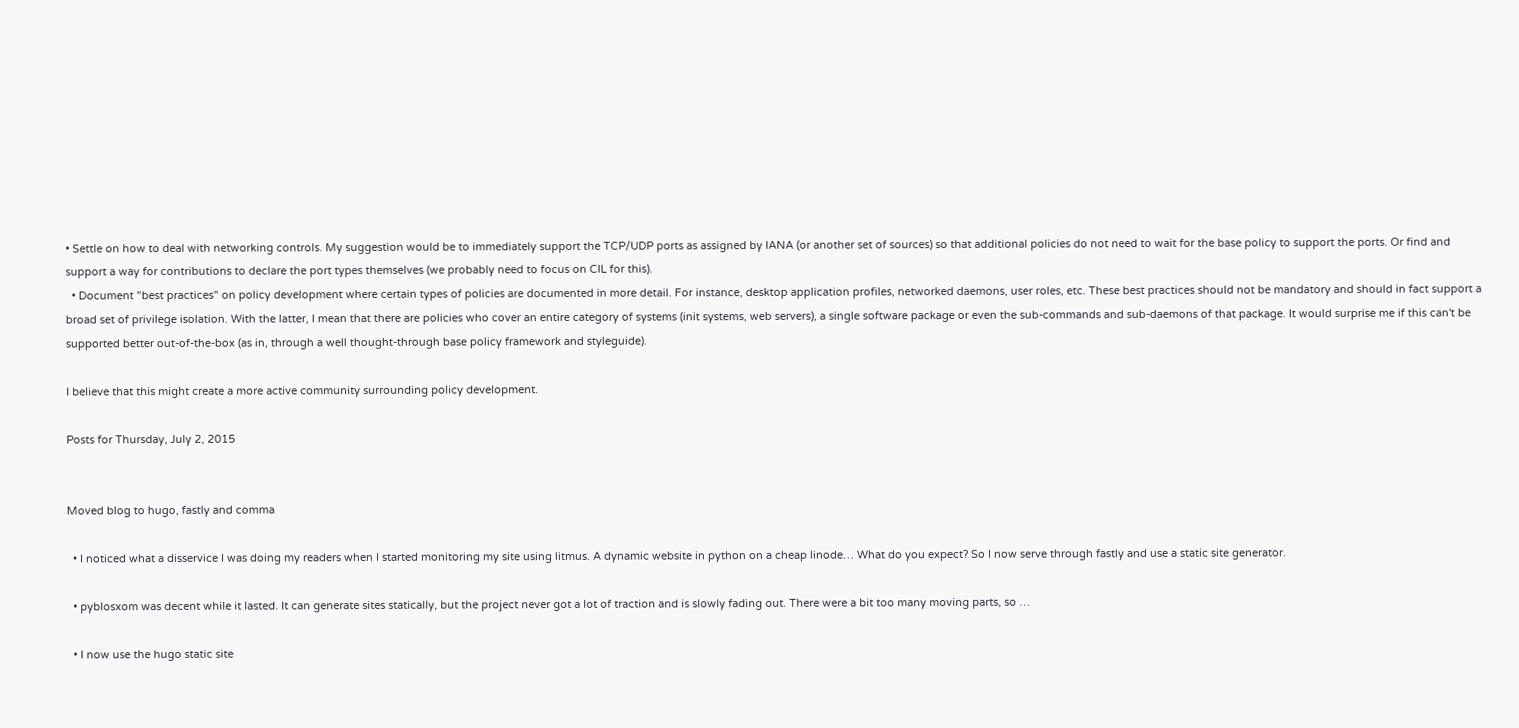• Settle on how to deal with networking controls. My suggestion would be to immediately support the TCP/UDP ports as assigned by IANA (or another set of sources) so that additional policies do not need to wait for the base policy to support the ports. Or find and support a way for contributions to declare the port types themselves (we probably need to focus on CIL for this).
  • Document "best practices" on policy development where certain types of policies are documented in more detail. For instance, desktop application profiles, networked daemons, user roles, etc. These best practices should not be mandatory and should in fact support a broad set of privilege isolation. With the latter, I mean that there are policies who cover an entire category of systems (init systems, web servers), a single software package or even the sub-commands and sub-daemons of that package. It would surprise me if this can't be supported better out-of-the-box (as in, through a well thought-through base policy framework and styleguide).

I believe that this might create a more active community surrounding policy development.

Posts for Thursday, July 2, 2015


Moved blog to hugo, fastly and comma

  • I noticed what a disservice I was doing my readers when I started monitoring my site using litmus. A dynamic website in python on a cheap linode… What do you expect? So I now serve through fastly and use a static site generator.

  • pyblosxom was decent while it lasted. It can generate sites statically, but the project never got a lot of traction and is slowly fading out. There were a bit too many moving parts, so …

  • I now use the hugo static site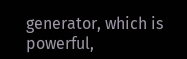generator, which is powerful,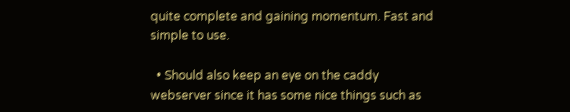quite complete and gaining momentum. Fast and simple to use.

  • Should also keep an eye on the caddy webserver since it has some nice things such as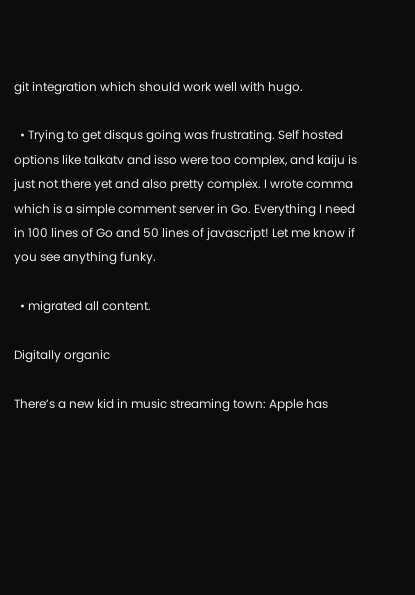git integration which should work well with hugo.

  • Trying to get disqus going was frustrating. Self hosted options like talkatv and isso were too complex, and kaiju is just not there yet and also pretty complex. I wrote comma which is a simple comment server in Go. Everything I need in 100 lines of Go and 50 lines of javascript! Let me know if you see anything funky.

  • migrated all content.

Digitally organic

There’s a new kid in music streaming town: Apple has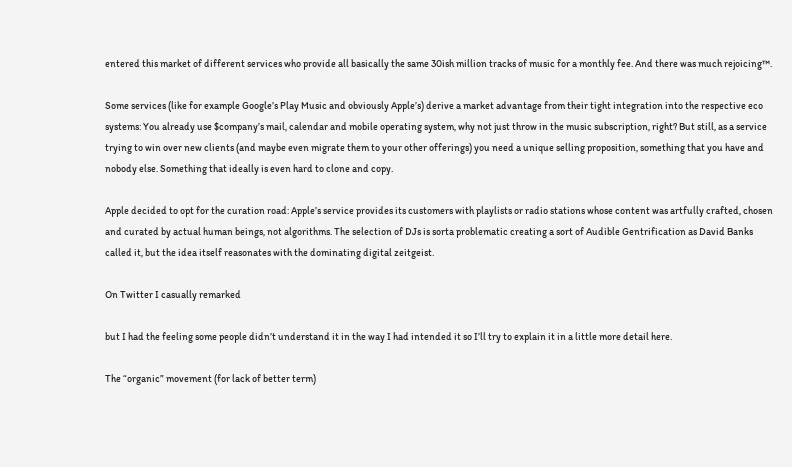entered this market of different services who provide all basically the same 30ish million tracks of music for a monthly fee. And there was much rejoicing™.

Some services (like for example Google’s Play Music and obviously Apple’s) derive a market advantage from their tight integration into the respective eco systems: You already use $company’s mail, calendar and mobile operating system, why not just throw in the music subscription, right? But still, as a service trying to win over new clients (and maybe even migrate them to your other offerings) you need a unique selling proposition, something that you have and nobody else. Something that ideally is even hard to clone and copy.

Apple decided to opt for the curation road: Apple’s service provides its customers with playlists or radio stations whose content was artfully crafted, chosen and curated by actual human beings, not algorithms. The selection of DJs is sorta problematic creating a sort of Audible Gentrification as David Banks called it, but the idea itself reasonates with the dominating digital zeitgeist.

On Twitter I casually remarked

but I had the feeling some people didn’t understand it in the way I had intended it so I’ll try to explain it in a little more detail here.

The “organic” movement (for lack of better term)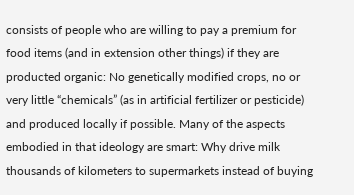consists of people who are willing to pay a premium for food items (and in extension other things) if they are producted organic: No genetically modified crops, no or very little “chemicals” (as in artificial fertilizer or pesticide) and produced locally if possible. Many of the aspects embodied in that ideology are smart: Why drive milk thousands of kilometers to supermarkets instead of buying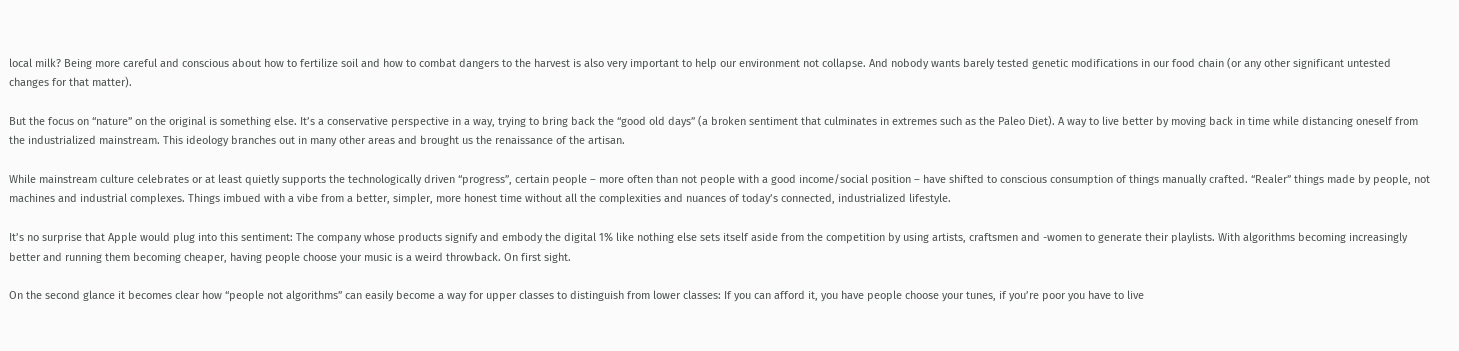local milk? Being more careful and conscious about how to fertilize soil and how to combat dangers to the harvest is also very important to help our environment not collapse. And nobody wants barely tested genetic modifications in our food chain (or any other significant untested changes for that matter).

But the focus on “nature” on the original is something else. It’s a conservative perspective in a way, trying to bring back the “good old days” (a broken sentiment that culminates in extremes such as the Paleo Diet). A way to live better by moving back in time while distancing oneself from the industrialized mainstream. This ideology branches out in many other areas and brought us the renaissance of the artisan.

While mainstream culture celebrates or at least quietly supports the technologically driven “progress”, certain people – more often than not people with a good income/social position – have shifted to conscious consumption of things manually crafted. “Realer” things made by people, not machines and industrial complexes. Things imbued with a vibe from a better, simpler, more honest time without all the complexities and nuances of today’s connected, industrialized lifestyle.

It’s no surprise that Apple would plug into this sentiment: The company whose products signify and embody the digital 1% like nothing else sets itself aside from the competition by using artists, craftsmen and -women to generate their playlists. With algorithms becoming increasingly better and running them becoming cheaper, having people choose your music is a weird throwback. On first sight.

On the second glance it becomes clear how “people not algorithms” can easily become a way for upper classes to distinguish from lower classes: If you can afford it, you have people choose your tunes, if you’re poor you have to live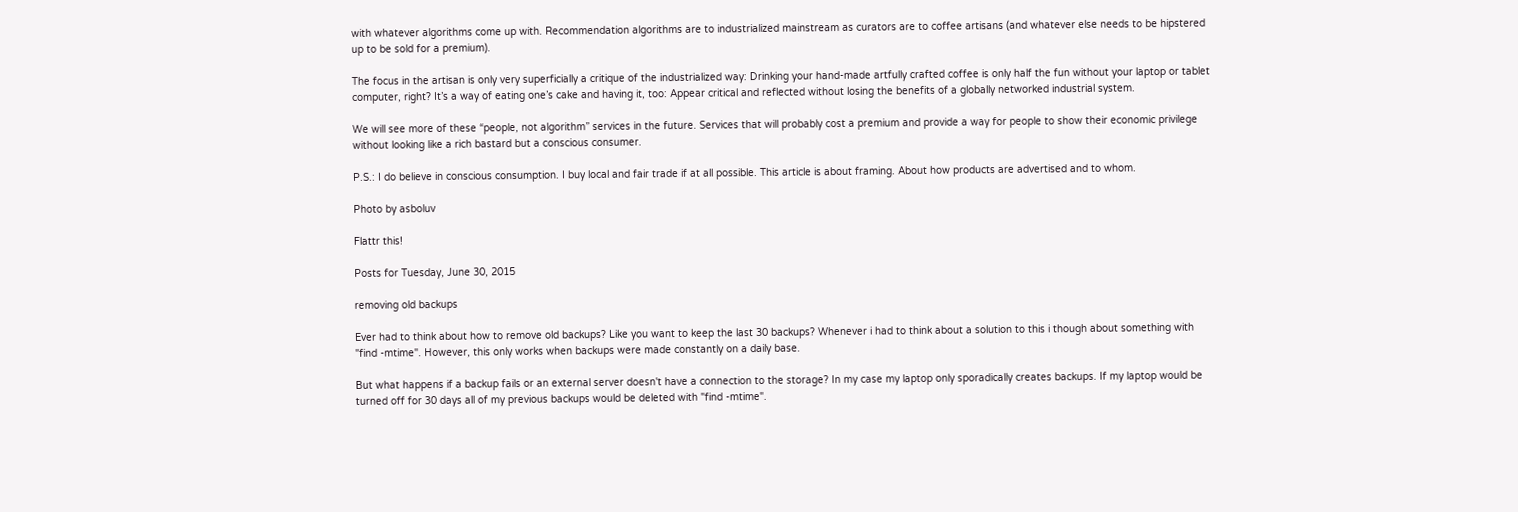with whatever algorithms come up with. Recommendation algorithms are to industrialized mainstream as curators are to coffee artisans (and whatever else needs to be hipstered up to be sold for a premium).

The focus in the artisan is only very superficially a critique of the industrialized way: Drinking your hand-made artfully crafted coffee is only half the fun without your laptop or tablet computer, right? It’s a way of eating one’s cake and having it, too: Appear critical and reflected without losing the benefits of a globally networked industrial system.

We will see more of these “people, not algorithm” services in the future. Services that will probably cost a premium and provide a way for people to show their economic privilege without looking like a rich bastard but a conscious consumer.

P.S.: I do believe in conscious consumption. I buy local and fair trade if at all possible. This article is about framing. About how products are advertised and to whom.

Photo by asboluv

Flattr this!

Posts for Tuesday, June 30, 2015

removing old backups

Ever had to think about how to remove old backups? Like you want to keep the last 30 backups? Whenever i had to think about a solution to this i though about something with "find -mtime". However, this only works when backups were made constantly on a daily base.

But what happens if a backup fails or an external server doesn't have a connection to the storage? In my case my laptop only sporadically creates backups. If my laptop would be turned off for 30 days all of my previous backups would be deleted with "find -mtime".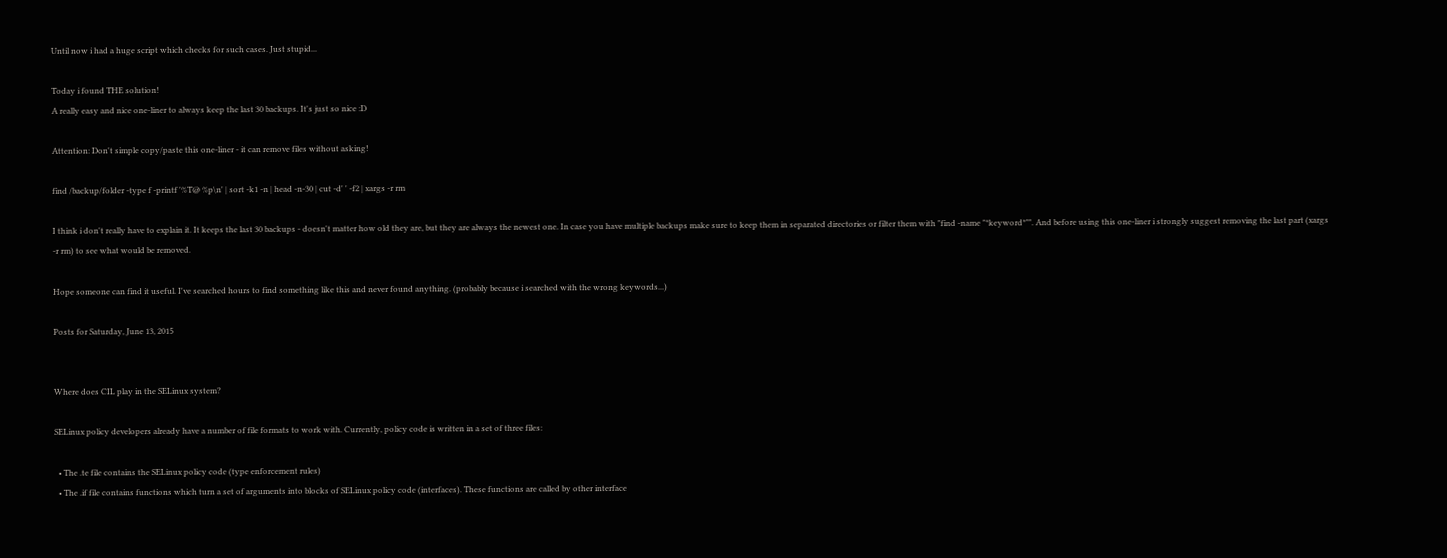Until now i had a huge script which checks for such cases. Just stupid...

Today i found THE solution!
A really easy and nice one-liner to always keep the last 30 backups. It's just so nice :D

Attention: Don't simple copy/paste this one-liner - it can remove files without asking!

find /backup/folder -type f -printf '%T@ %p\n' | sort -k1 -n | head -n-30 | cut -d' ' -f2 | xargs -r rm

I think i don't really have to explain it. It keeps the last 30 backups - doesn't matter how old they are, but they are always the newest one. In case you have multiple backups make sure to keep them in separated directories or filter them with "find -name "*keyword*"". And before using this one-liner i strongly suggest removing the last part (xargs -r rm) to see what would be removed.

Hope someone can find it useful. I've searched hours to find something like this and never found anything. (probably because i searched with the wrong keywords...)

Posts for Saturday, June 13, 2015


Where does CIL play in the SELinux system?

SELinux policy developers already have a number of file formats to work with. Currently, policy code is written in a set of three files:

  • The .te file contains the SELinux policy code (type enforcement rules)
  • The .if file contains functions which turn a set of arguments into blocks of SELinux policy code (interfaces). These functions are called by other interface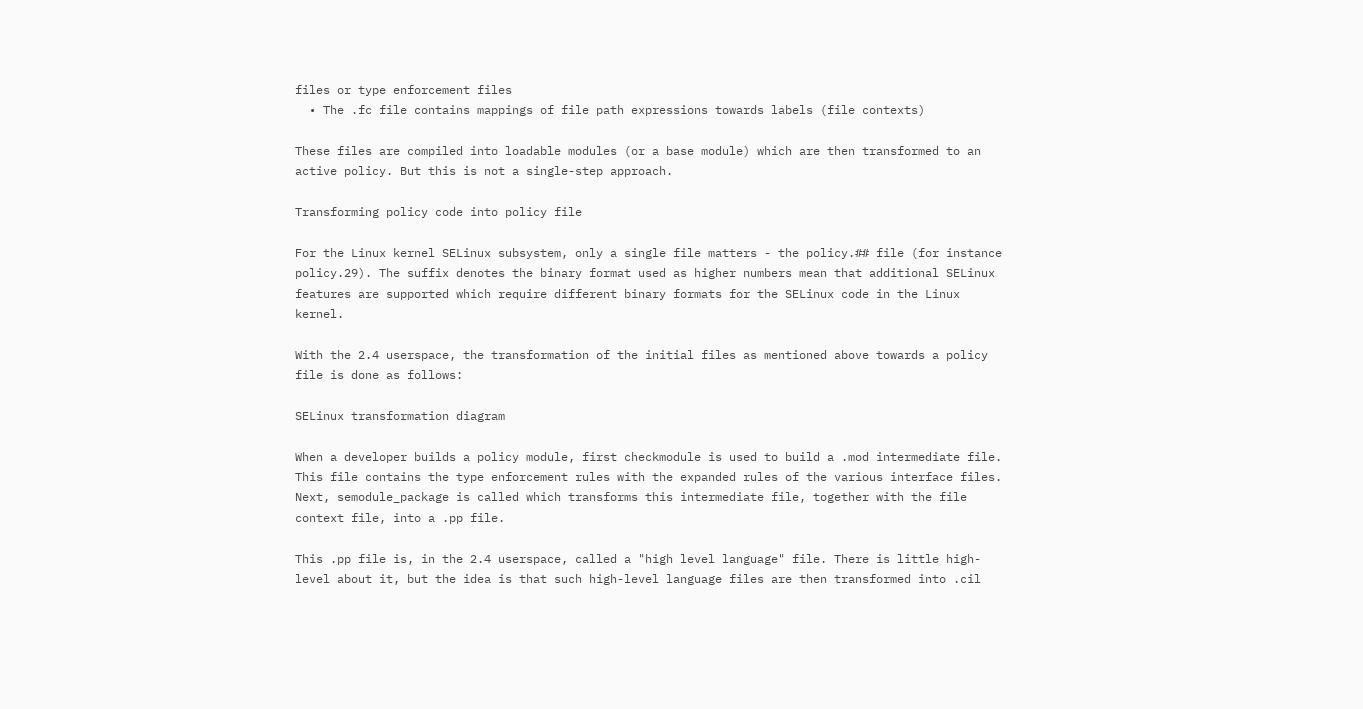files or type enforcement files
  • The .fc file contains mappings of file path expressions towards labels (file contexts)

These files are compiled into loadable modules (or a base module) which are then transformed to an active policy. But this is not a single-step approach.

Transforming policy code into policy file

For the Linux kernel SELinux subsystem, only a single file matters - the policy.## file (for instance policy.29). The suffix denotes the binary format used as higher numbers mean that additional SELinux features are supported which require different binary formats for the SELinux code in the Linux kernel.

With the 2.4 userspace, the transformation of the initial files as mentioned above towards a policy file is done as follows:

SELinux transformation diagram

When a developer builds a policy module, first checkmodule is used to build a .mod intermediate file. This file contains the type enforcement rules with the expanded rules of the various interface files. Next, semodule_package is called which transforms this intermediate file, together with the file context file, into a .pp file.

This .pp file is, in the 2.4 userspace, called a "high level language" file. There is little high-level about it, but the idea is that such high-level language files are then transformed into .cil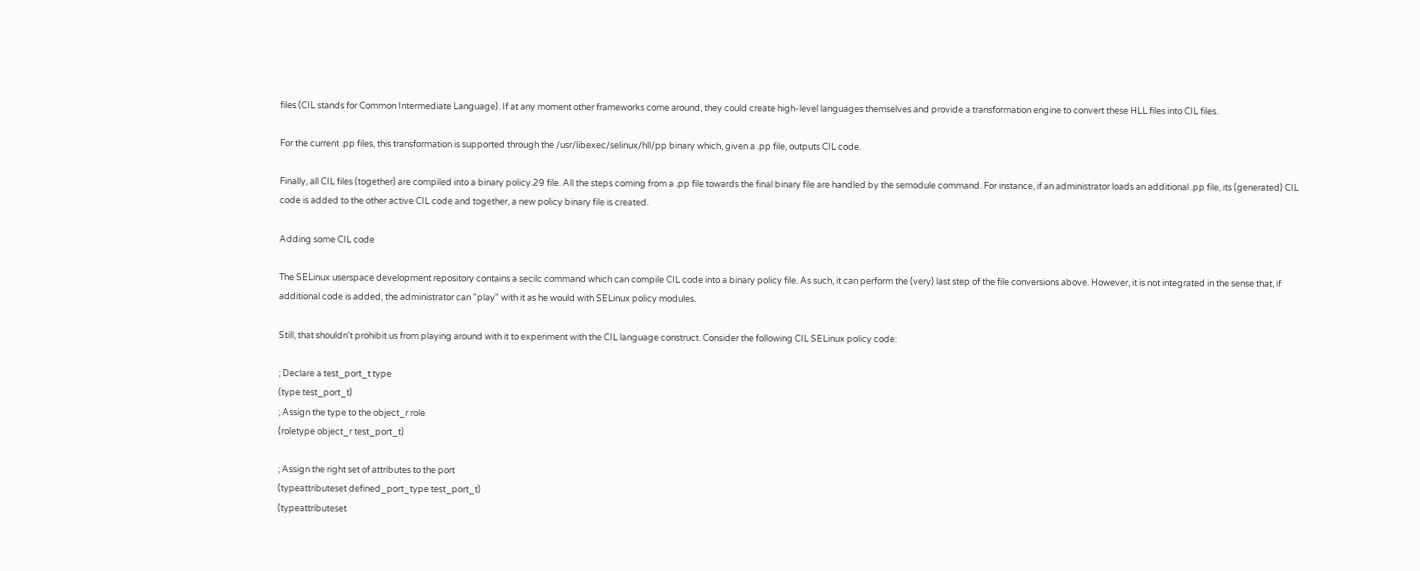files (CIL stands for Common Intermediate Language). If at any moment other frameworks come around, they could create high-level languages themselves and provide a transformation engine to convert these HLL files into CIL files.

For the current .pp files, this transformation is supported through the /usr/libexec/selinux/hll/pp binary which, given a .pp file, outputs CIL code.

Finally, all CIL files (together) are compiled into a binary policy.29 file. All the steps coming from a .pp file towards the final binary file are handled by the semodule command. For instance, if an administrator loads an additional .pp file, its (generated) CIL code is added to the other active CIL code and together, a new policy binary file is created.

Adding some CIL code

The SELinux userspace development repository contains a secilc command which can compile CIL code into a binary policy file. As such, it can perform the (very) last step of the file conversions above. However, it is not integrated in the sense that, if additional code is added, the administrator can "play" with it as he would with SELinux policy modules.

Still, that shouldn't prohibit us from playing around with it to experiment with the CIL language construct. Consider the following CIL SELinux policy code:

; Declare a test_port_t type
(type test_port_t)
; Assign the type to the object_r role
(roletype object_r test_port_t)

; Assign the right set of attributes to the port
(typeattributeset defined_port_type test_port_t)
(typeattributeset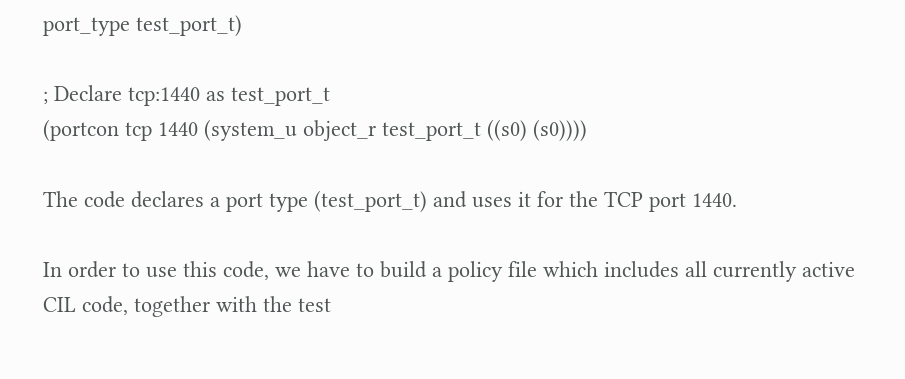port_type test_port_t)

; Declare tcp:1440 as test_port_t
(portcon tcp 1440 (system_u object_r test_port_t ((s0) (s0))))

The code declares a port type (test_port_t) and uses it for the TCP port 1440.

In order to use this code, we have to build a policy file which includes all currently active CIL code, together with the test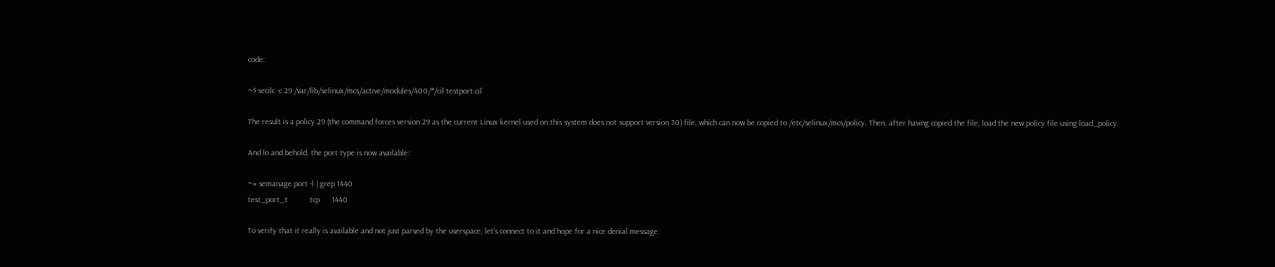code:

~$ secilc -c 29 /var/lib/selinux/mcs/active/modules/400/*/cil testport.cil

The result is a policy.29 (the command forces version 29 as the current Linux kernel used on this system does not support version 30) file, which can now be copied to /etc/selinux/mcs/policy. Then, after having copied the file, load the new policy file using load_policy.

And lo and behold, the port type is now available:

~# semanage port -l | grep 1440
test_port_t           tcp      1440

To verify that it really is available and not just parsed by the userspace, let's connect to it and hope for a nice denial message: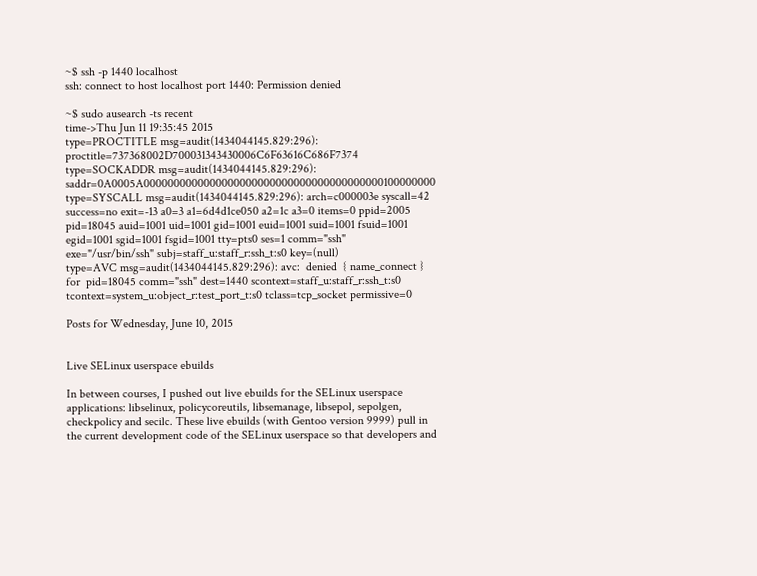~$ ssh -p 1440 localhost
ssh: connect to host localhost port 1440: Permission denied

~$ sudo ausearch -ts recent
time->Thu Jun 11 19:35:45 2015
type=PROCTITLE msg=audit(1434044145.829:296): proctitle=737368002D700031343430006C6F63616C686F7374
type=SOCKADDR msg=audit(1434044145.829:296): saddr=0A0005A0000000000000000000000000000000000000000100000000
type=SYSCALL msg=audit(1434044145.829:296): arch=c000003e syscall=42 success=no exit=-13 a0=3 a1=6d4d1ce050 a2=1c a3=0 items=0 ppid=2005 pid=18045 auid=1001 uid=1001 gid=1001 euid=1001 suid=1001 fsuid=1001 egid=1001 sgid=1001 fsgid=1001 tty=pts0 ses=1 comm="ssh" exe="/usr/bin/ssh" subj=staff_u:staff_r:ssh_t:s0 key=(null)
type=AVC msg=audit(1434044145.829:296): avc:  denied  { name_connect } for  pid=18045 comm="ssh" dest=1440 scontext=staff_u:staff_r:ssh_t:s0 tcontext=system_u:object_r:test_port_t:s0 tclass=tcp_socket permissive=0

Posts for Wednesday, June 10, 2015


Live SELinux userspace ebuilds

In between courses, I pushed out live ebuilds for the SELinux userspace applications: libselinux, policycoreutils, libsemanage, libsepol, sepolgen, checkpolicy and secilc. These live ebuilds (with Gentoo version 9999) pull in the current development code of the SELinux userspace so that developers and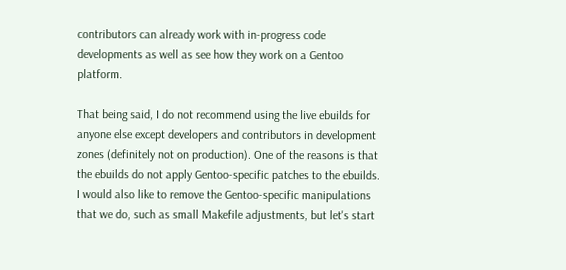contributors can already work with in-progress code developments as well as see how they work on a Gentoo platform.

That being said, I do not recommend using the live ebuilds for anyone else except developers and contributors in development zones (definitely not on production). One of the reasons is that the ebuilds do not apply Gentoo-specific patches to the ebuilds. I would also like to remove the Gentoo-specific manipulations that we do, such as small Makefile adjustments, but let's start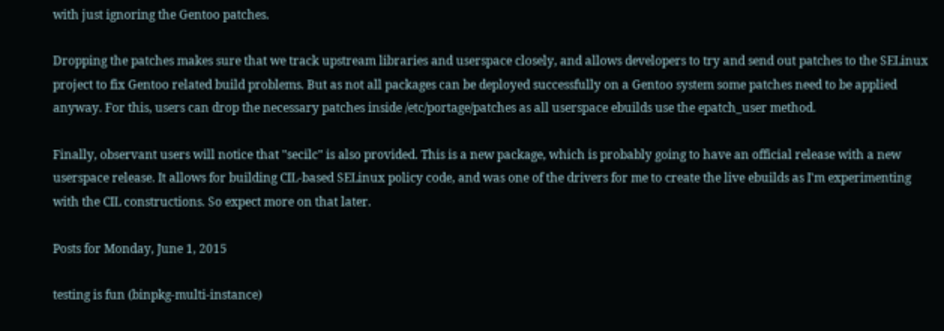with just ignoring the Gentoo patches.

Dropping the patches makes sure that we track upstream libraries and userspace closely, and allows developers to try and send out patches to the SELinux project to fix Gentoo related build problems. But as not all packages can be deployed successfully on a Gentoo system some patches need to be applied anyway. For this, users can drop the necessary patches inside /etc/portage/patches as all userspace ebuilds use the epatch_user method.

Finally, observant users will notice that "secilc" is also provided. This is a new package, which is probably going to have an official release with a new userspace release. It allows for building CIL-based SELinux policy code, and was one of the drivers for me to create the live ebuilds as I'm experimenting with the CIL constructions. So expect more on that later.

Posts for Monday, June 1, 2015

testing is fun (binpkg-multi-instance)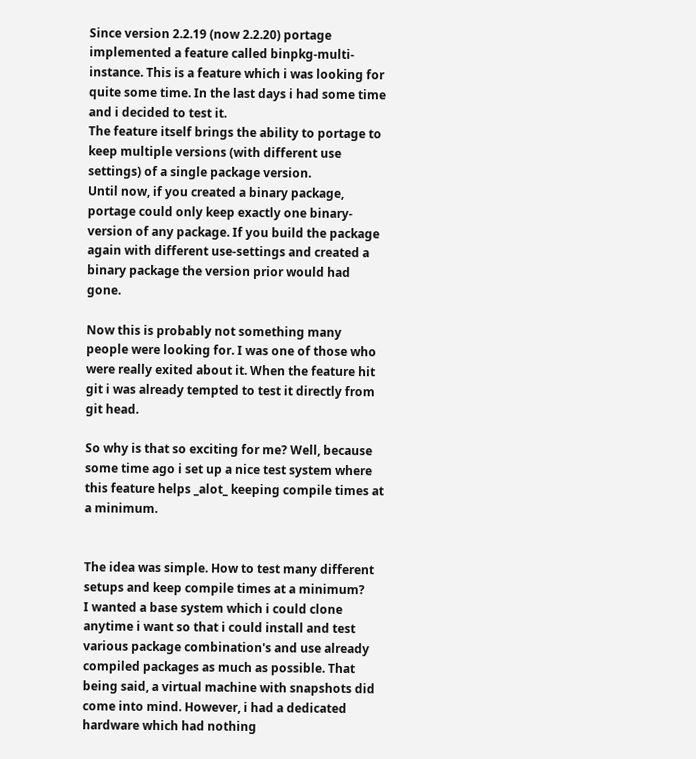Since version 2.2.19 (now 2.2.20) portage implemented a feature called binpkg-multi-instance. This is a feature which i was looking for quite some time. In the last days i had some time and i decided to test it.
The feature itself brings the ability to portage to keep multiple versions (with different use settings) of a single package version.
Until now, if you created a binary package, portage could only keep exactly one binary-version of any package. If you build the package again with different use-settings and created a binary package the version prior would had gone.

Now this is probably not something many people were looking for. I was one of those who were really exited about it. When the feature hit git i was already tempted to test it directly from git head.

So why is that so exciting for me? Well, because some time ago i set up a nice test system where this feature helps _alot_ keeping compile times at a minimum.


The idea was simple. How to test many different setups and keep compile times at a minimum?
I wanted a base system which i could clone anytime i want so that i could install and test various package combination's and use already compiled packages as much as possible. That being said, a virtual machine with snapshots did come into mind. However, i had a dedicated hardware which had nothing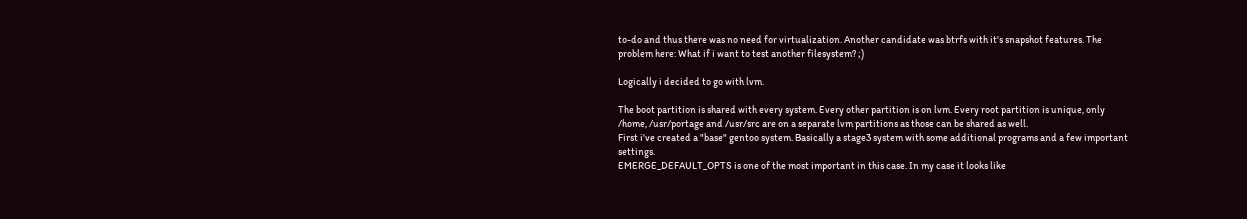to-do and thus there was no need for virtualization. Another candidate was btrfs with it's snapshot features. The problem here: What if i want to test another filesystem? ;)

Logically i decided to go with lvm.

The boot partition is shared with every system. Every other partition is on lvm. Every root partition is unique, only /home, /usr/portage and /usr/src are on a separate lvm partitions as those can be shared as well.
First i've created a "base" gentoo system. Basically a stage3 system with some additional programs and a few important settings.
EMERGE_DEFAULT_OPTS is one of the most important in this case. In my case it looks like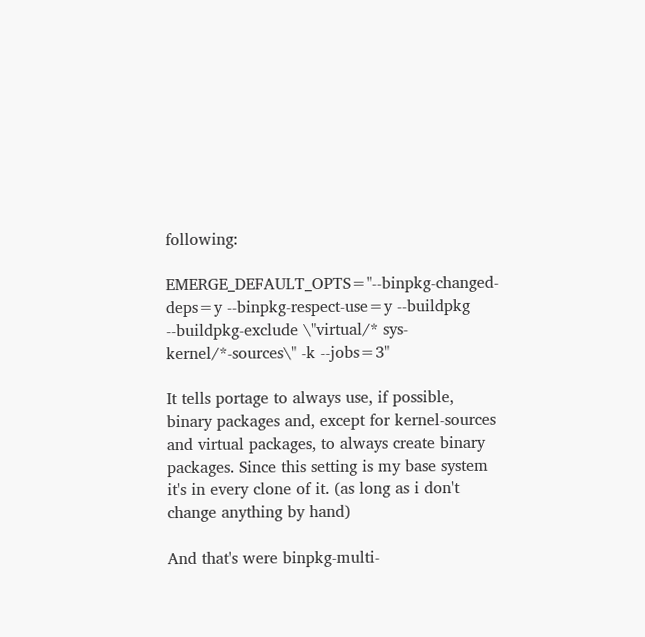following:

EMERGE_DEFAULT_OPTS="--binpkg-changed-deps=y --binpkg-respect-use=y --buildpkg --buildpkg-exclude \"virtual/* sys-kernel/*-sources\" -k --jobs=3"

It tells portage to always use, if possible, binary packages and, except for kernel-sources and virtual packages, to always create binary packages. Since this setting is my base system it's in every clone of it. (as long as i don't change anything by hand)

And that's were binpkg-multi-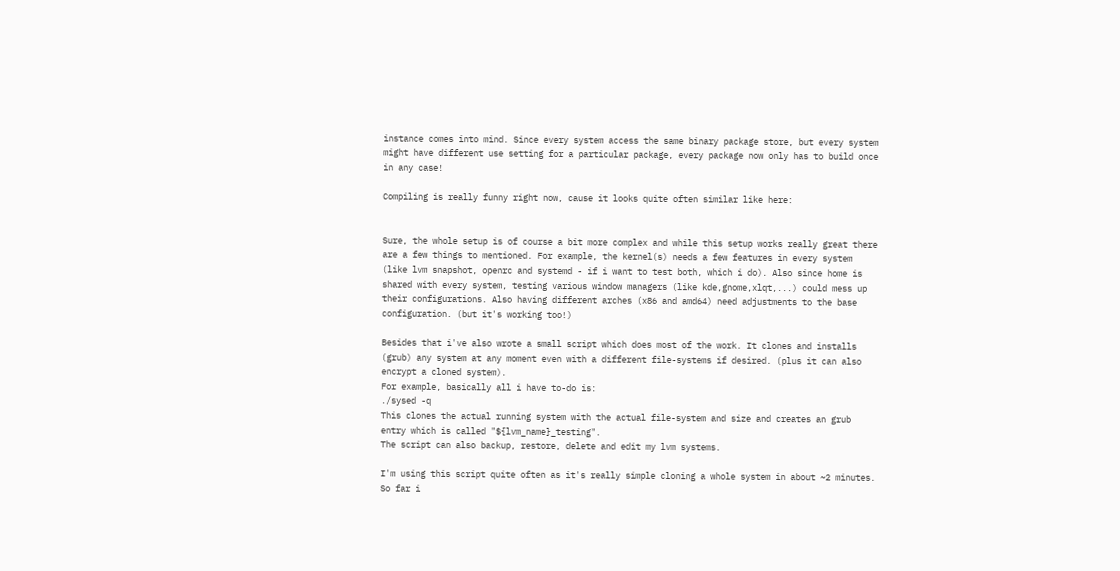instance comes into mind. Since every system access the same binary package store, but every system might have different use setting for a particular package, every package now only has to build once in any case!

Compiling is really funny right now, cause it looks quite often similar like here:


Sure, the whole setup is of course a bit more complex and while this setup works really great there are a few things to mentioned. For example, the kernel(s) needs a few features in every system (like lvm snapshot, openrc and systemd - if i want to test both, which i do). Also since home is shared with every system, testing various window managers (like kde,gnome,xlqt,...) could mess up their configurations. Also having different arches (x86 and amd64) need adjustments to the base configuration. (but it's working too!)

Besides that i've also wrote a small script which does most of the work. It clones and installs (grub) any system at any moment even with a different file-systems if desired. (plus it can also encrypt a cloned system).
For example, basically all i have to-do is:
./sysed -q
This clones the actual running system with the actual file-system and size and creates an grub entry which is called "${lvm_name}_testing".
The script can also backup, restore, delete and edit my lvm systems.

I'm using this script quite often as it's really simple cloning a whole system in about ~2 minutes. So far i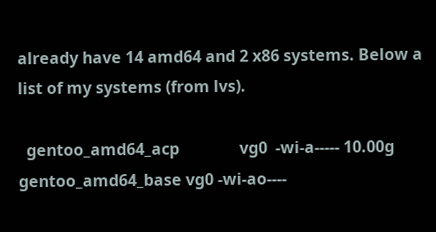already have 14 amd64 and 2 x86 systems. Below a list of my systems (from lvs).

  gentoo_amd64_acp               vg0  -wi-a----- 10.00g
gentoo_amd64_base vg0 -wi-ao----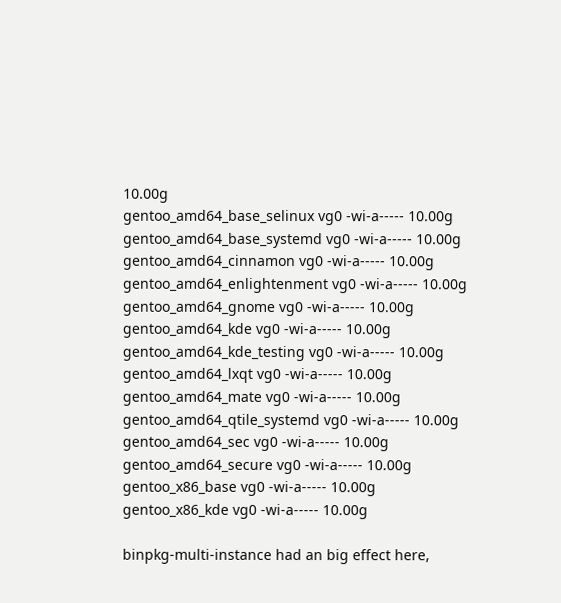10.00g
gentoo_amd64_base_selinux vg0 -wi-a----- 10.00g
gentoo_amd64_base_systemd vg0 -wi-a----- 10.00g
gentoo_amd64_cinnamon vg0 -wi-a----- 10.00g
gentoo_amd64_enlightenment vg0 -wi-a----- 10.00g
gentoo_amd64_gnome vg0 -wi-a----- 10.00g
gentoo_amd64_kde vg0 -wi-a----- 10.00g
gentoo_amd64_kde_testing vg0 -wi-a----- 10.00g
gentoo_amd64_lxqt vg0 -wi-a----- 10.00g
gentoo_amd64_mate vg0 -wi-a----- 10.00g
gentoo_amd64_qtile_systemd vg0 -wi-a----- 10.00g
gentoo_amd64_sec vg0 -wi-a----- 10.00g
gentoo_amd64_secure vg0 -wi-a----- 10.00g
gentoo_x86_base vg0 -wi-a----- 10.00g
gentoo_x86_kde vg0 -wi-a----- 10.00g

binpkg-multi-instance had an big effect here,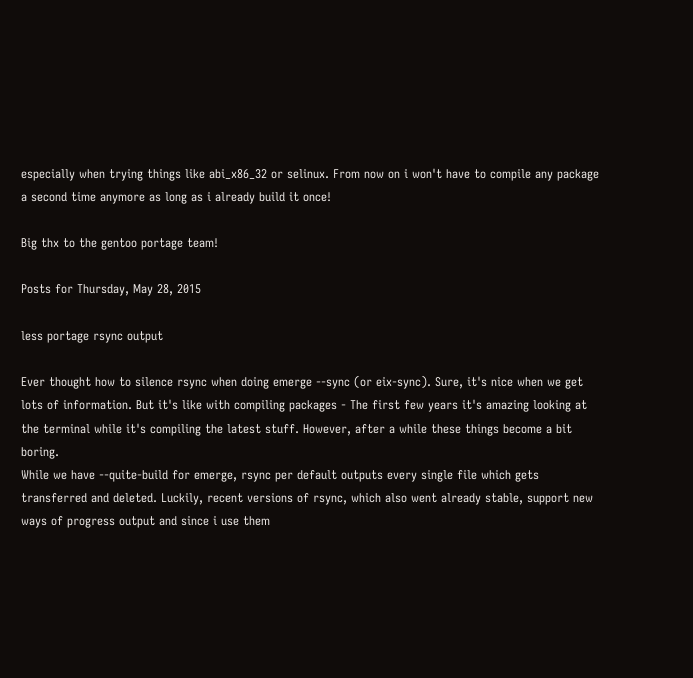especially when trying things like abi_x86_32 or selinux. From now on i won't have to compile any package a second time anymore as long as i already build it once!

Big thx to the gentoo portage team!

Posts for Thursday, May 28, 2015

less portage rsync output

Ever thought how to silence rsync when doing emerge --sync (or eix-sync). Sure, it's nice when we get lots of information. But it's like with compiling packages - The first few years it's amazing looking at the terminal while it's compiling the latest stuff. However, after a while these things become a bit boring.
While we have --quite-build for emerge, rsync per default outputs every single file which gets transferred and deleted. Luckily, recent versions of rsync, which also went already stable, support new ways of progress output and since i use them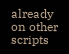already on other scripts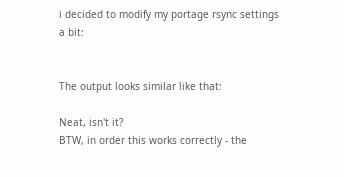i decided to modify my portage rsync settings a bit:


The output looks similar like that:

Neat, isn't it?
BTW, in order this works correctly - the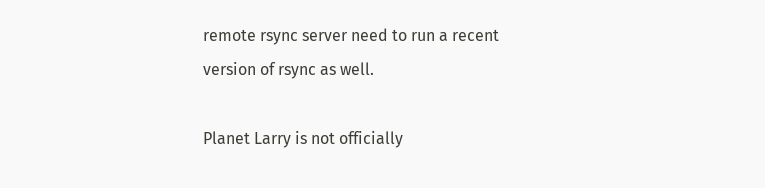remote rsync server need to run a recent version of rsync as well.

Planet Larry is not officially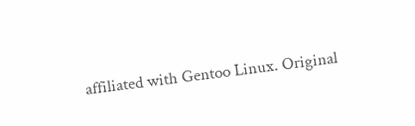affiliated with Gentoo Linux. Original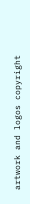artwork and logos copyright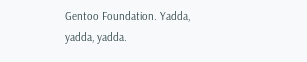Gentoo Foundation. Yadda, yadda, yadda.